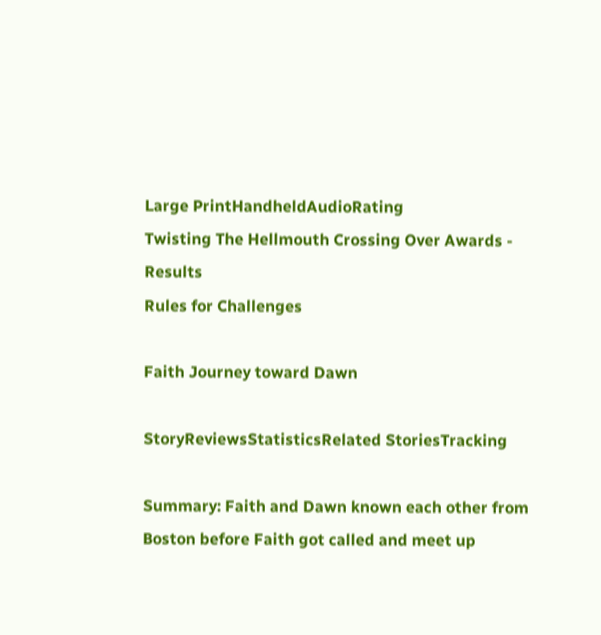Large PrintHandheldAudioRating
Twisting The Hellmouth Crossing Over Awards - Results
Rules for Challenges

Faith Journey toward Dawn

StoryReviewsStatisticsRelated StoriesTracking

Summary: Faith and Dawn known each other from Boston before Faith got called and meet up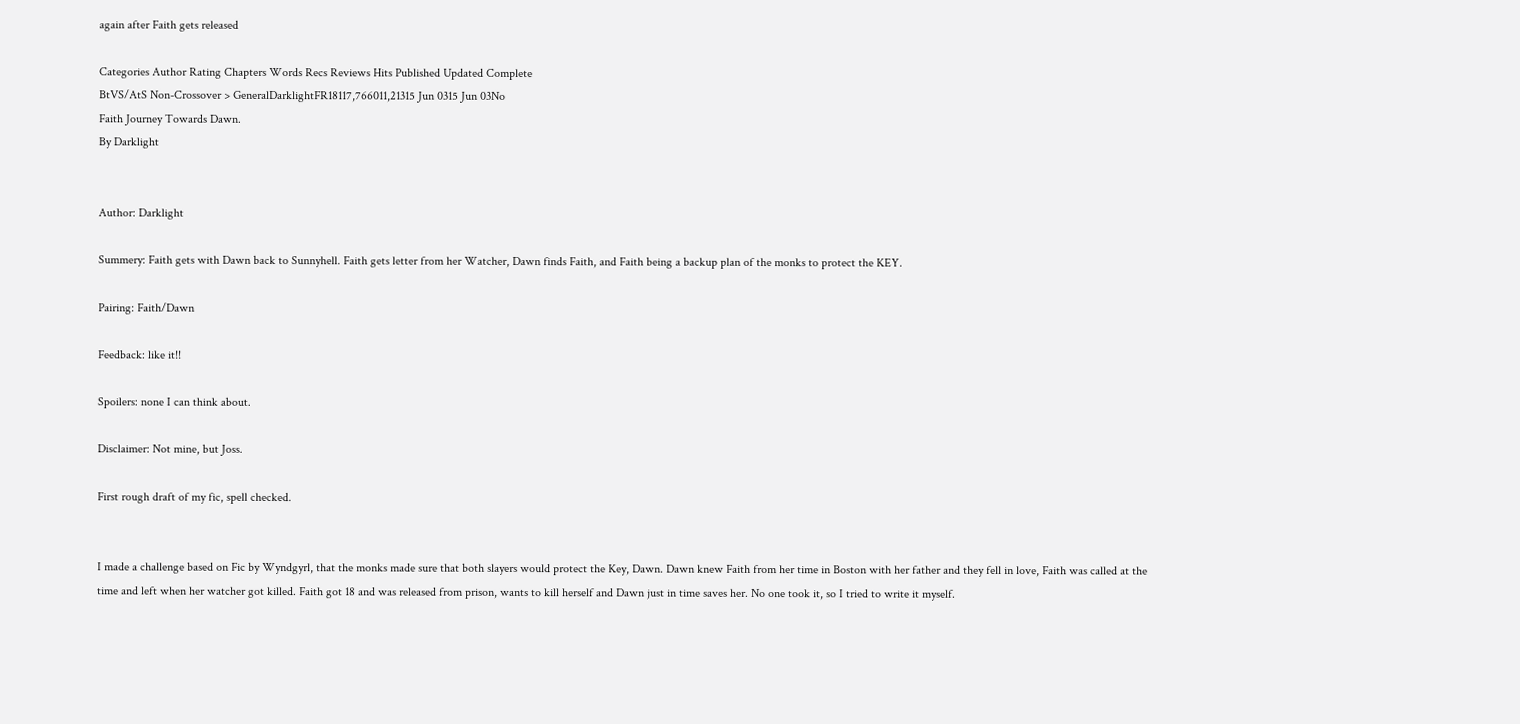again after Faith gets released

Categories Author Rating Chapters Words Recs Reviews Hits Published Updated Complete
BtVS/AtS Non-Crossover > GeneralDarklightFR18117,766011,21315 Jun 0315 Jun 03No
Faith Journey Towards Dawn.
By Darklight


Author: Darklight

Summery: Faith gets with Dawn back to Sunnyhell. Faith gets letter from her Watcher, Dawn finds Faith, and Faith being a backup plan of the monks to protect the KEY.

Pairing: Faith/Dawn

Feedback: like it!!

Spoilers: none I can think about.

Disclaimer: Not mine, but Joss.

First rough draft of my fic, spell checked.


I made a challenge based on Fic by Wyndgyrl, that the monks made sure that both slayers would protect the Key, Dawn. Dawn knew Faith from her time in Boston with her father and they fell in love, Faith was called at the time and left when her watcher got killed. Faith got 18 and was released from prison, wants to kill herself and Dawn just in time saves her. No one took it, so I tried to write it myself.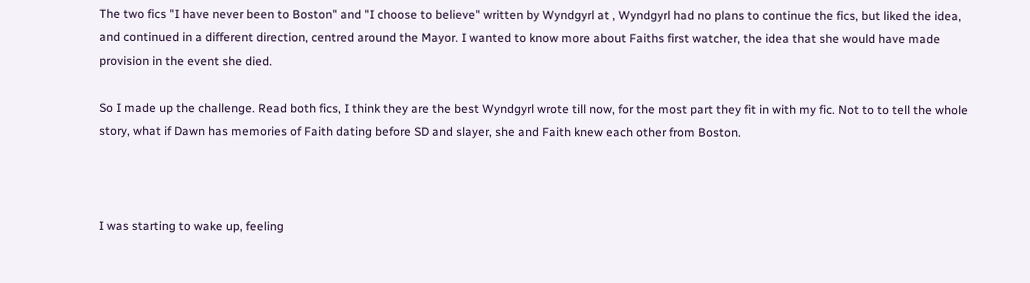The two fics "I have never been to Boston" and "I choose to believe" written by Wyndgyrl at , Wyndgyrl had no plans to continue the fics, but liked the idea, and continued in a different direction, centred around the Mayor. I wanted to know more about Faiths first watcher, the idea that she would have made provision in the event she died.

So I made up the challenge. Read both fics, I think they are the best Wyndgyrl wrote till now, for the most part they fit in with my fic. Not to to tell the whole story, what if Dawn has memories of Faith dating before SD and slayer, she and Faith knew each other from Boston.



I was starting to wake up, feeling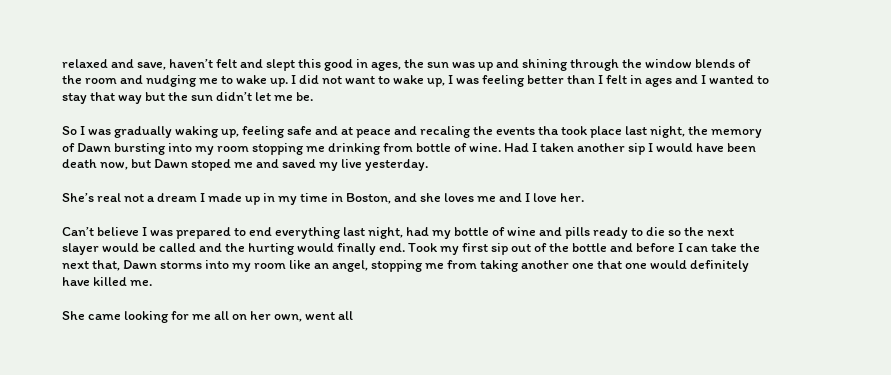relaxed and save, haven’t felt and slept this good in ages, the sun was up and shining through the window blends of the room and nudging me to wake up. I did not want to wake up, I was feeling better than I felt in ages and I wanted to stay that way but the sun didn’t let me be.

So I was gradually waking up, feeling safe and at peace and recaling the events tha took place last night, the memory of Dawn bursting into my room stopping me drinking from bottle of wine. Had I taken another sip I would have been death now, but Dawn stoped me and saved my live yesterday.

She’s real not a dream I made up in my time in Boston, and she loves me and I love her.

Can’t believe I was prepared to end everything last night, had my bottle of wine and pills ready to die so the next slayer would be called and the hurting would finally end. Took my first sip out of the bottle and before I can take the next that, Dawn storms into my room like an angel, stopping me from taking another one that one would definitely have killed me.

She came looking for me all on her own, went all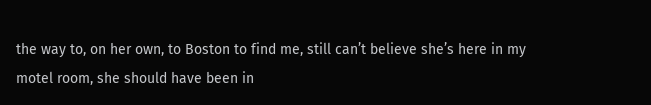the way to, on her own, to Boston to find me, still can’t believe she’s here in my motel room, she should have been in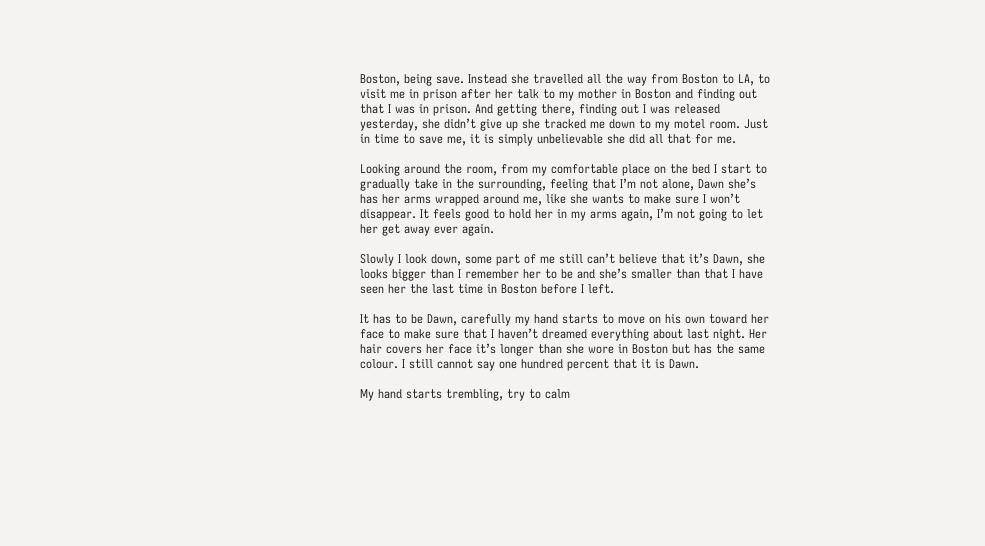Boston, being save. Instead she travelled all the way from Boston to LA, to visit me in prison after her talk to my mother in Boston and finding out that I was in prison. And getting there, finding out I was released yesterday, she didn’t give up she tracked me down to my motel room. Just in time to save me, it is simply unbelievable she did all that for me.

Looking around the room, from my comfortable place on the bed I start to gradually take in the surrounding, feeling that I’m not alone, Dawn she’s has her arms wrapped around me, like she wants to make sure I won’t disappear. It feels good to hold her in my arms again, I’m not going to let her get away ever again.

Slowly I look down, some part of me still can’t believe that it’s Dawn, she looks bigger than I remember her to be and she’s smaller than that I have seen her the last time in Boston before I left.

It has to be Dawn, carefully my hand starts to move on his own toward her face to make sure that I haven’t dreamed everything about last night. Her hair covers her face it’s longer than she wore in Boston but has the same colour. I still cannot say one hundred percent that it is Dawn.

My hand starts trembling, try to calm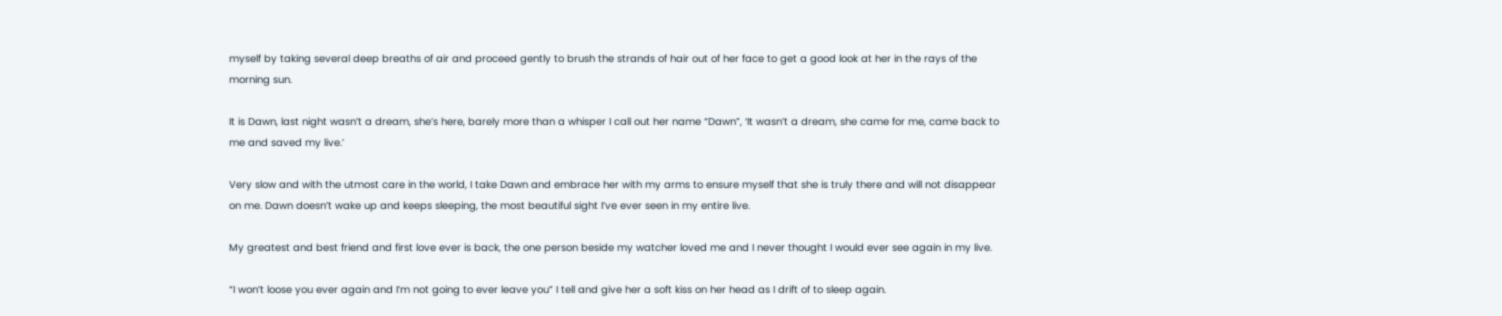myself by taking several deep breaths of air and proceed gently to brush the strands of hair out of her face to get a good look at her in the rays of the morning sun.

It is Dawn, last night wasn’t a dream, she’s here, barely more than a whisper I call out her name “Dawn”, ‘It wasn’t a dream, she came for me, came back to me and saved my live.’

Very slow and with the utmost care in the world, I take Dawn and embrace her with my arms to ensure myself that she is truly there and will not disappear on me. Dawn doesn’t wake up and keeps sleeping, the most beautiful sight I’ve ever seen in my entire live.

My greatest and best friend and first love ever is back, the one person beside my watcher loved me and I never thought I would ever see again in my live.

“I won’t loose you ever again and I’m not going to ever leave you” I tell and give her a soft kiss on her head as I drift of to sleep again.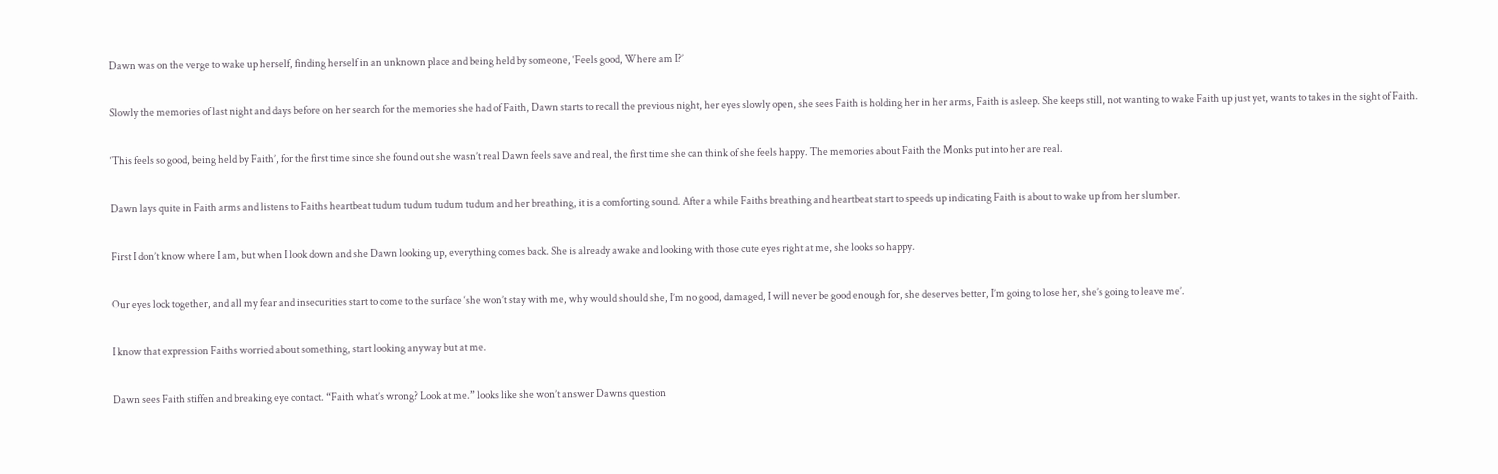Dawn was on the verge to wake up herself, finding herself in an unknown place and being held by someone, ‘Feels good, Where am I?’

Slowly the memories of last night and days before on her search for the memories she had of Faith, Dawn starts to recall the previous night, her eyes slowly open, she sees Faith is holding her in her arms, Faith is asleep. She keeps still, not wanting to wake Faith up just yet, wants to takes in the sight of Faith.

‘This feels so good, being held by Faith’, for the first time since she found out she wasn’t real Dawn feels save and real, the first time she can think of she feels happy. The memories about Faith the Monks put into her are real.

Dawn lays quite in Faith arms and listens to Faiths heartbeat tudum tudum tudum tudum and her breathing, it is a comforting sound. After a while Faiths breathing and heartbeat start to speeds up indicating Faith is about to wake up from her slumber.

First I don’t know where I am, but when I look down and she Dawn looking up, everything comes back. She is already awake and looking with those cute eyes right at me, she looks so happy.

Our eyes lock together, and all my fear and insecurities start to come to the surface ‘she won’t stay with me, why would should she, I’m no good, damaged, I will never be good enough for, she deserves better, I’m going to lose her, she’s going to leave me’.

I know that expression Faiths worried about something, start looking anyway but at me.

Dawn sees Faith stiffen and breaking eye contact. “Faith what’s wrong? Look at me.” looks like she won’t answer Dawns question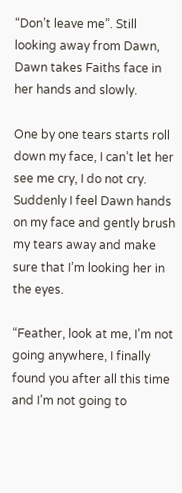“Don’t leave me”. Still looking away from Dawn, Dawn takes Faiths face in her hands and slowly.

One by one tears starts roll down my face, I can’t let her see me cry, I do not cry. Suddenly I feel Dawn hands on my face and gently brush my tears away and make sure that I’m looking her in the eyes.

“Feather, look at me, I’m not going anywhere, I finally found you after all this time and I’m not going to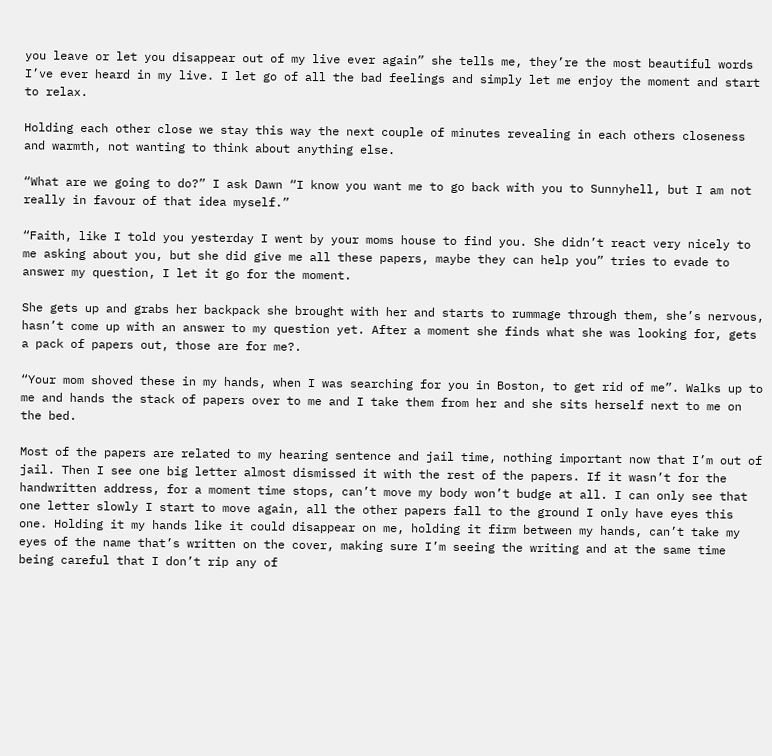you leave or let you disappear out of my live ever again” she tells me, they’re the most beautiful words I’ve ever heard in my live. I let go of all the bad feelings and simply let me enjoy the moment and start to relax.

Holding each other close we stay this way the next couple of minutes revealing in each others closeness and warmth, not wanting to think about anything else.

“What are we going to do?” I ask Dawn “I know you want me to go back with you to Sunnyhell, but I am not really in favour of that idea myself.”

“Faith, like I told you yesterday I went by your moms house to find you. She didn’t react very nicely to me asking about you, but she did give me all these papers, maybe they can help you” tries to evade to answer my question, I let it go for the moment.

She gets up and grabs her backpack she brought with her and starts to rummage through them, she’s nervous, hasn’t come up with an answer to my question yet. After a moment she finds what she was looking for, gets a pack of papers out, those are for me?.

“Your mom shoved these in my hands, when I was searching for you in Boston, to get rid of me”. Walks up to me and hands the stack of papers over to me and I take them from her and she sits herself next to me on the bed.

Most of the papers are related to my hearing sentence and jail time, nothing important now that I’m out of jail. Then I see one big letter almost dismissed it with the rest of the papers. If it wasn’t for the handwritten address, for a moment time stops, can’t move my body won’t budge at all. I can only see that one letter slowly I start to move again, all the other papers fall to the ground I only have eyes this one. Holding it my hands like it could disappear on me, holding it firm between my hands, can’t take my eyes of the name that’s written on the cover, making sure I’m seeing the writing and at the same time being careful that I don’t rip any of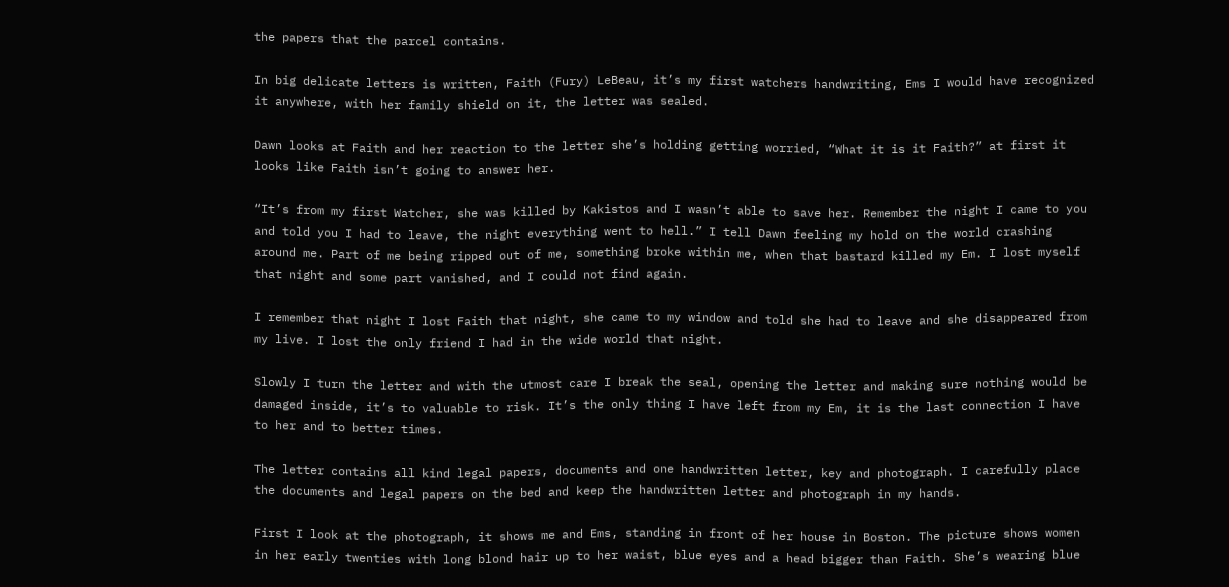the papers that the parcel contains.

In big delicate letters is written, Faith (Fury) LeBeau, it’s my first watchers handwriting, Ems I would have recognized it anywhere, with her family shield on it, the letter was sealed.

Dawn looks at Faith and her reaction to the letter she’s holding getting worried, “What it is it Faith?” at first it looks like Faith isn’t going to answer her.

“It’s from my first Watcher, she was killed by Kakistos and I wasn’t able to save her. Remember the night I came to you and told you I had to leave, the night everything went to hell.” I tell Dawn feeling my hold on the world crashing around me. Part of me being ripped out of me, something broke within me, when that bastard killed my Em. I lost myself that night and some part vanished, and I could not find again.

I remember that night I lost Faith that night, she came to my window and told she had to leave and she disappeared from my live. I lost the only friend I had in the wide world that night.

Slowly I turn the letter and with the utmost care I break the seal, opening the letter and making sure nothing would be damaged inside, it’s to valuable to risk. It’s the only thing I have left from my Em, it is the last connection I have to her and to better times.

The letter contains all kind legal papers, documents and one handwritten letter, key and photograph. I carefully place the documents and legal papers on the bed and keep the handwritten letter and photograph in my hands.

First I look at the photograph, it shows me and Ems, standing in front of her house in Boston. The picture shows women in her early twenties with long blond hair up to her waist, blue eyes and a head bigger than Faith. She’s wearing blue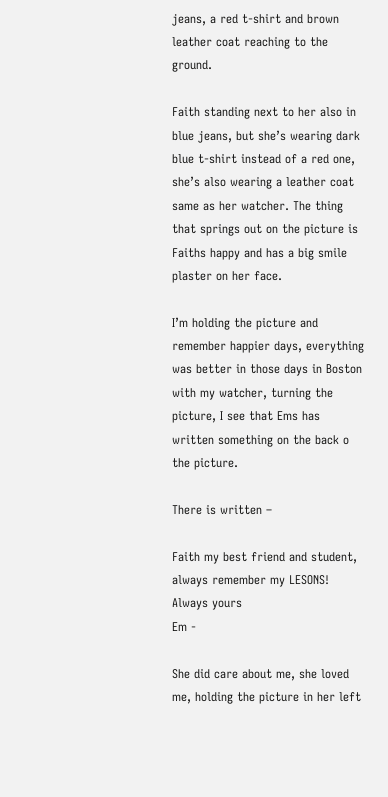jeans, a red t-shirt and brown leather coat reaching to the ground.

Faith standing next to her also in blue jeans, but she’s wearing dark blue t-shirt instead of a red one, she’s also wearing a leather coat same as her watcher. The thing that springs out on the picture is Faiths happy and has a big smile plaster on her face.

I’m holding the picture and remember happier days, everything was better in those days in Boston with my watcher, turning the picture, I see that Ems has written something on the back o the picture.

There is written –

Faith my best friend and student,
always remember my LESONS!
Always yours
Em -

She did care about me, she loved me, holding the picture in her left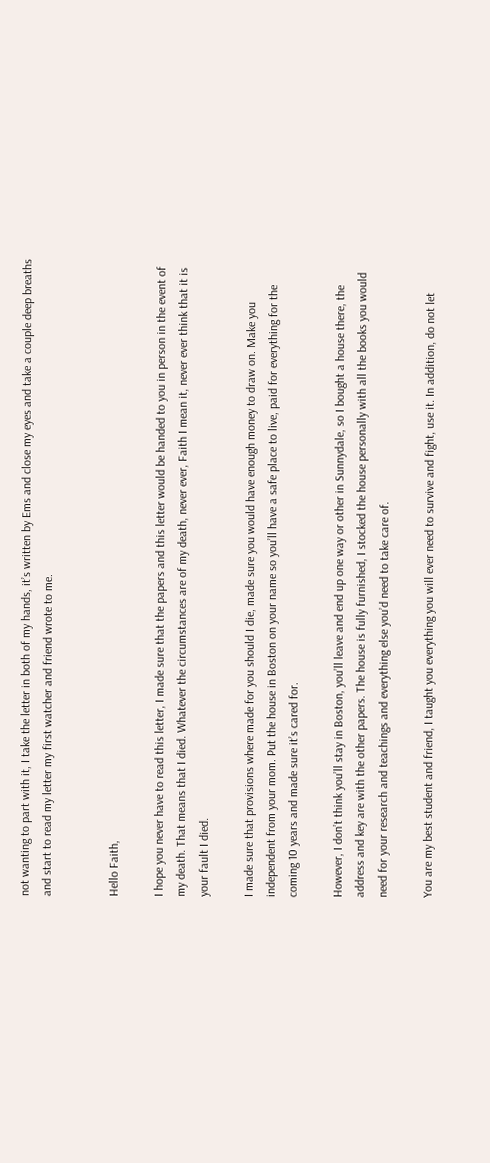not wanting to part with it, I take the letter in both of my hands, it’s written by Ems and close my eyes and take a couple deep breaths and start to read my letter my first watcher and friend wrote to me.


Hello Faith,

I hope you never have to read this letter, I made sure that the papers and this letter would be handed to you in person in the event of my death. That means that I died. Whatever the circumstances are of my death, never ever, Faith I mean it, never ever think that it is your fault I died.

I made sure that provisions where made for you should I die, made sure you would have enough money to draw on. Make you independent from your mom. Put the house in Boston on your name so you’ll have a safe place to live, paid for everything for the coming 10 years and made sure it’s cared for.

However, I don’t think you’ll stay in Boston, you’ll leave and end up one way or other in Sunnydale, so I bought a house there, the address and key are with the other papers. The house is fully furnished, I stocked the house personally with all the books you would need for your research and teachings and everything else you’d need to take care of.

You are my best student and friend, I taught you everything you will ever need to survive and fight, use it. In addition, do not let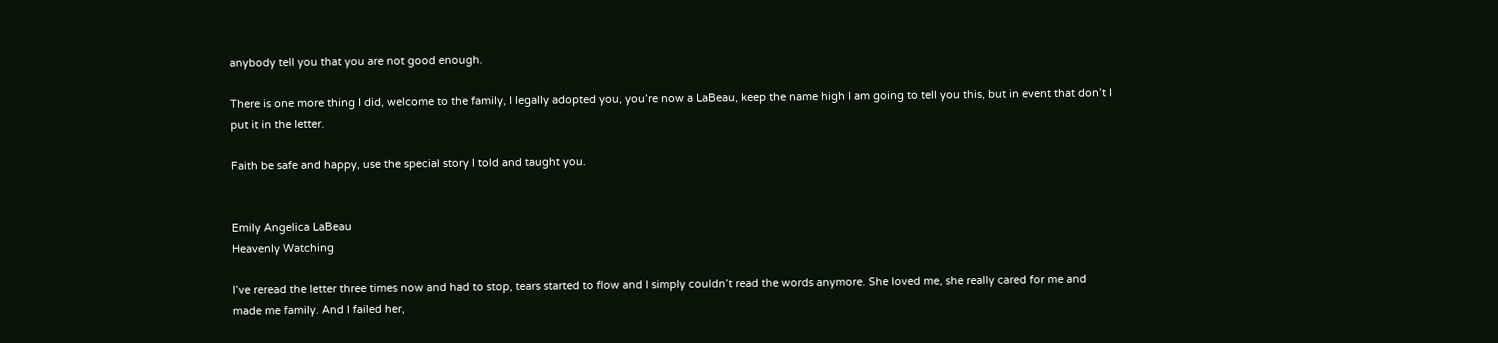anybody tell you that you are not good enough.

There is one more thing I did, welcome to the family, I legally adopted you, you’re now a LaBeau, keep the name high I am going to tell you this, but in event that don’t I put it in the letter.

Faith be safe and happy, use the special story I told and taught you.


Emily Angelica LaBeau
Heavenly Watching

I’ve reread the letter three times now and had to stop, tears started to flow and I simply couldn’t read the words anymore. She loved me, she really cared for me and made me family. And I failed her,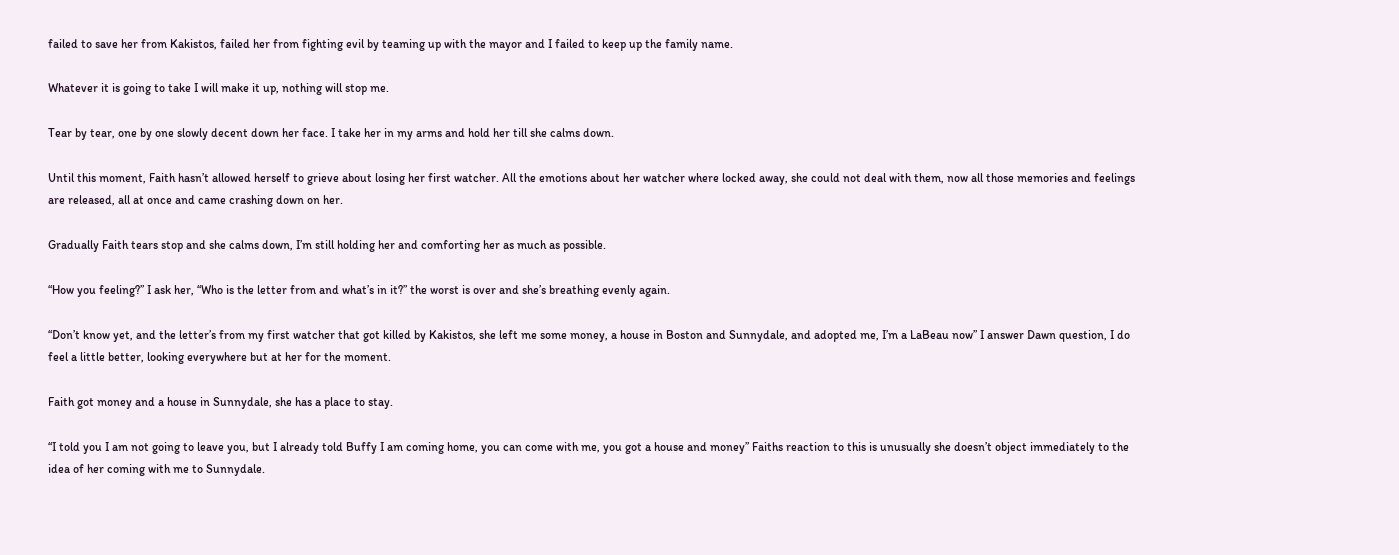failed to save her from Kakistos, failed her from fighting evil by teaming up with the mayor and I failed to keep up the family name.

Whatever it is going to take I will make it up, nothing will stop me.

Tear by tear, one by one slowly decent down her face. I take her in my arms and hold her till she calms down.

Until this moment, Faith hasn’t allowed herself to grieve about losing her first watcher. All the emotions about her watcher where locked away, she could not deal with them, now all those memories and feelings are released, all at once and came crashing down on her.

Gradually Faith tears stop and she calms down, I’m still holding her and comforting her as much as possible.

“How you feeling?” I ask her, “Who is the letter from and what’s in it?” the worst is over and she’s breathing evenly again.

“Don’t know yet, and the letter’s from my first watcher that got killed by Kakistos, she left me some money, a house in Boston and Sunnydale, and adopted me, I’m a LaBeau now” I answer Dawn question, I do feel a little better, looking everywhere but at her for the moment.

Faith got money and a house in Sunnydale, she has a place to stay.

“I told you I am not going to leave you, but I already told Buffy I am coming home, you can come with me, you got a house and money” Faiths reaction to this is unusually she doesn’t object immediately to the idea of her coming with me to Sunnydale.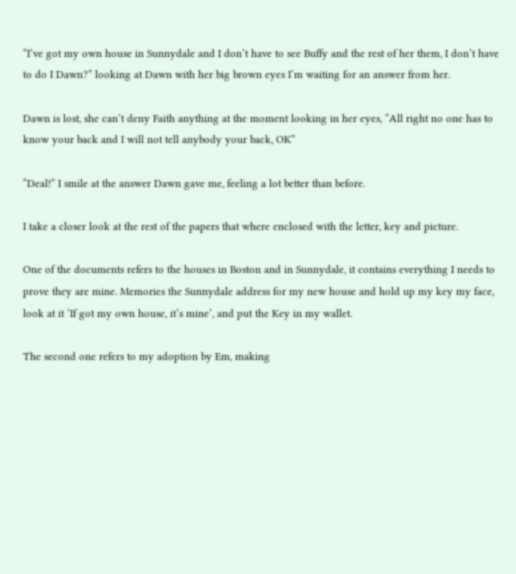“I’ve got my own house in Sunnydale and I don’t have to see Buffy and the rest of her them, I don’t have to do I Dawn?” looking at Dawn with her big brown eyes I’m waiting for an answer from her.

Dawn is lost, she can’t deny Faith anything at the moment looking in her eyes, “All right no one has to know your back and I will not tell anybody your back, OK”

“Deal!” I smile at the answer Dawn gave me, feeling a lot better than before.

I take a closer look at the rest of the papers that where enclosed with the letter, key and picture.

One of the documents refers to the houses in Boston and in Sunnydale, it contains everything I needs to prove they are mine. Memories the Sunnydale address for my new house and hold up my key my face, look at it ‘If got my own house, it’s mine’, and put the Key in my wallet.

The second one refers to my adoption by Em, making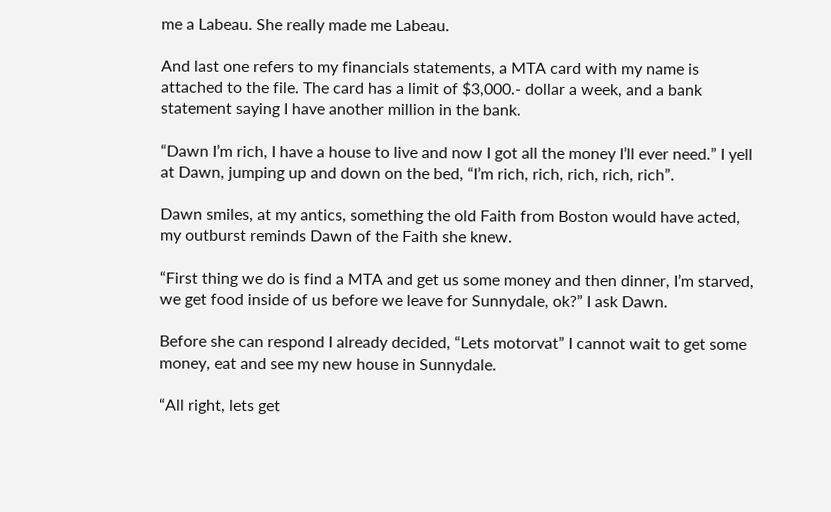me a Labeau. She really made me Labeau.

And last one refers to my financials statements, a MTA card with my name is attached to the file. The card has a limit of $3,000.- dollar a week, and a bank statement saying I have another million in the bank.

“Dawn I’m rich, I have a house to live and now I got all the money I’ll ever need.” I yell at Dawn, jumping up and down on the bed, “I’m rich, rich, rich, rich, rich”.

Dawn smiles, at my antics, something the old Faith from Boston would have acted, my outburst reminds Dawn of the Faith she knew.

“First thing we do is find a MTA and get us some money and then dinner, I’m starved, we get food inside of us before we leave for Sunnydale, ok?” I ask Dawn.

Before she can respond I already decided, “Lets motorvat” I cannot wait to get some money, eat and see my new house in Sunnydale.

“All right, lets get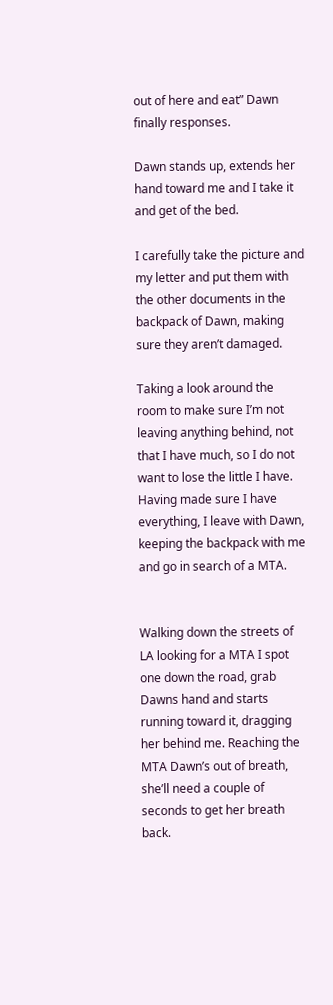out of here and eat” Dawn finally responses.

Dawn stands up, extends her hand toward me and I take it and get of the bed.

I carefully take the picture and my letter and put them with the other documents in the backpack of Dawn, making sure they aren’t damaged.

Taking a look around the room to make sure I’m not leaving anything behind, not that I have much, so I do not want to lose the little I have. Having made sure I have everything, I leave with Dawn, keeping the backpack with me and go in search of a MTA.


Walking down the streets of LA looking for a MTA I spot one down the road, grab Dawns hand and starts running toward it, dragging her behind me. Reaching the MTA Dawn’s out of breath, she’ll need a couple of seconds to get her breath back.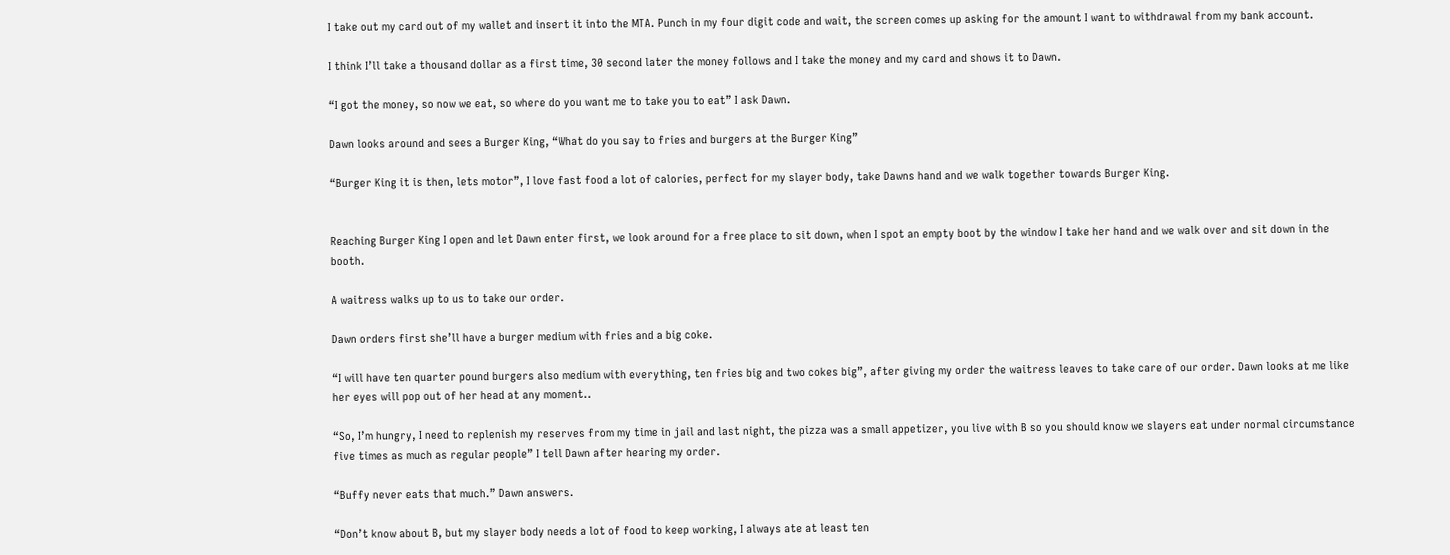I take out my card out of my wallet and insert it into the MTA. Punch in my four digit code and wait, the screen comes up asking for the amount I want to withdrawal from my bank account.

I think I’ll take a thousand dollar as a first time, 30 second later the money follows and I take the money and my card and shows it to Dawn.

“I got the money, so now we eat, so where do you want me to take you to eat” I ask Dawn.

Dawn looks around and sees a Burger King, “What do you say to fries and burgers at the Burger King”

“Burger King it is then, lets motor”, I love fast food a lot of calories, perfect for my slayer body, take Dawns hand and we walk together towards Burger King.


Reaching Burger King I open and let Dawn enter first, we look around for a free place to sit down, when I spot an empty boot by the window I take her hand and we walk over and sit down in the booth.

A waitress walks up to us to take our order.

Dawn orders first she’ll have a burger medium with fries and a big coke.

“I will have ten quarter pound burgers also medium with everything, ten fries big and two cokes big”, after giving my order the waitress leaves to take care of our order. Dawn looks at me like her eyes will pop out of her head at any moment..

“So, I’m hungry, I need to replenish my reserves from my time in jail and last night, the pizza was a small appetizer, you live with B so you should know we slayers eat under normal circumstance five times as much as regular people” I tell Dawn after hearing my order.

“Buffy never eats that much.” Dawn answers.

“Don’t know about B, but my slayer body needs a lot of food to keep working, I always ate at least ten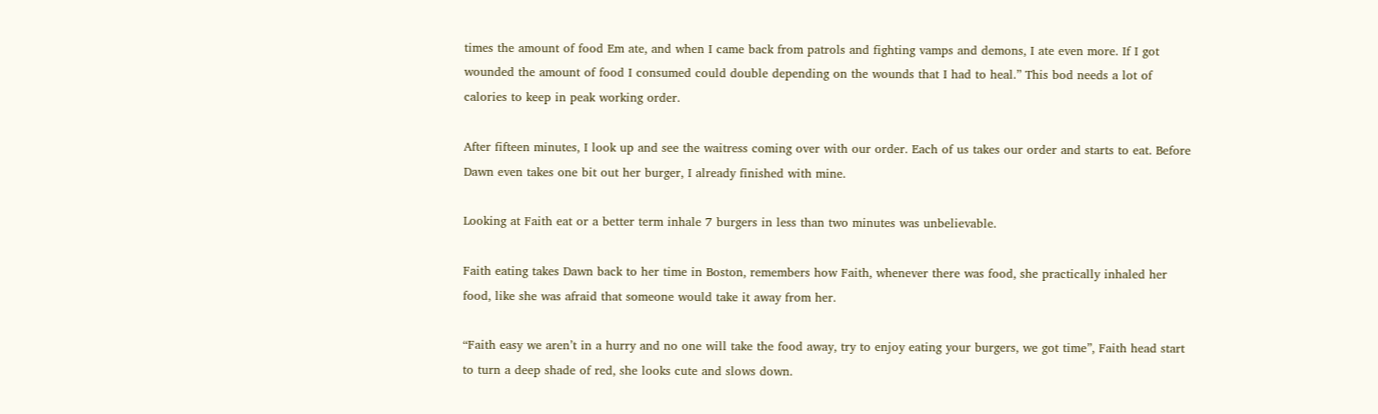times the amount of food Em ate, and when I came back from patrols and fighting vamps and demons, I ate even more. If I got wounded the amount of food I consumed could double depending on the wounds that I had to heal.” This bod needs a lot of calories to keep in peak working order.

After fifteen minutes, I look up and see the waitress coming over with our order. Each of us takes our order and starts to eat. Before Dawn even takes one bit out her burger, I already finished with mine.

Looking at Faith eat or a better term inhale 7 burgers in less than two minutes was unbelievable.

Faith eating takes Dawn back to her time in Boston, remembers how Faith, whenever there was food, she practically inhaled her food, like she was afraid that someone would take it away from her.

“Faith easy we aren’t in a hurry and no one will take the food away, try to enjoy eating your burgers, we got time”, Faith head start to turn a deep shade of red, she looks cute and slows down.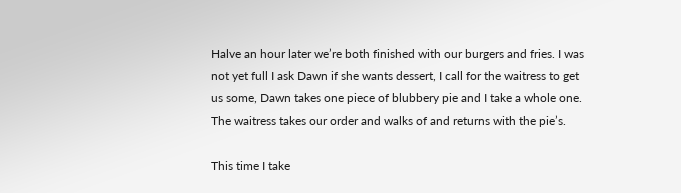Halve an hour later we’re both finished with our burgers and fries. I was not yet full I ask Dawn if she wants dessert, I call for the waitress to get us some, Dawn takes one piece of blubbery pie and I take a whole one. The waitress takes our order and walks of and returns with the pie’s.

This time I take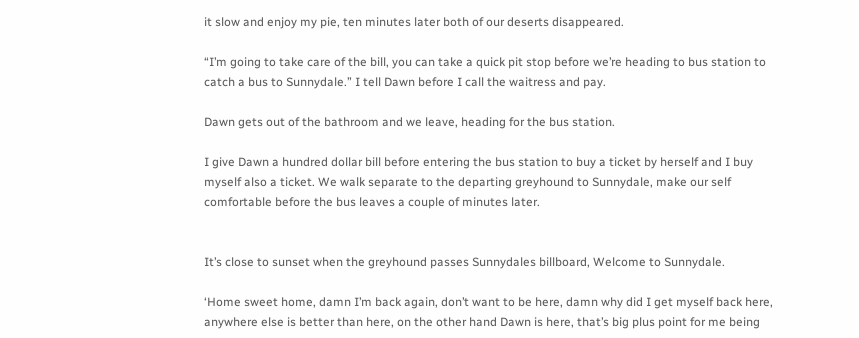it slow and enjoy my pie, ten minutes later both of our deserts disappeared.

“I’m going to take care of the bill, you can take a quick pit stop before we’re heading to bus station to catch a bus to Sunnydale.” I tell Dawn before I call the waitress and pay.

Dawn gets out of the bathroom and we leave, heading for the bus station.

I give Dawn a hundred dollar bill before entering the bus station to buy a ticket by herself and I buy myself also a ticket. We walk separate to the departing greyhound to Sunnydale, make our self comfortable before the bus leaves a couple of minutes later.


It’s close to sunset when the greyhound passes Sunnydales billboard, Welcome to Sunnydale.

‘Home sweet home, damn I’m back again, don’t want to be here, damn why did I get myself back here, anywhere else is better than here, on the other hand Dawn is here, that’s big plus point for me being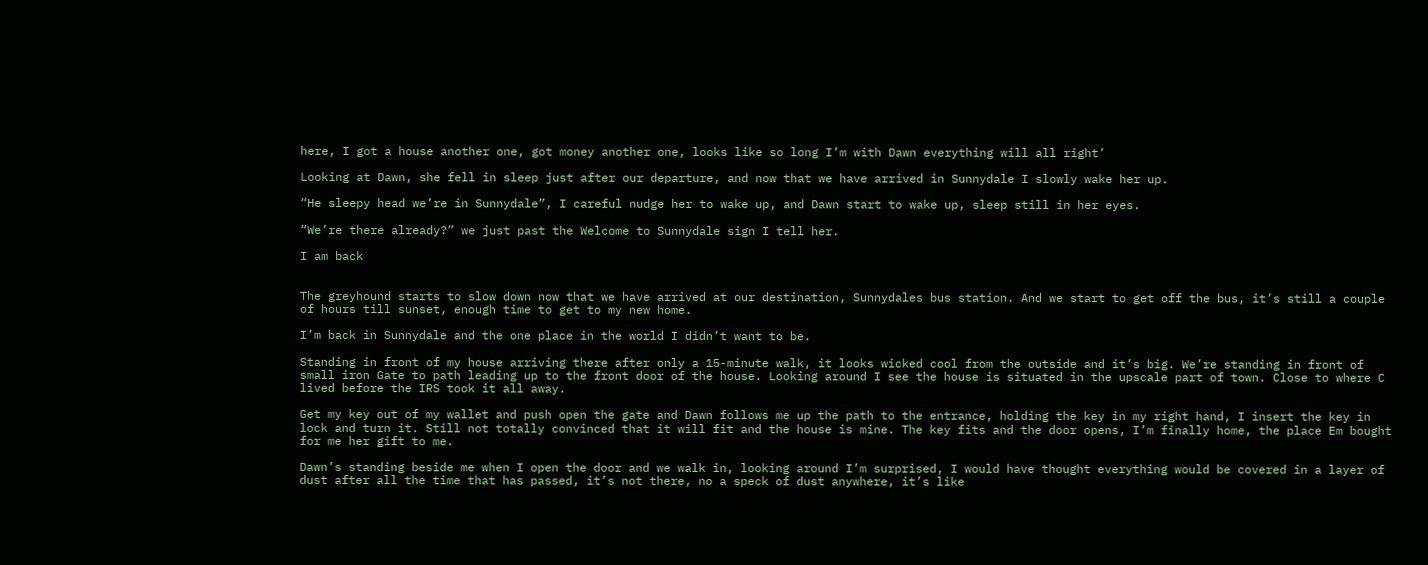here, I got a house another one, got money another one, looks like so long I’m with Dawn everything will all right’

Looking at Dawn, she fell in sleep just after our departure, and now that we have arrived in Sunnydale I slowly wake her up.

“He sleepy head we’re in Sunnydale”, I careful nudge her to wake up, and Dawn start to wake up, sleep still in her eyes.

“We’re there already?” we just past the Welcome to Sunnydale sign I tell her.

I am back


The greyhound starts to slow down now that we have arrived at our destination, Sunnydales bus station. And we start to get off the bus, it’s still a couple of hours till sunset, enough time to get to my new home.

I’m back in Sunnydale and the one place in the world I didn’t want to be.

Standing in front of my house arriving there after only a 15-minute walk, it looks wicked cool from the outside and it’s big. We’re standing in front of small iron Gate to path leading up to the front door of the house. Looking around I see the house is situated in the upscale part of town. Close to where C lived before the IRS took it all away.

Get my key out of my wallet and push open the gate and Dawn follows me up the path to the entrance, holding the key in my right hand, I insert the key in lock and turn it. Still not totally convinced that it will fit and the house is mine. The key fits and the door opens, I’m finally home, the place Em bought for me her gift to me.

Dawn’s standing beside me when I open the door and we walk in, looking around I’m surprised, I would have thought everything would be covered in a layer of dust after all the time that has passed, it’s not there, no a speck of dust anywhere, it’s like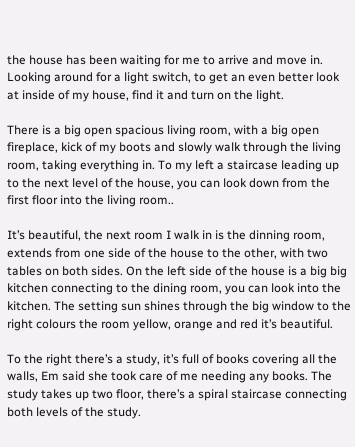the house has been waiting for me to arrive and move in. Looking around for a light switch, to get an even better look at inside of my house, find it and turn on the light.

There is a big open spacious living room, with a big open fireplace, kick of my boots and slowly walk through the living room, taking everything in. To my left a staircase leading up to the next level of the house, you can look down from the first floor into the living room..

It’s beautiful, the next room I walk in is the dinning room, extends from one side of the house to the other, with two tables on both sides. On the left side of the house is a big big kitchen connecting to the dining room, you can look into the kitchen. The setting sun shines through the big window to the right colours the room yellow, orange and red it’s beautiful.

To the right there’s a study, it’s full of books covering all the walls, Em said she took care of me needing any books. The study takes up two floor, there’s a spiral staircase connecting both levels of the study.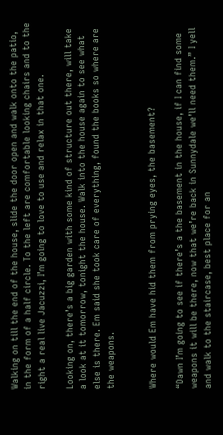Walking on till the end of the house, slide the door open and walk onto the patio, in the form of a half circle. To the left are comfortable looking chairs and to the right a real live Jacuzzi, I’m going to love to use and relax in that one.

Looking on, there’s a big garden with some kind of structure out there, will take a look at it tomorrow, tonight the house. Walk into the house again to see what else is there. Em said she took care of everything, found the books so where are the weapons.


Where would Em have hid them from prying eyes, the basement?

“Dawn I’m going to see if there’s a the basement in the house, if I can find some weapons it will be there, now that we’re back in Sunnydale we’ll need them.” I yell and walk to the staircase, best place for an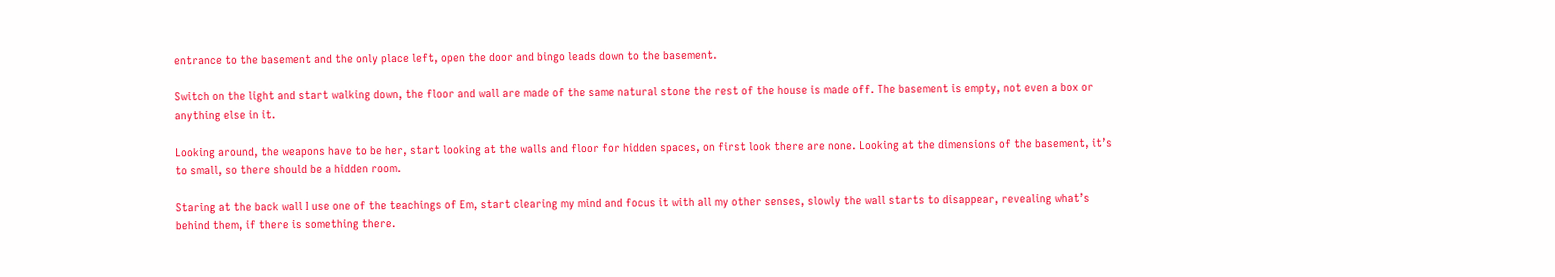entrance to the basement and the only place left, open the door and bingo leads down to the basement.

Switch on the light and start walking down, the floor and wall are made of the same natural stone the rest of the house is made off. The basement is empty, not even a box or anything else in it.

Looking around, the weapons have to be her, start looking at the walls and floor for hidden spaces, on first look there are none. Looking at the dimensions of the basement, it’s to small, so there should be a hidden room.

Staring at the back wall I use one of the teachings of Em, start clearing my mind and focus it with all my other senses, slowly the wall starts to disappear, revealing what’s behind them, if there is something there.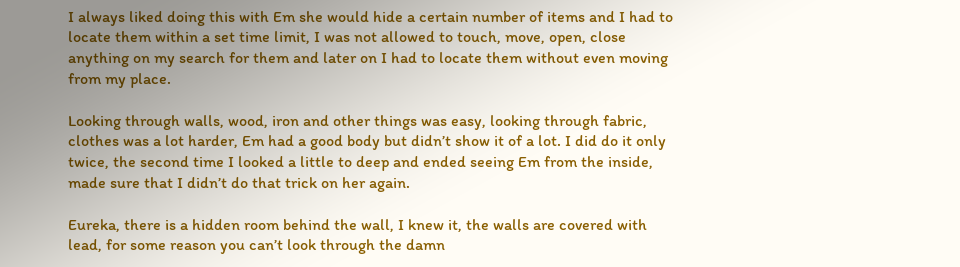I always liked doing this with Em she would hide a certain number of items and I had to locate them within a set time limit, I was not allowed to touch, move, open, close anything on my search for them and later on I had to locate them without even moving from my place.

Looking through walls, wood, iron and other things was easy, looking through fabric, clothes was a lot harder, Em had a good body but didn’t show it of a lot. I did do it only twice, the second time I looked a little to deep and ended seeing Em from the inside, made sure that I didn’t do that trick on her again.

Eureka, there is a hidden room behind the wall, I knew it, the walls are covered with lead, for some reason you can’t look through the damn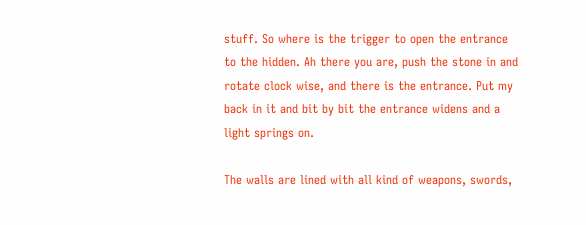stuff. So where is the trigger to open the entrance to the hidden. Ah there you are, push the stone in and rotate clock wise, and there is the entrance. Put my back in it and bit by bit the entrance widens and a light springs on.

The walls are lined with all kind of weapons, swords,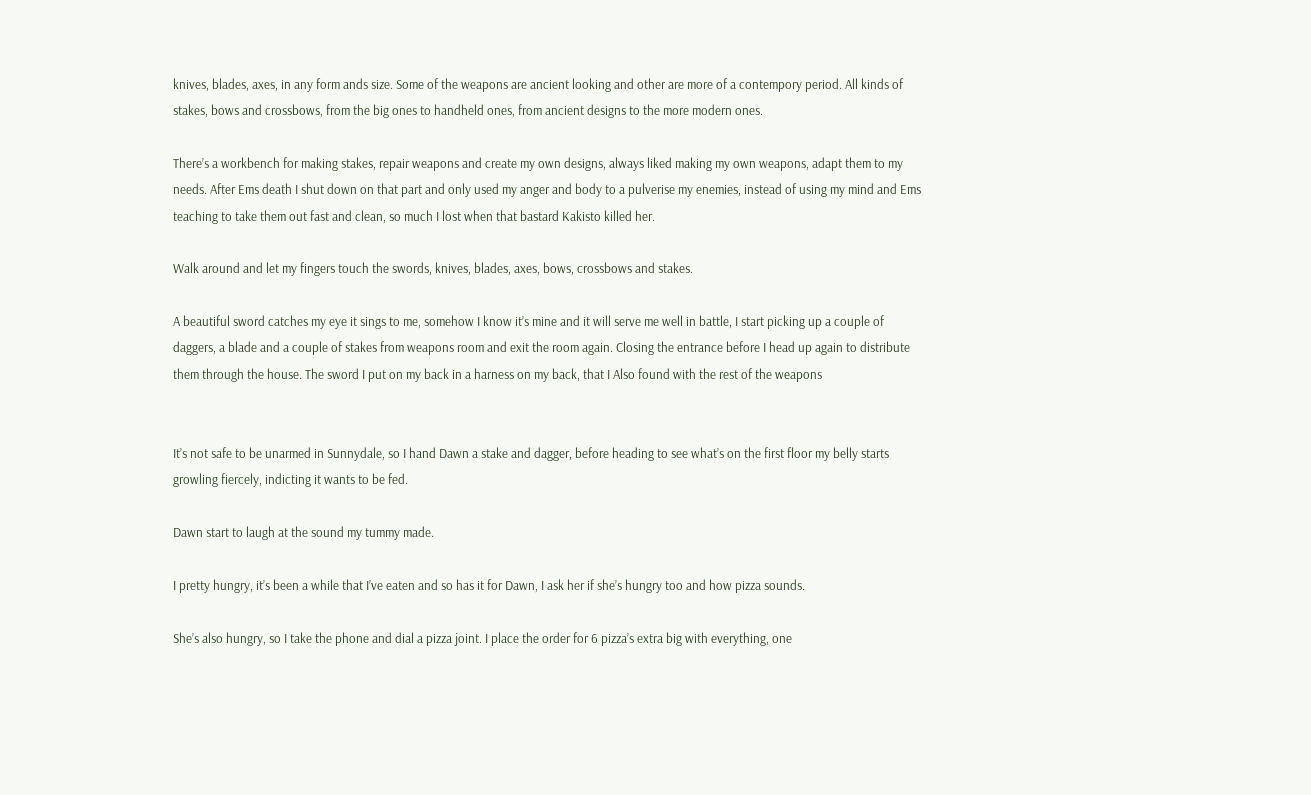knives, blades, axes, in any form ands size. Some of the weapons are ancient looking and other are more of a contempory period. All kinds of stakes, bows and crossbows, from the big ones to handheld ones, from ancient designs to the more modern ones.

There’s a workbench for making stakes, repair weapons and create my own designs, always liked making my own weapons, adapt them to my needs. After Ems death I shut down on that part and only used my anger and body to a pulverise my enemies, instead of using my mind and Ems teaching to take them out fast and clean, so much I lost when that bastard Kakisto killed her.

Walk around and let my fingers touch the swords, knives, blades, axes, bows, crossbows and stakes.

A beautiful sword catches my eye it sings to me, somehow I know it’s mine and it will serve me well in battle, I start picking up a couple of daggers, a blade and a couple of stakes from weapons room and exit the room again. Closing the entrance before I head up again to distribute them through the house. The sword I put on my back in a harness on my back, that I Also found with the rest of the weapons


It’s not safe to be unarmed in Sunnydale, so I hand Dawn a stake and dagger, before heading to see what’s on the first floor my belly starts growling fiercely, indicting it wants to be fed.

Dawn start to laugh at the sound my tummy made.

I pretty hungry, it’s been a while that I’ve eaten and so has it for Dawn, I ask her if she’s hungry too and how pizza sounds.

She’s also hungry, so I take the phone and dial a pizza joint. I place the order for 6 pizza’s extra big with everything, one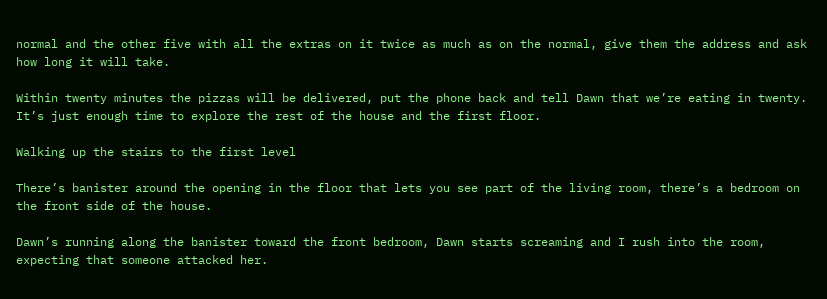normal and the other five with all the extras on it twice as much as on the normal, give them the address and ask how long it will take.

Within twenty minutes the pizzas will be delivered, put the phone back and tell Dawn that we’re eating in twenty. It’s just enough time to explore the rest of the house and the first floor.

Walking up the stairs to the first level

There’s banister around the opening in the floor that lets you see part of the living room, there’s a bedroom on the front side of the house.

Dawn’s running along the banister toward the front bedroom, Dawn starts screaming and I rush into the room, expecting that someone attacked her.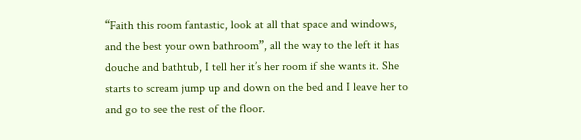“Faith this room fantastic, look at all that space and windows, and the best your own bathroom”, all the way to the left it has douche and bathtub, I tell her it’s her room if she wants it. She starts to scream jump up and down on the bed and I leave her to and go to see the rest of the floor.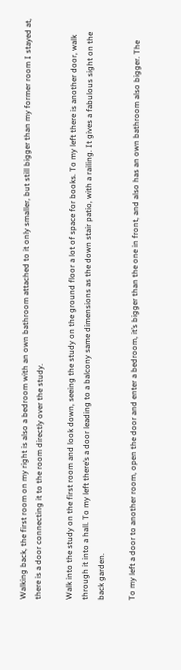Walking back, the first room on my right is also a bedroom with an own bathroom attached to it only smaller, but still bigger than my former room I stayed at, there is a door connecting it to the room directly over the study.

Walk into the study on the first room and look down, seeing the study on the ground floor a lot of space for books. To my left there is another door, walk through it into a hall. To my left there’s a door leading to a balcony same dimensions as the down stair patio, with a railing. It gives a fabulous sight on the back garden.

To my left a door to another room, open the door and enter a bedroom, it’s bigger than the one in front, and also has an own bathroom also bigger. The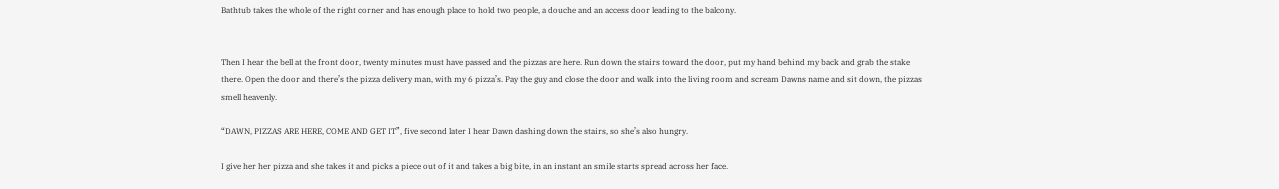Bathtub takes the whole of the right corner and has enough place to hold two people, a douche and an access door leading to the balcony.


Then I hear the bell at the front door, twenty minutes must have passed and the pizzas are here. Run down the stairs toward the door, put my hand behind my back and grab the stake there. Open the door and there’s the pizza delivery man, with my 6 pizza’s. Pay the guy and close the door and walk into the living room and scream Dawns name and sit down, the pizzas smell heavenly.

“DAWN, PIZZAS ARE HERE, COME AND GET IT”, five second later I hear Dawn dashing down the stairs, so she’s also hungry.

I give her her pizza and she takes it and picks a piece out of it and takes a big bite, in an instant an smile starts spread across her face.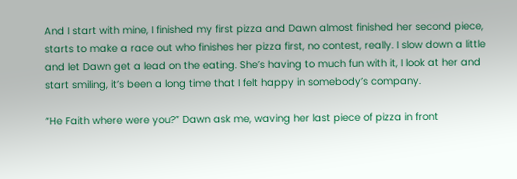And I start with mine, I finished my first pizza and Dawn almost finished her second piece, starts to make a race out who finishes her pizza first, no contest, really. I slow down a little and let Dawn get a lead on the eating. She’s having to much fun with it, I look at her and start smiling, it’s been a long time that I felt happy in somebody’s company.

“He Faith where were you?” Dawn ask me, waving her last piece of pizza in front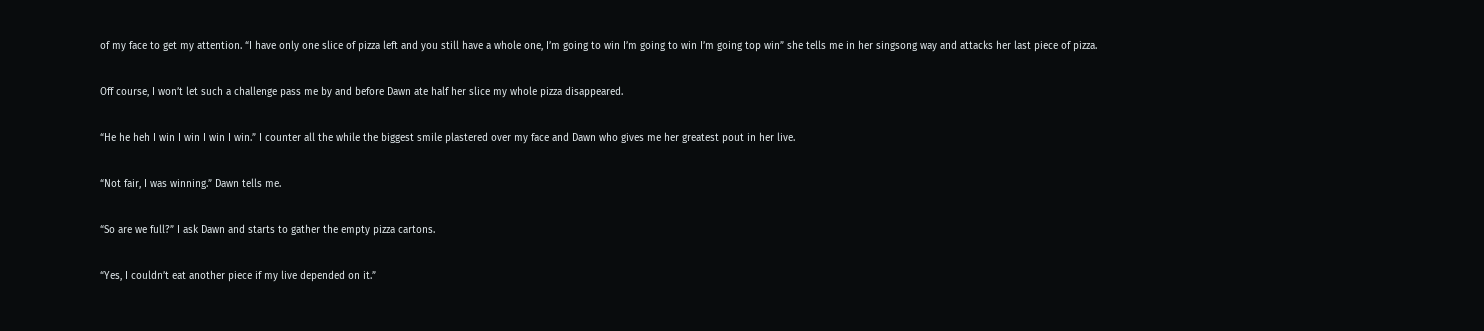of my face to get my attention. “I have only one slice of pizza left and you still have a whole one, I’m going to win I’m going to win I’m going top win” she tells me in her singsong way and attacks her last piece of pizza.

Off course, I won’t let such a challenge pass me by and before Dawn ate half her slice my whole pizza disappeared.

“He he heh I win I win I win I win.” I counter all the while the biggest smile plastered over my face and Dawn who gives me her greatest pout in her live.

“Not fair, I was winning.” Dawn tells me.

“So are we full?” I ask Dawn and starts to gather the empty pizza cartons.

“Yes, I couldn’t eat another piece if my live depended on it.”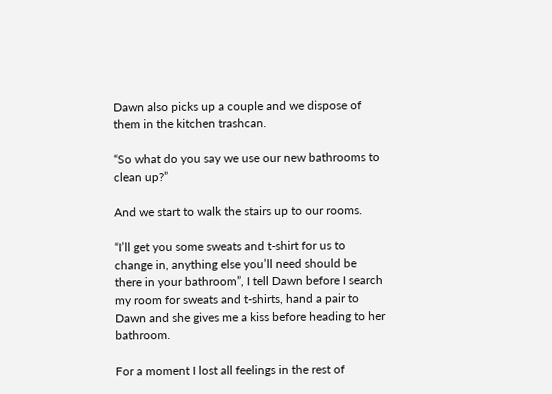Dawn also picks up a couple and we dispose of them in the kitchen trashcan.

“So what do you say we use our new bathrooms to clean up?”

And we start to walk the stairs up to our rooms.

“I’ll get you some sweats and t-shirt for us to change in, anything else you’ll need should be there in your bathroom”, I tell Dawn before I search my room for sweats and t-shirts, hand a pair to Dawn and she gives me a kiss before heading to her bathroom.

For a moment I lost all feelings in the rest of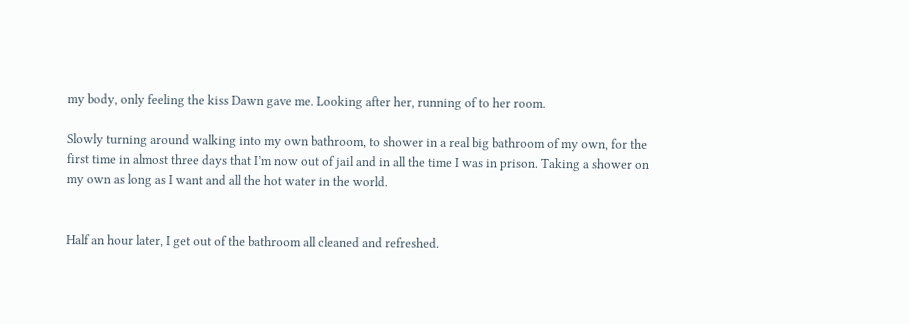my body, only feeling the kiss Dawn gave me. Looking after her, running of to her room.

Slowly turning around walking into my own bathroom, to shower in a real big bathroom of my own, for the first time in almost three days that I’m now out of jail and in all the time I was in prison. Taking a shower on my own as long as I want and all the hot water in the world.


Half an hour later, I get out of the bathroom all cleaned and refreshed.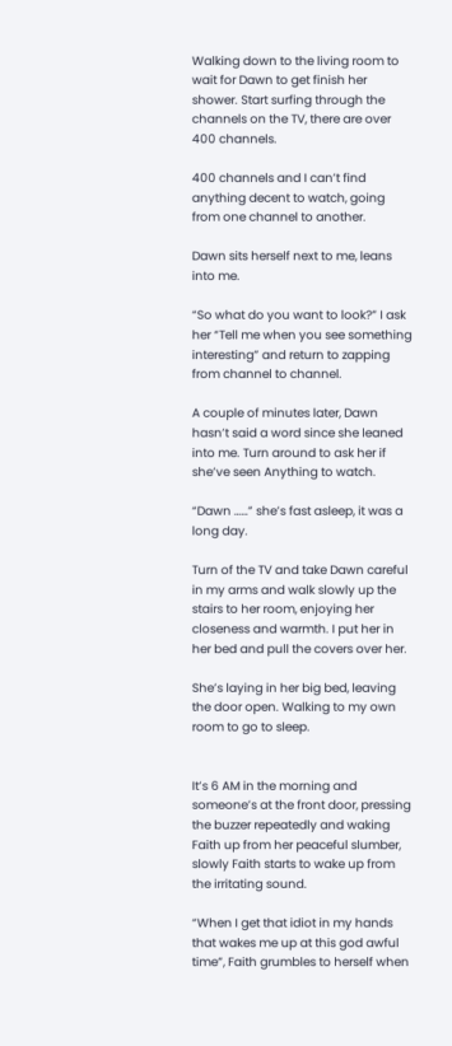Walking down to the living room to wait for Dawn to get finish her shower. Start surfing through the channels on the TV, there are over 400 channels.

400 channels and I can’t find anything decent to watch, going from one channel to another.

Dawn sits herself next to me, leans into me.

“So what do you want to look?” I ask her “Tell me when you see something interesting” and return to zapping from channel to channel.

A couple of minutes later, Dawn hasn’t said a word since she leaned into me. Turn around to ask her if she’ve seen Anything to watch.

“Dawn ……” she’s fast asleep, it was a long day.

Turn of the TV and take Dawn careful in my arms and walk slowly up the stairs to her room, enjoying her closeness and warmth. I put her in her bed and pull the covers over her.

She’s laying in her big bed, leaving the door open. Walking to my own room to go to sleep.


It’s 6 AM in the morning and someone’s at the front door, pressing the buzzer repeatedly and waking Faith up from her peaceful slumber, slowly Faith starts to wake up from the irritating sound.

“When I get that idiot in my hands that wakes me up at this god awful time”, Faith grumbles to herself when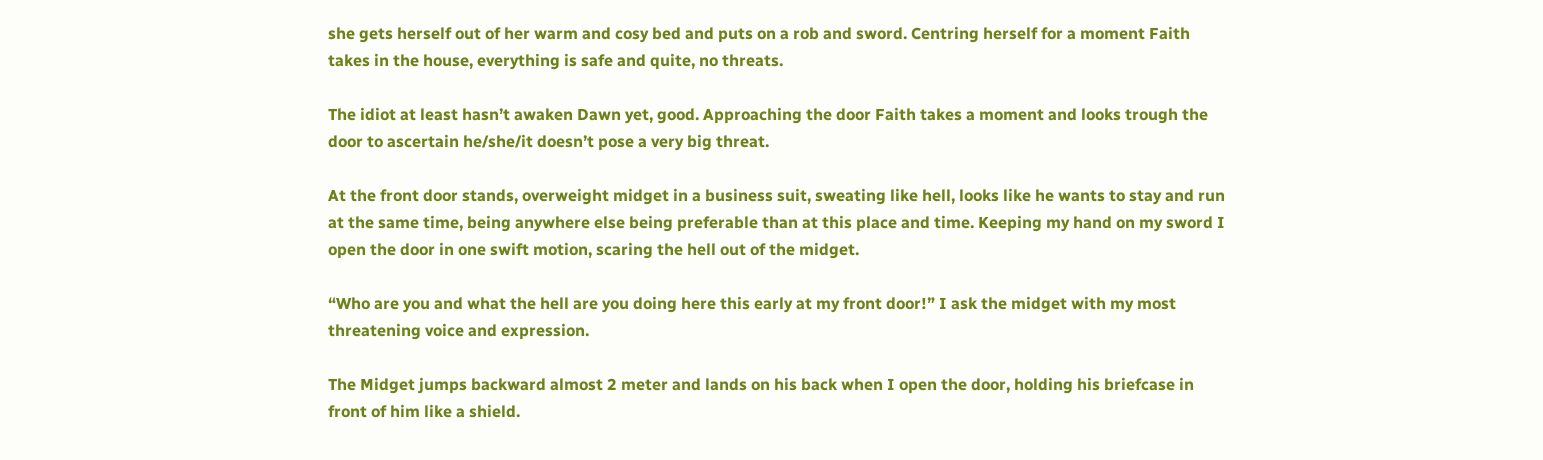she gets herself out of her warm and cosy bed and puts on a rob and sword. Centring herself for a moment Faith takes in the house, everything is safe and quite, no threats.

The idiot at least hasn’t awaken Dawn yet, good. Approaching the door Faith takes a moment and looks trough the door to ascertain he/she/it doesn’t pose a very big threat.

At the front door stands, overweight midget in a business suit, sweating like hell, looks like he wants to stay and run at the same time, being anywhere else being preferable than at this place and time. Keeping my hand on my sword I open the door in one swift motion, scaring the hell out of the midget.

“Who are you and what the hell are you doing here this early at my front door!” I ask the midget with my most threatening voice and expression.

The Midget jumps backward almost 2 meter and lands on his back when I open the door, holding his briefcase in front of him like a shield.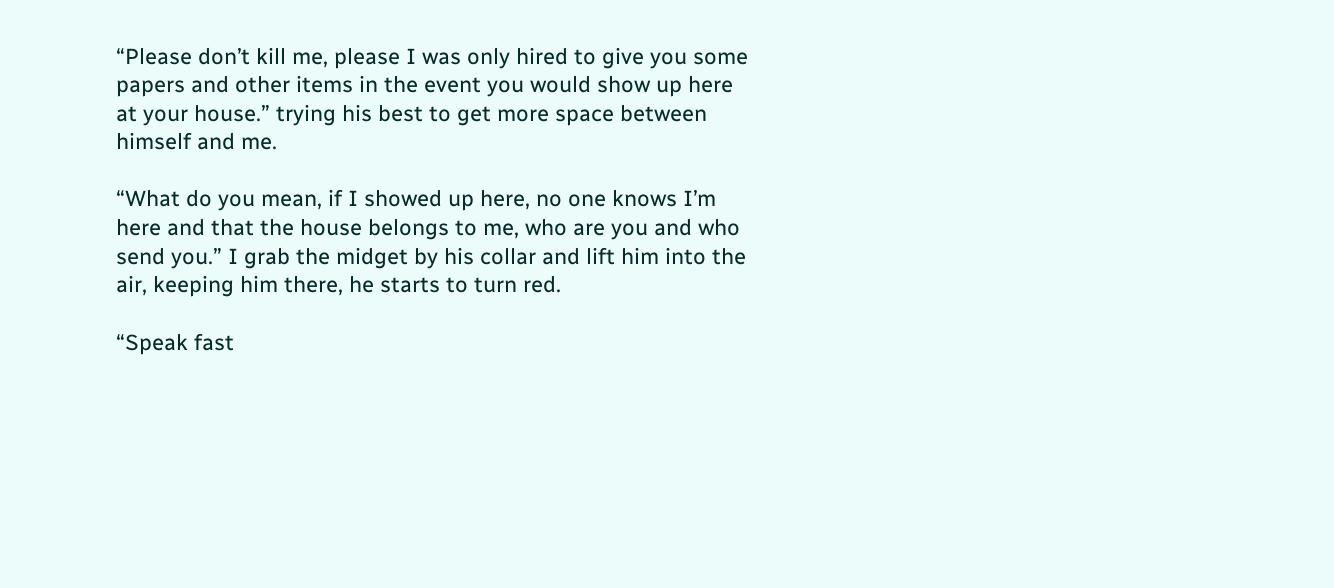“Please don’t kill me, please I was only hired to give you some papers and other items in the event you would show up here at your house.” trying his best to get more space between himself and me.

“What do you mean, if I showed up here, no one knows I’m here and that the house belongs to me, who are you and who send you.” I grab the midget by his collar and lift him into the air, keeping him there, he starts to turn red.

“Speak fast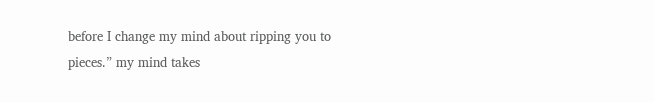before I change my mind about ripping you to pieces.” my mind takes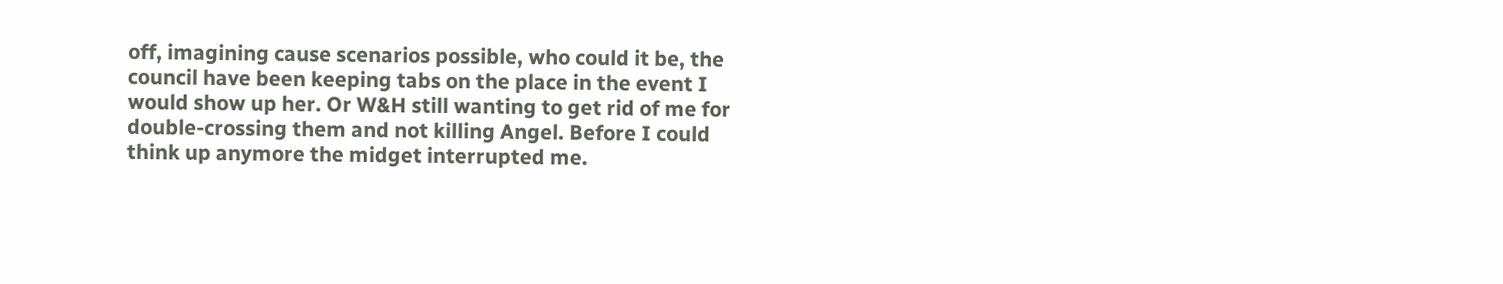off, imagining cause scenarios possible, who could it be, the council have been keeping tabs on the place in the event I would show up her. Or W&H still wanting to get rid of me for double-crossing them and not killing Angel. Before I could think up anymore the midget interrupted me.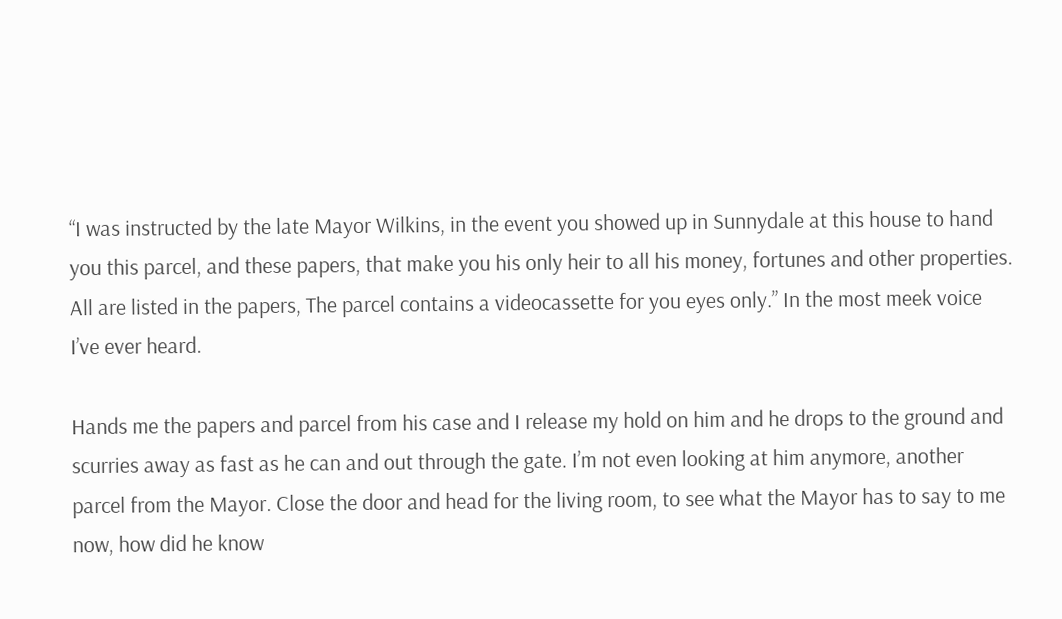“I was instructed by the late Mayor Wilkins, in the event you showed up in Sunnydale at this house to hand you this parcel, and these papers, that make you his only heir to all his money, fortunes and other properties. All are listed in the papers, The parcel contains a videocassette for you eyes only.” In the most meek voice I’ve ever heard.

Hands me the papers and parcel from his case and I release my hold on him and he drops to the ground and scurries away as fast as he can and out through the gate. I’m not even looking at him anymore, another parcel from the Mayor. Close the door and head for the living room, to see what the Mayor has to say to me now, how did he know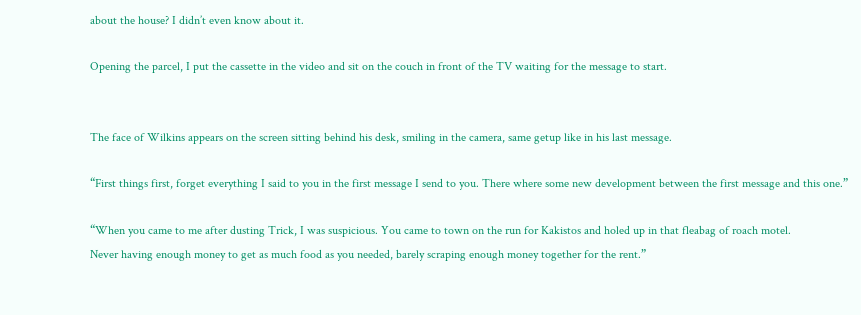about the house? I didn’t even know about it.

Opening the parcel, I put the cassette in the video and sit on the couch in front of the TV waiting for the message to start.


The face of Wilkins appears on the screen sitting behind his desk, smiling in the camera, same getup like in his last message.

“First things first, forget everything I said to you in the first message I send to you. There where some new development between the first message and this one.”

“When you came to me after dusting Trick, I was suspicious. You came to town on the run for Kakistos and holed up in that fleabag of roach motel.
Never having enough money to get as much food as you needed, barely scraping enough money together for the rent.”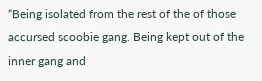“Being isolated from the rest of the of those accursed scoobie gang. Being kept out of the inner gang and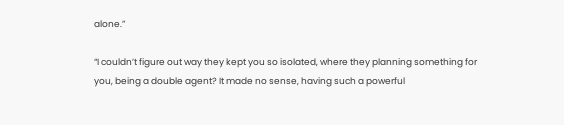alone.”

“I couldn’t figure out way they kept you so isolated, where they planning something for you, being a double agent? It made no sense, having such a powerful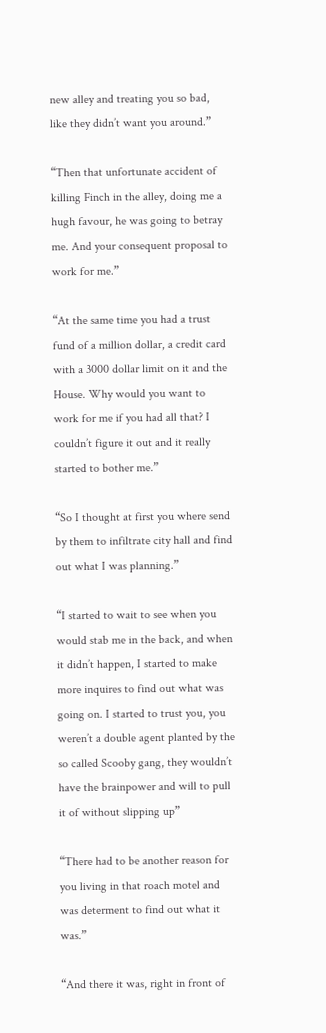new alley and treating you so bad, like they didn’t want you around.”

“Then that unfortunate accident of killing Finch in the alley, doing me a hugh favour, he was going to betray me. And your consequent proposal to work for me.”

“At the same time you had a trust fund of a million dollar, a credit card with a 3000 dollar limit on it and the House. Why would you want to work for me if you had all that? I couldn’t figure it out and it really started to bother me.”

“So I thought at first you where send by them to infiltrate city hall and find out what I was planning.”

“I started to wait to see when you would stab me in the back, and when it didn’t happen, I started to make more inquires to find out what was going on. I started to trust you, you weren’t a double agent planted by the so called Scooby gang, they wouldn’t have the brainpower and will to pull it of without slipping up”

“There had to be another reason for you living in that roach motel and was determent to find out what it was.”

“And there it was, right in front of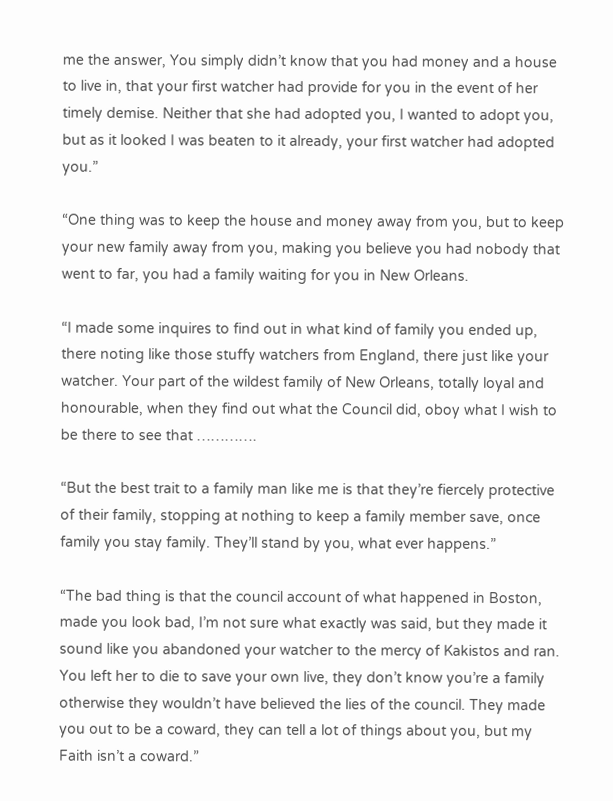me the answer, You simply didn’t know that you had money and a house to live in, that your first watcher had provide for you in the event of her timely demise. Neither that she had adopted you, I wanted to adopt you, but as it looked I was beaten to it already, your first watcher had adopted you.”

“One thing was to keep the house and money away from you, but to keep your new family away from you, making you believe you had nobody that went to far, you had a family waiting for you in New Orleans.

“I made some inquires to find out in what kind of family you ended up, there noting like those stuffy watchers from England, there just like your watcher. Your part of the wildest family of New Orleans, totally loyal and honourable, when they find out what the Council did, oboy what I wish to be there to see that ………….

“But the best trait to a family man like me is that they’re fiercely protective of their family, stopping at nothing to keep a family member save, once family you stay family. They’ll stand by you, what ever happens.”

“The bad thing is that the council account of what happened in Boston, made you look bad, I’m not sure what exactly was said, but they made it sound like you abandoned your watcher to the mercy of Kakistos and ran. You left her to die to save your own live, they don’t know you’re a family otherwise they wouldn’t have believed the lies of the council. They made you out to be a coward, they can tell a lot of things about you, but my Faith isn’t a coward.”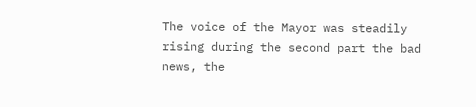The voice of the Mayor was steadily rising during the second part the bad news, the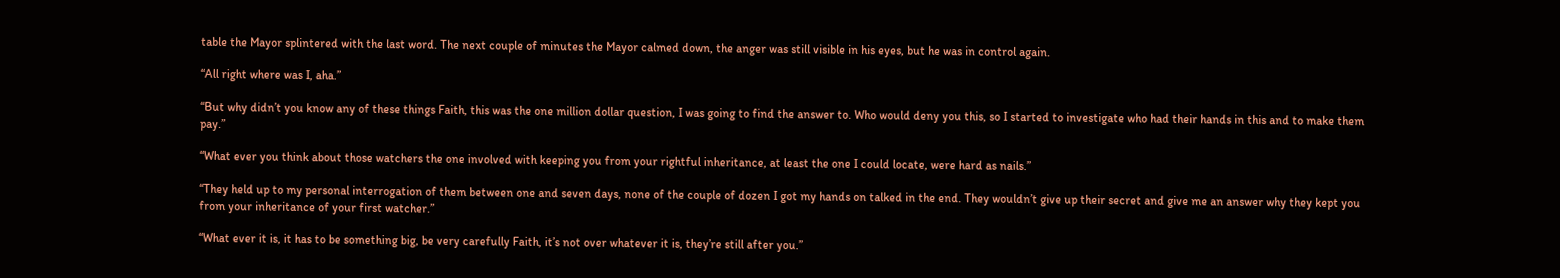table the Mayor splintered with the last word. The next couple of minutes the Mayor calmed down, the anger was still visible in his eyes, but he was in control again.

“All right where was I, aha.”

“But why didn’t you know any of these things Faith, this was the one million dollar question, I was going to find the answer to. Who would deny you this, so I started to investigate who had their hands in this and to make them pay.”

“What ever you think about those watchers the one involved with keeping you from your rightful inheritance, at least the one I could locate, were hard as nails.”

“They held up to my personal interrogation of them between one and seven days, none of the couple of dozen I got my hands on talked in the end. They wouldn’t give up their secret and give me an answer why they kept you from your inheritance of your first watcher.”

“What ever it is, it has to be something big, be very carefully Faith, it’s not over whatever it is, they’re still after you.”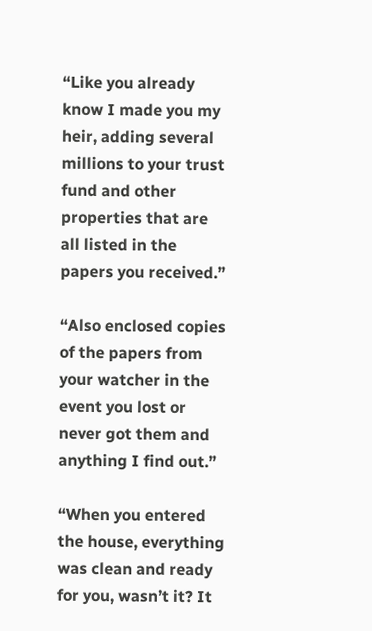“Like you already know I made you my heir, adding several millions to your trust fund and other properties that are all listed in the papers you received.”

“Also enclosed copies of the papers from your watcher in the event you lost or never got them and anything I find out.”

“When you entered the house, everything was clean and ready for you, wasn’t it? It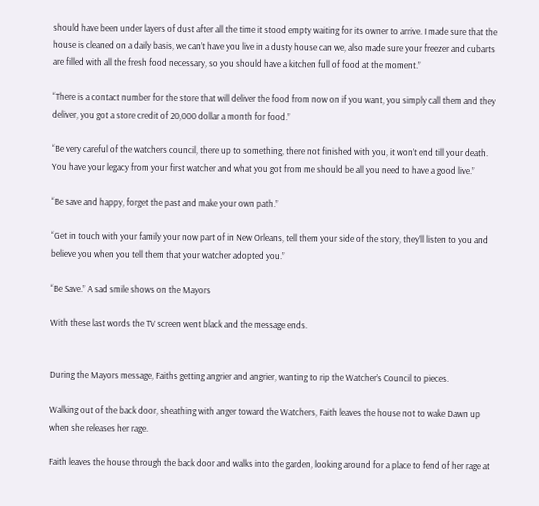should have been under layers of dust after all the time it stood empty waiting for its owner to arrive. I made sure that the house is cleaned on a daily basis, we can’t have you live in a dusty house can we, also made sure your freezer and cubarts are filled with all the fresh food necessary, so you should have a kitchen full of food at the moment.”

“There is a contact number for the store that will deliver the food from now on if you want, you simply call them and they deliver, you got a store credit of 20,000 dollar a month for food.”

“Be very careful of the watchers council, there up to something, there not finished with you, it won’t end till your death. You have your legacy from your first watcher and what you got from me should be all you need to have a good live.”

“Be save and happy, forget the past and make your own path.”

“Get in touch with your family your now part of in New Orleans, tell them your side of the story, they’ll listen to you and believe you when you tell them that your watcher adopted you.”

“Be Save.” A sad smile shows on the Mayors

With these last words the TV screen went black and the message ends.


During the Mayors message, Faiths getting angrier and angrier, wanting to rip the Watcher’s Council to pieces.

Walking out of the back door, sheathing with anger toward the Watchers, Faith leaves the house not to wake Dawn up when she releases her rage.

Faith leaves the house through the back door and walks into the garden, looking around for a place to fend of her rage at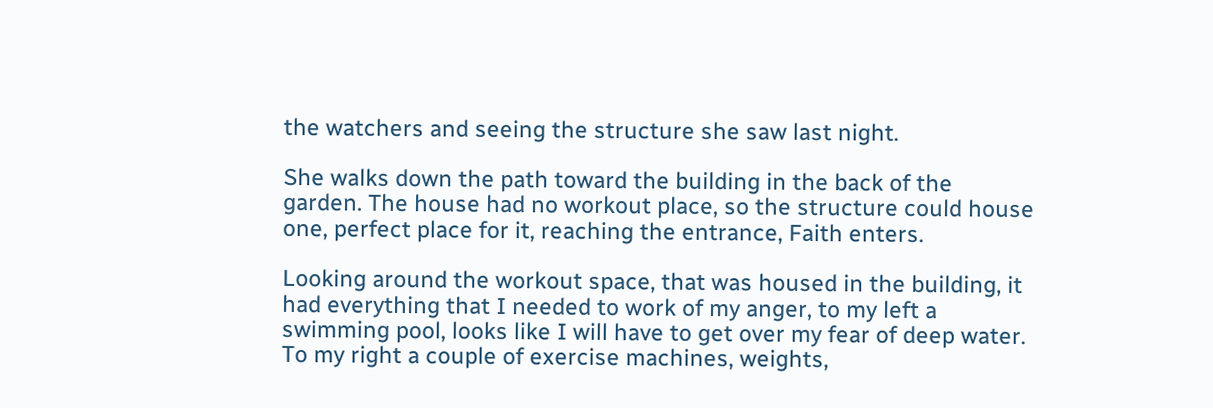the watchers and seeing the structure she saw last night.

She walks down the path toward the building in the back of the garden. The house had no workout place, so the structure could house one, perfect place for it, reaching the entrance, Faith enters.

Looking around the workout space, that was housed in the building, it had everything that I needed to work of my anger, to my left a swimming pool, looks like I will have to get over my fear of deep water. To my right a couple of exercise machines, weights,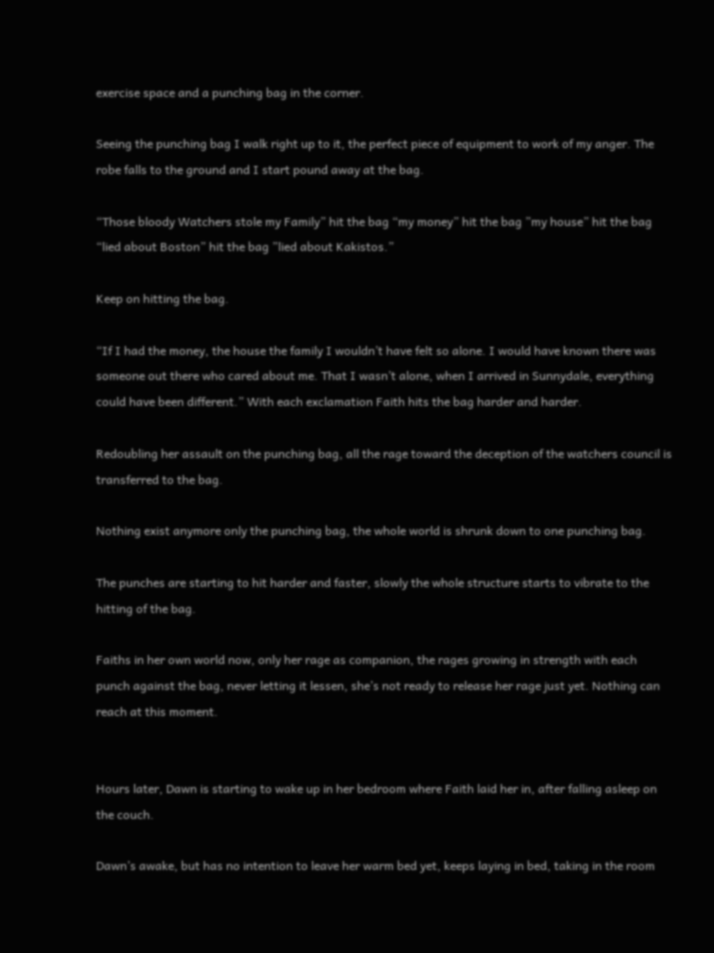exercise space and a punching bag in the corner.

Seeing the punching bag I walk right up to it, the perfect piece of equipment to work of my anger. The robe falls to the ground and I start pound away at the bag.

“Those bloody Watchers stole my Family” hit the bag “my money” hit the bag ”my house” hit the bag “lied about Boston” hit the bag ”lied about Kakistos.”

Keep on hitting the bag.

“If I had the money, the house the family I wouldn’t have felt so alone. I would have known there was someone out there who cared about me. That I wasn’t alone, when I arrived in Sunnydale, everything could have been different.” With each exclamation Faith hits the bag harder and harder.

Redoubling her assault on the punching bag, all the rage toward the deception of the watchers council is transferred to the bag.

Nothing exist anymore only the punching bag, the whole world is shrunk down to one punching bag.

The punches are starting to hit harder and faster, slowly the whole structure starts to vibrate to the hitting of the bag.

Faiths in her own world now, only her rage as companion, the rages growing in strength with each punch against the bag, never letting it lessen, she’s not ready to release her rage just yet. Nothing can reach at this moment.


Hours later, Dawn is starting to wake up in her bedroom where Faith laid her in, after falling asleep on the couch.

Dawn’s awake, but has no intention to leave her warm bed yet, keeps laying in bed, taking in the room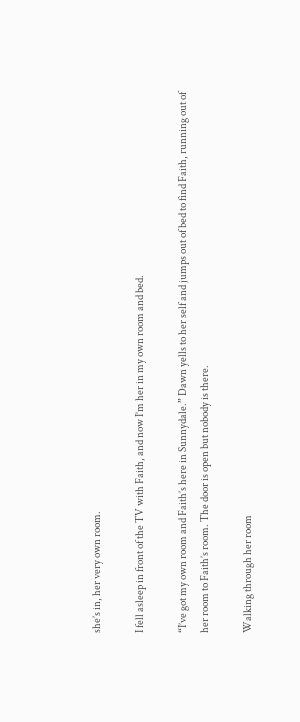she’s in, her very own room.

I fell asleep in front of the TV with Faith, and now I’m her in my own room and bed.

“I’ve got my own room and Faith’s here in Sunnydale.” Dawn yells to her self and jumps out of bed to find Faith, running out of her room to Faith’s room. The door is open but nobody is there.

Walking through her room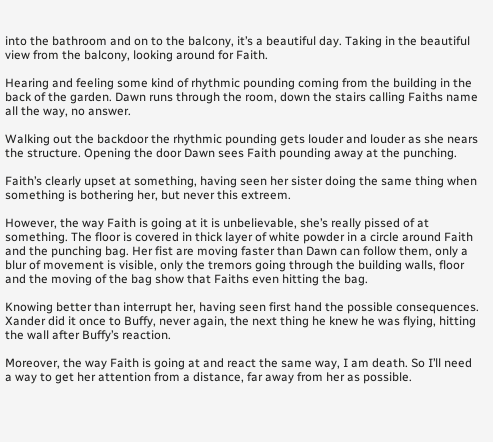into the bathroom and on to the balcony, it’s a beautiful day. Taking in the beautiful view from the balcony, looking around for Faith.

Hearing and feeling some kind of rhythmic pounding coming from the building in the back of the garden. Dawn runs through the room, down the stairs calling Faiths name all the way, no answer.

Walking out the backdoor the rhythmic pounding gets louder and louder as she nears the structure. Opening the door Dawn sees Faith pounding away at the punching.

Faith’s clearly upset at something, having seen her sister doing the same thing when something is bothering her, but never this extreem.

However, the way Faith is going at it is unbelievable, she’s really pissed of at something. The floor is covered in thick layer of white powder in a circle around Faith and the punching bag. Her fist are moving faster than Dawn can follow them, only a blur of movement is visible, only the tremors going through the building walls, floor and the moving of the bag show that Faiths even hitting the bag.

Knowing better than interrupt her, having seen first hand the possible consequences. Xander did it once to Buffy, never again, the next thing he knew he was flying, hitting the wall after Buffy’s reaction.

Moreover, the way Faith is going at and react the same way, I am death. So I’ll need a way to get her attention from a distance, far away from her as possible.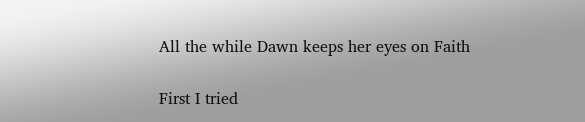All the while Dawn keeps her eyes on Faith

First I tried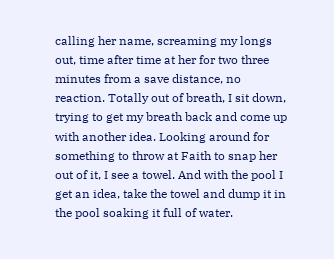calling her name, screaming my longs out, time after time at her for two three minutes from a save distance, no reaction. Totally out of breath, I sit down, trying to get my breath back and come up with another idea. Looking around for something to throw at Faith to snap her out of it, I see a towel. And with the pool I get an idea, take the towel and dump it in the pool soaking it full of water.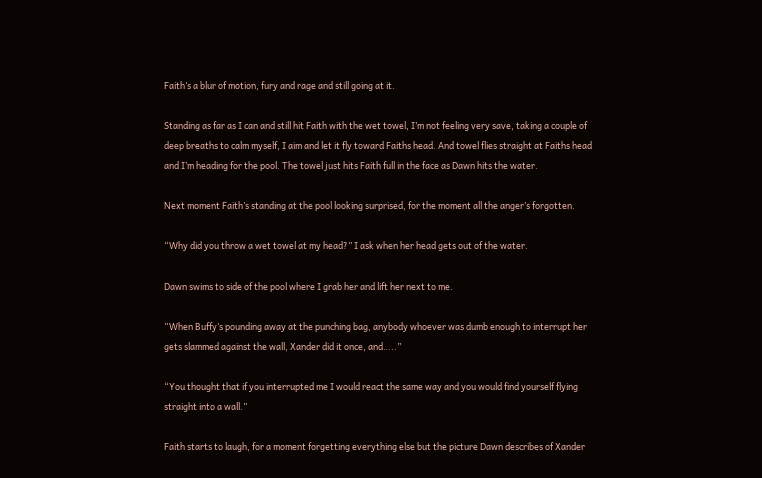Faith’s a blur of motion, fury and rage and still going at it.

Standing as far as I can and still hit Faith with the wet towel, I’m not feeling very save, taking a couple of deep breaths to calm myself, I aim and let it fly toward Faiths head. And towel flies straight at Faiths head and I’m heading for the pool. The towel just hits Faith full in the face as Dawn hits the water.

Next moment Faith’s standing at the pool looking surprised, for the moment all the anger’s forgotten.

“Why did you throw a wet towel at my head?” I ask when her head gets out of the water.

Dawn swims to side of the pool where I grab her and lift her next to me.

“When Buffy’s pounding away at the punching bag, anybody whoever was dumb enough to interrupt her gets slammed against the wall, Xander did it once, and…..”

“You thought that if you interrupted me I would react the same way and you would find yourself flying straight into a wall.”

Faith starts to laugh, for a moment forgetting everything else but the picture Dawn describes of Xander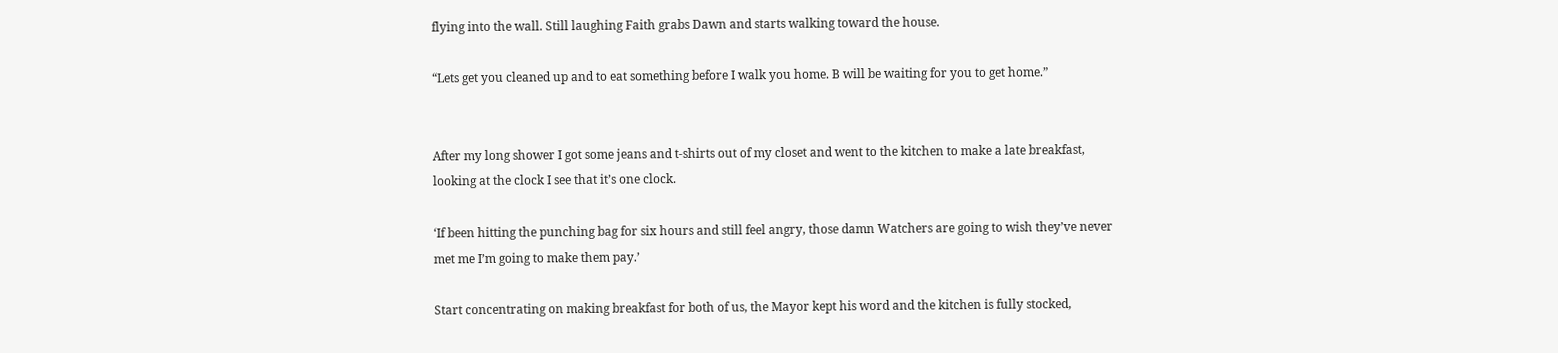flying into the wall. Still laughing Faith grabs Dawn and starts walking toward the house.

“Lets get you cleaned up and to eat something before I walk you home. B will be waiting for you to get home.”


After my long shower I got some jeans and t-shirts out of my closet and went to the kitchen to make a late breakfast, looking at the clock I see that it’s one clock.

‘If been hitting the punching bag for six hours and still feel angry, those damn Watchers are going to wish they’ve never met me I’m going to make them pay.’

Start concentrating on making breakfast for both of us, the Mayor kept his word and the kitchen is fully stocked,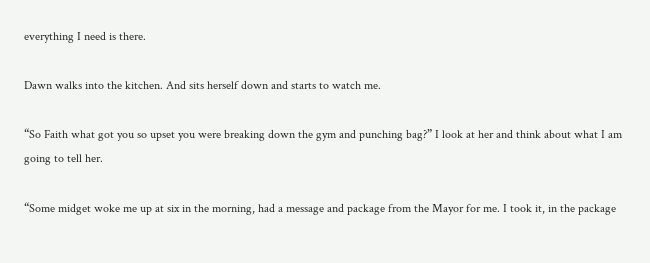everything I need is there.

Dawn walks into the kitchen. And sits herself down and starts to watch me.

“So Faith what got you so upset you were breaking down the gym and punching bag?” I look at her and think about what I am going to tell her.

“Some midget woke me up at six in the morning, had a message and package from the Mayor for me. I took it, in the package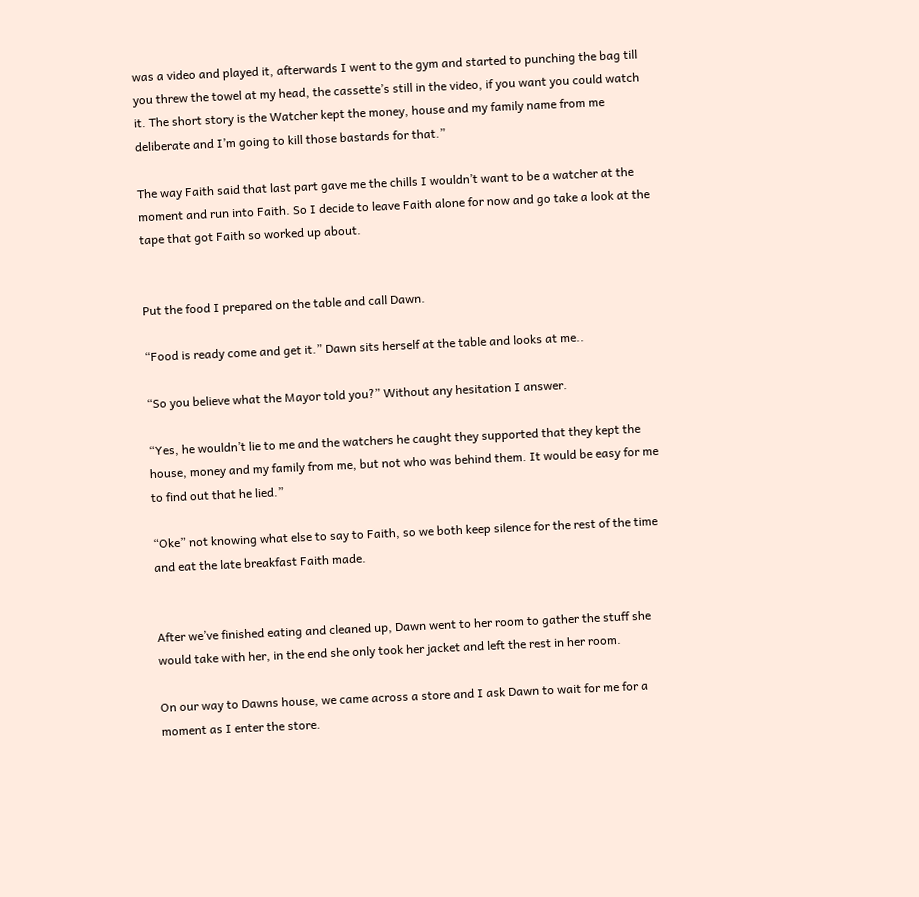was a video and played it, afterwards I went to the gym and started to punching the bag till you threw the towel at my head, the cassette’s still in the video, if you want you could watch it. The short story is the Watcher kept the money, house and my family name from me deliberate and I’m going to kill those bastards for that.”

The way Faith said that last part gave me the chills I wouldn’t want to be a watcher at the moment and run into Faith. So I decide to leave Faith alone for now and go take a look at the tape that got Faith so worked up about.


Put the food I prepared on the table and call Dawn.

“Food is ready come and get it.” Dawn sits herself at the table and looks at me..

“So you believe what the Mayor told you?” Without any hesitation I answer.

“Yes, he wouldn’t lie to me and the watchers he caught they supported that they kept the house, money and my family from me, but not who was behind them. It would be easy for me to find out that he lied.”

“Oke” not knowing what else to say to Faith, so we both keep silence for the rest of the time and eat the late breakfast Faith made.


After we’ve finished eating and cleaned up, Dawn went to her room to gather the stuff she would take with her, in the end she only took her jacket and left the rest in her room.

On our way to Dawns house, we came across a store and I ask Dawn to wait for me for a moment as I enter the store.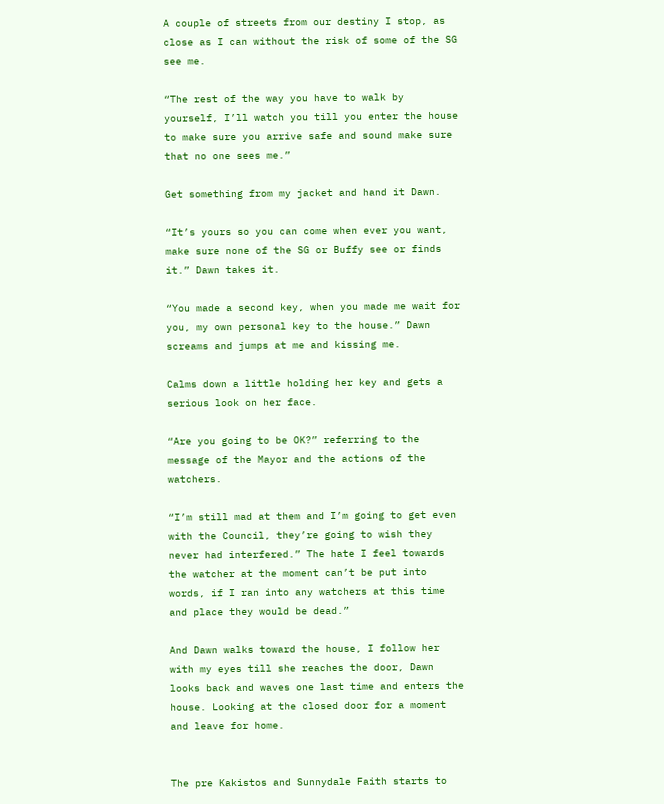A couple of streets from our destiny I stop, as close as I can without the risk of some of the SG see me.

“The rest of the way you have to walk by yourself, I’ll watch you till you enter the house to make sure you arrive safe and sound make sure that no one sees me.”

Get something from my jacket and hand it Dawn.

“It’s yours so you can come when ever you want, make sure none of the SG or Buffy see or finds it.” Dawn takes it.

“You made a second key, when you made me wait for you, my own personal key to the house.” Dawn screams and jumps at me and kissing me.

Calms down a little holding her key and gets a serious look on her face.

“Are you going to be OK?” referring to the message of the Mayor and the actions of the watchers.

“I’m still mad at them and I’m going to get even with the Council, they’re going to wish they never had interfered.” The hate I feel towards the watcher at the moment can’t be put into words, if I ran into any watchers at this time and place they would be dead.”

And Dawn walks toward the house, I follow her with my eyes till she reaches the door, Dawn looks back and waves one last time and enters the house. Looking at the closed door for a moment and leave for home.


The pre Kakistos and Sunnydale Faith starts to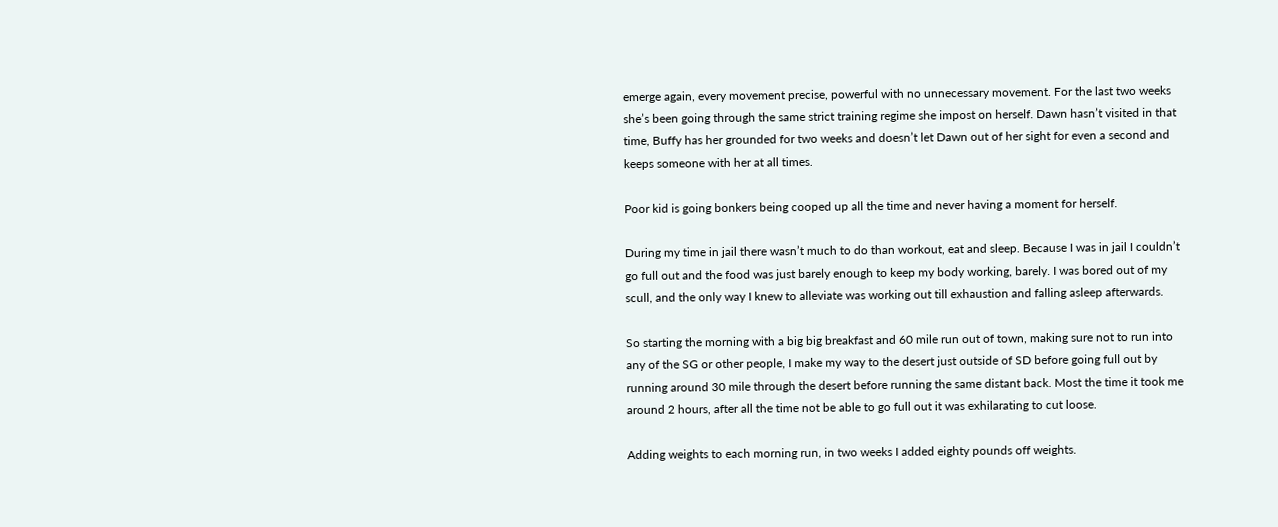emerge again, every movement precise, powerful with no unnecessary movement. For the last two weeks she’s been going through the same strict training regime she impost on herself. Dawn hasn’t visited in that time, Buffy has her grounded for two weeks and doesn’t let Dawn out of her sight for even a second and keeps someone with her at all times.

Poor kid is going bonkers being cooped up all the time and never having a moment for herself.

During my time in jail there wasn’t much to do than workout, eat and sleep. Because I was in jail I couldn’t go full out and the food was just barely enough to keep my body working, barely. I was bored out of my scull, and the only way I knew to alleviate was working out till exhaustion and falling asleep afterwards.

So starting the morning with a big big breakfast and 60 mile run out of town, making sure not to run into any of the SG or other people, I make my way to the desert just outside of SD before going full out by running around 30 mile through the desert before running the same distant back. Most the time it took me around 2 hours, after all the time not be able to go full out it was exhilarating to cut loose.

Adding weights to each morning run, in two weeks I added eighty pounds off weights.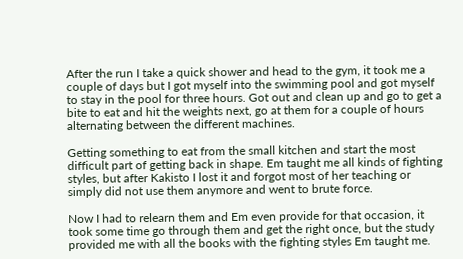After the run I take a quick shower and head to the gym, it took me a couple of days but I got myself into the swimming pool and got myself to stay in the pool for three hours. Got out and clean up and go to get a bite to eat and hit the weights next, go at them for a couple of hours alternating between the different machines.

Getting something to eat from the small kitchen and start the most difficult part of getting back in shape. Em taught me all kinds of fighting styles, but after Kakisto I lost it and forgot most of her teaching or simply did not use them anymore and went to brute force.

Now I had to relearn them and Em even provide for that occasion, it took some time go through them and get the right once, but the study provided me with all the books with the fighting styles Em taught me.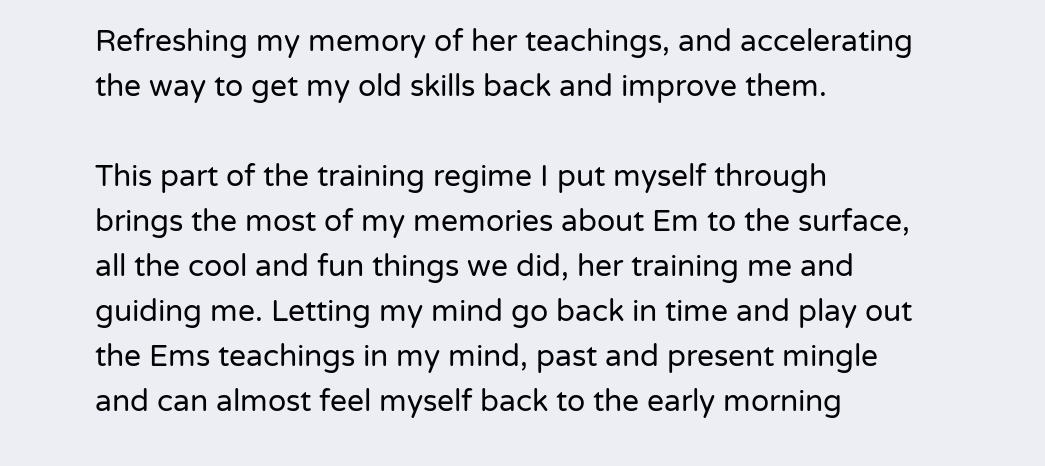Refreshing my memory of her teachings, and accelerating the way to get my old skills back and improve them.

This part of the training regime I put myself through brings the most of my memories about Em to the surface, all the cool and fun things we did, her training me and guiding me. Letting my mind go back in time and play out the Ems teachings in my mind, past and present mingle and can almost feel myself back to the early morning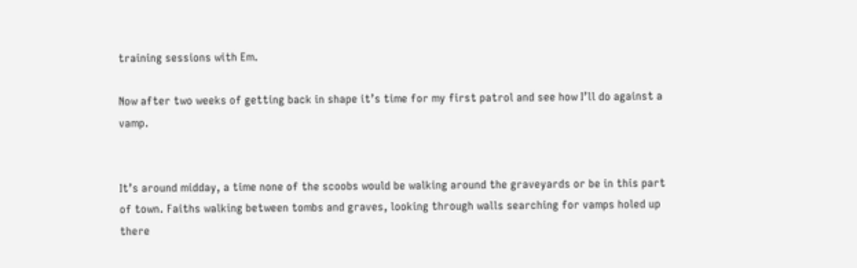training sessions with Em.

Now after two weeks of getting back in shape it’s time for my first patrol and see how I’ll do against a vamp.


It’s around midday, a time none of the scoobs would be walking around the graveyards or be in this part of town. Faiths walking between tombs and graves, looking through walls searching for vamps holed up there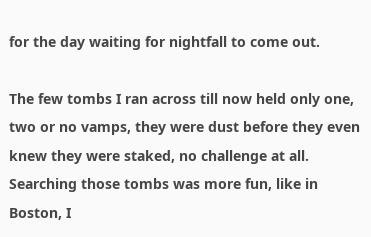for the day waiting for nightfall to come out.

The few tombs I ran across till now held only one, two or no vamps, they were dust before they even knew they were staked, no challenge at all. Searching those tombs was more fun, like in Boston, I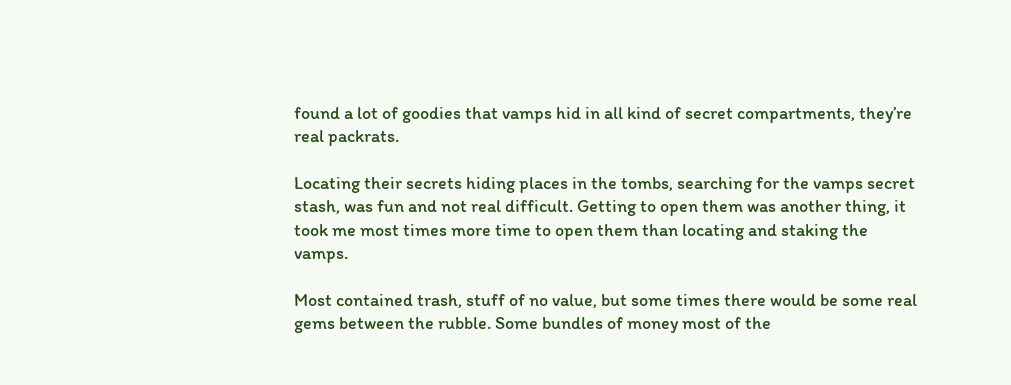found a lot of goodies that vamps hid in all kind of secret compartments, they’re real packrats.

Locating their secrets hiding places in the tombs, searching for the vamps secret stash, was fun and not real difficult. Getting to open them was another thing, it took me most times more time to open them than locating and staking the vamps.

Most contained trash, stuff of no value, but some times there would be some real gems between the rubble. Some bundles of money most of the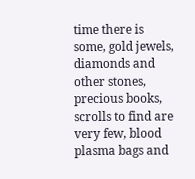time there is some, gold jewels, diamonds and other stones, precious books, scrolls to find are very few, blood plasma bags and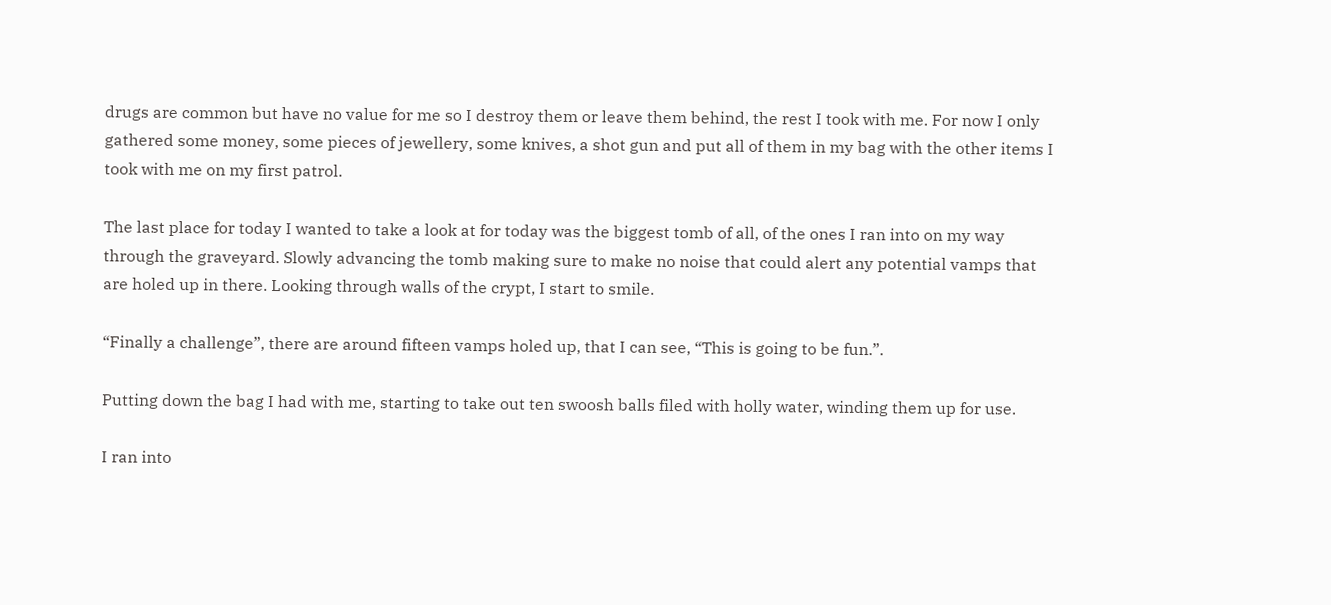drugs are common but have no value for me so I destroy them or leave them behind, the rest I took with me. For now I only gathered some money, some pieces of jewellery, some knives, a shot gun and put all of them in my bag with the other items I took with me on my first patrol.

The last place for today I wanted to take a look at for today was the biggest tomb of all, of the ones I ran into on my way through the graveyard. Slowly advancing the tomb making sure to make no noise that could alert any potential vamps that are holed up in there. Looking through walls of the crypt, I start to smile.

“Finally a challenge”, there are around fifteen vamps holed up, that I can see, “This is going to be fun.”.

Putting down the bag I had with me, starting to take out ten swoosh balls filed with holly water, winding them up for use.

I ran into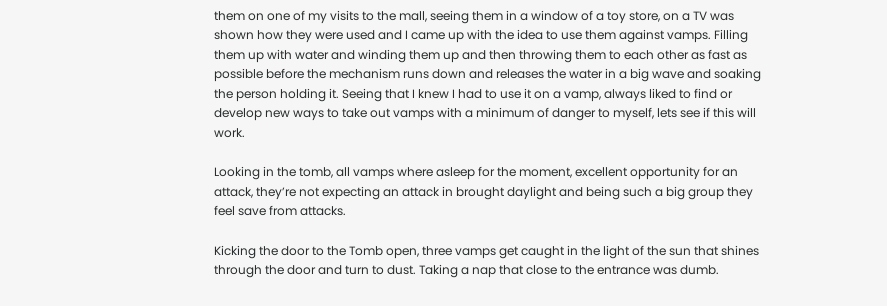them on one of my visits to the mall, seeing them in a window of a toy store, on a TV was shown how they were used and I came up with the idea to use them against vamps. Filling them up with water and winding them up and then throwing them to each other as fast as possible before the mechanism runs down and releases the water in a big wave and soaking the person holding it. Seeing that I knew I had to use it on a vamp, always liked to find or develop new ways to take out vamps with a minimum of danger to myself, lets see if this will work.

Looking in the tomb, all vamps where asleep for the moment, excellent opportunity for an attack, they’re not expecting an attack in brought daylight and being such a big group they feel save from attacks.

Kicking the door to the Tomb open, three vamps get caught in the light of the sun that shines through the door and turn to dust. Taking a nap that close to the entrance was dumb.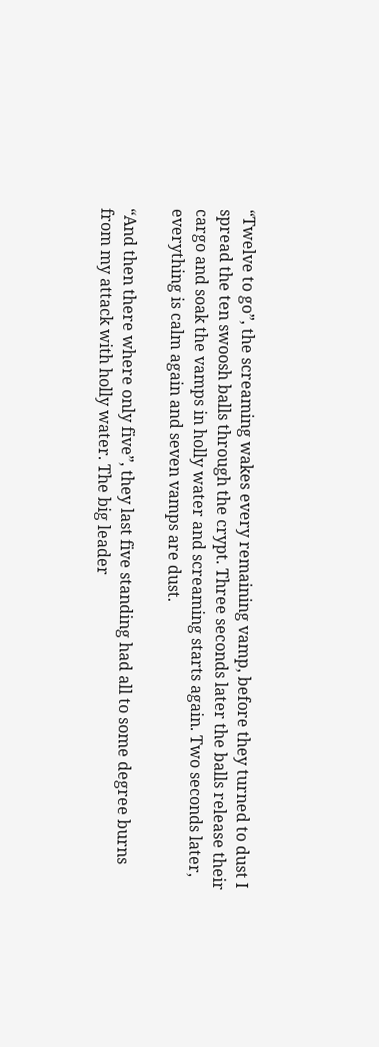“Twelve to go”, the screaming wakes every remaining vamp, before they turned to dust I spread the ten swoosh balls through the crypt. Three seconds later the balls release their cargo and soak the vamps in holly water and screaming starts again. Two seconds later, everything is calm again and seven vamps are dust.

“And then there where only five”, they last five standing had all to some degree burns from my attack with holly water. The big leader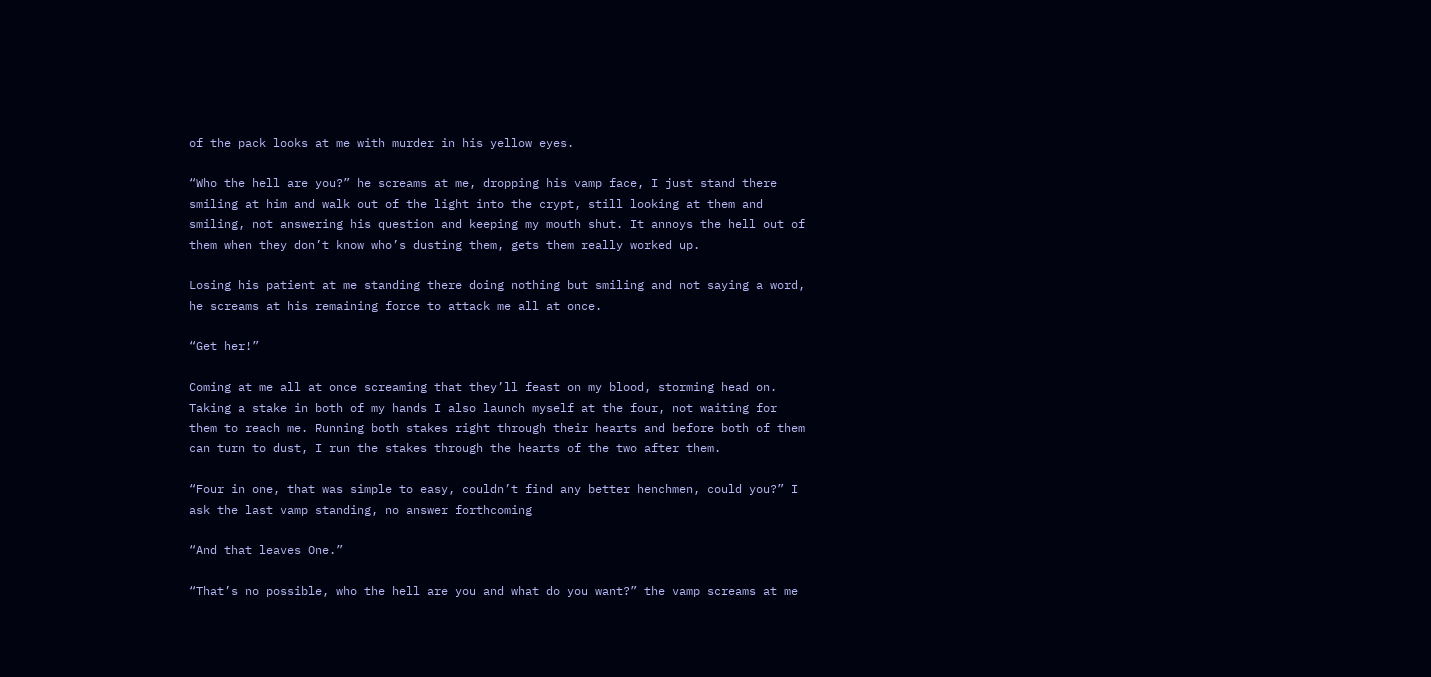of the pack looks at me with murder in his yellow eyes.

“Who the hell are you?” he screams at me, dropping his vamp face, I just stand there smiling at him and walk out of the light into the crypt, still looking at them and smiling, not answering his question and keeping my mouth shut. It annoys the hell out of them when they don’t know who’s dusting them, gets them really worked up.

Losing his patient at me standing there doing nothing but smiling and not saying a word, he screams at his remaining force to attack me all at once.

“Get her!”

Coming at me all at once screaming that they’ll feast on my blood, storming head on. Taking a stake in both of my hands I also launch myself at the four, not waiting for them to reach me. Running both stakes right through their hearts and before both of them can turn to dust, I run the stakes through the hearts of the two after them.

“Four in one, that was simple to easy, couldn’t find any better henchmen, could you?” I ask the last vamp standing, no answer forthcoming

“And that leaves One.”

“That’s no possible, who the hell are you and what do you want?” the vamp screams at me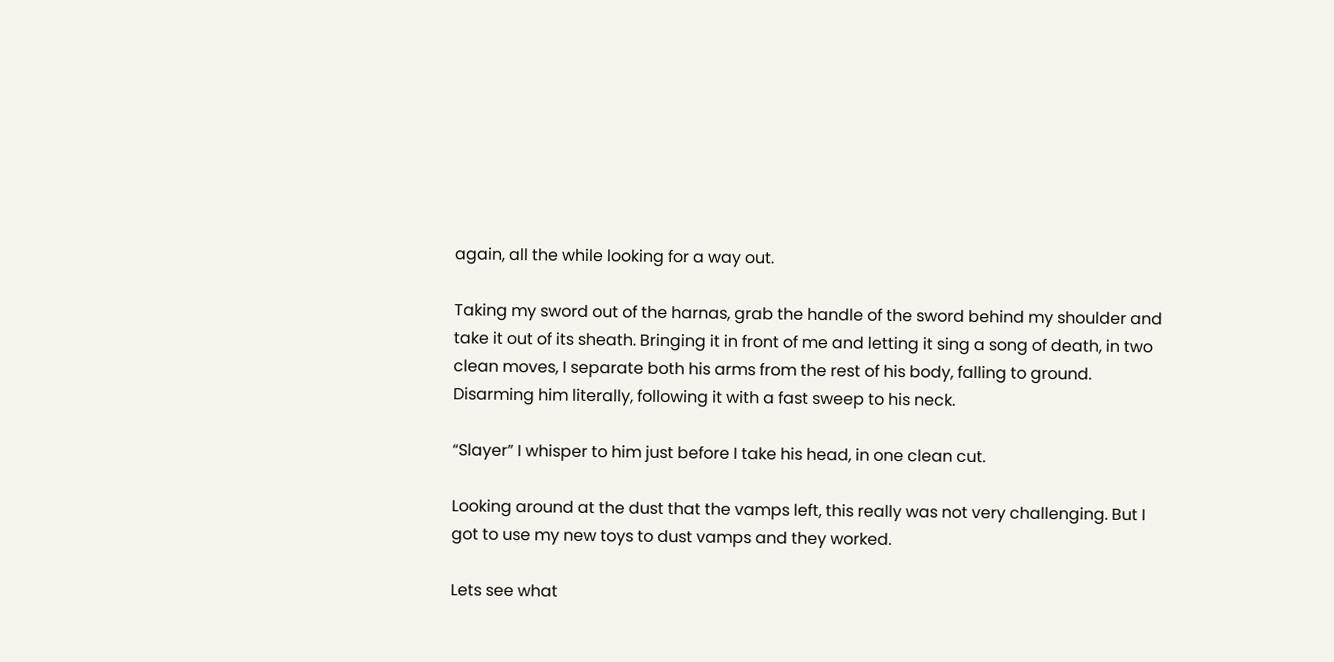again, all the while looking for a way out.

Taking my sword out of the harnas, grab the handle of the sword behind my shoulder and take it out of its sheath. Bringing it in front of me and letting it sing a song of death, in two clean moves, I separate both his arms from the rest of his body, falling to ground. Disarming him literally, following it with a fast sweep to his neck.

“Slayer” I whisper to him just before I take his head, in one clean cut.

Looking around at the dust that the vamps left, this really was not very challenging. But I got to use my new toys to dust vamps and they worked.

Lets see what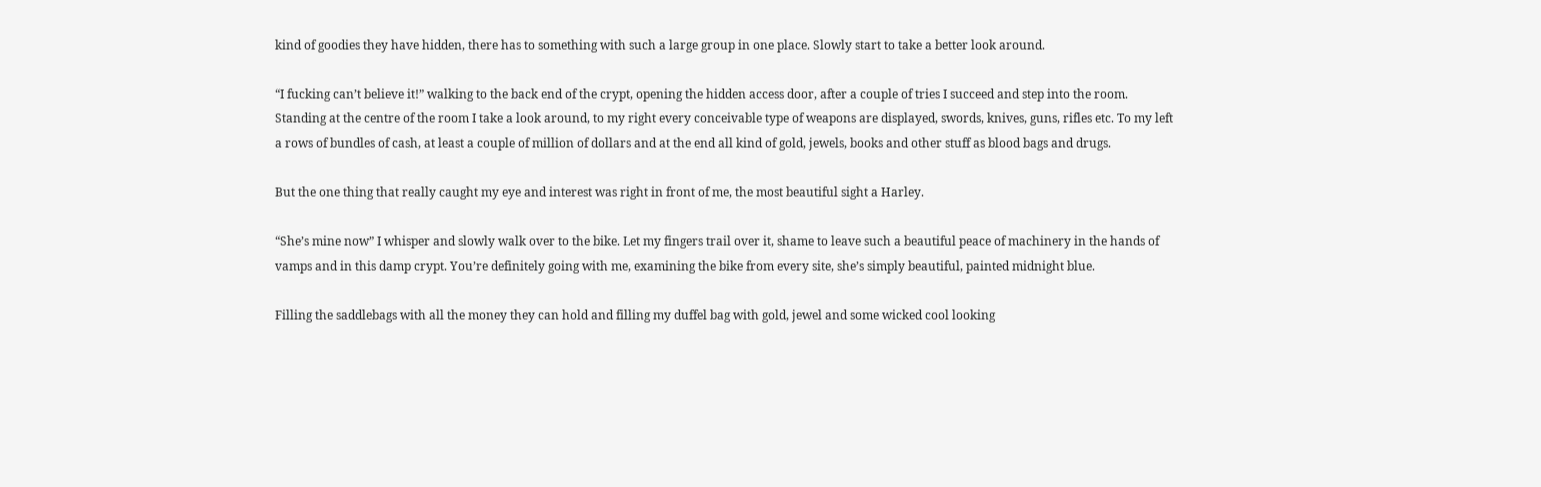kind of goodies they have hidden, there has to something with such a large group in one place. Slowly start to take a better look around.

“I fucking can’t believe it!” walking to the back end of the crypt, opening the hidden access door, after a couple of tries I succeed and step into the room. Standing at the centre of the room I take a look around, to my right every conceivable type of weapons are displayed, swords, knives, guns, rifles etc. To my left a rows of bundles of cash, at least a couple of million of dollars and at the end all kind of gold, jewels, books and other stuff as blood bags and drugs.

But the one thing that really caught my eye and interest was right in front of me, the most beautiful sight a Harley.

“She’s mine now” I whisper and slowly walk over to the bike. Let my fingers trail over it, shame to leave such a beautiful peace of machinery in the hands of vamps and in this damp crypt. You’re definitely going with me, examining the bike from every site, she’s simply beautiful, painted midnight blue.

Filling the saddlebags with all the money they can hold and filling my duffel bag with gold, jewel and some wicked cool looking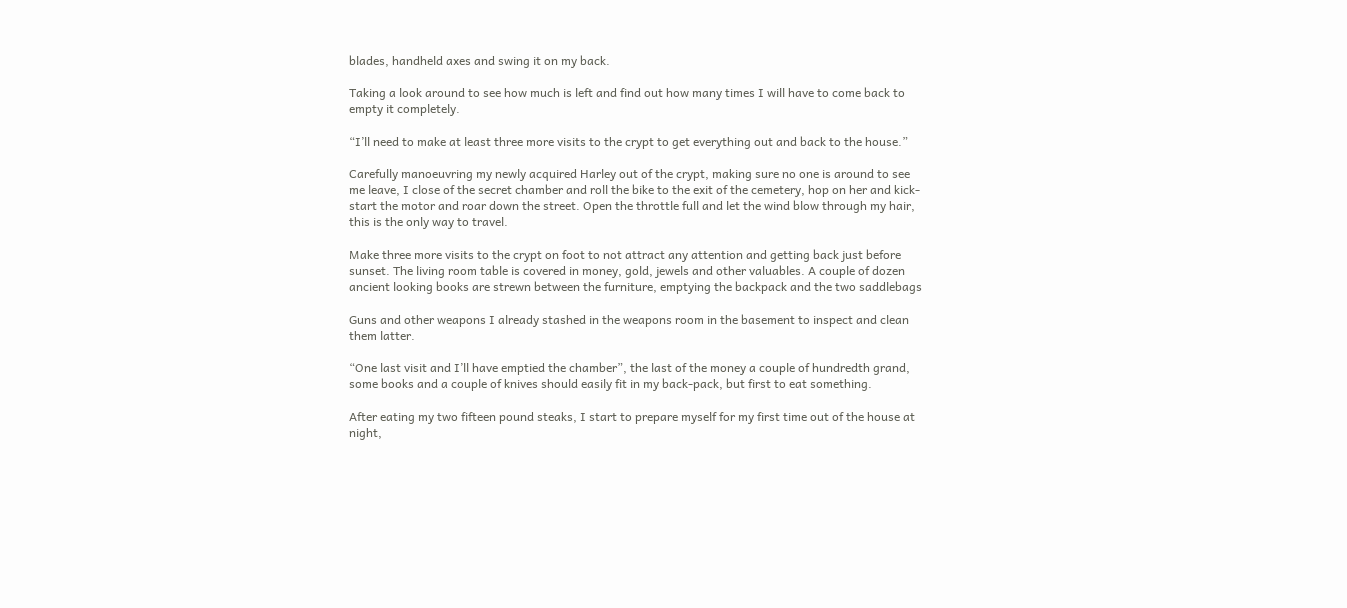blades, handheld axes and swing it on my back.

Taking a look around to see how much is left and find out how many times I will have to come back to empty it completely.

“I’ll need to make at least three more visits to the crypt to get everything out and back to the house.”

Carefully manoeuvring my newly acquired Harley out of the crypt, making sure no one is around to see me leave, I close of the secret chamber and roll the bike to the exit of the cemetery, hop on her and kick-start the motor and roar down the street. Open the throttle full and let the wind blow through my hair, this is the only way to travel.

Make three more visits to the crypt on foot to not attract any attention and getting back just before sunset. The living room table is covered in money, gold, jewels and other valuables. A couple of dozen ancient looking books are strewn between the furniture, emptying the backpack and the two saddlebags

Guns and other weapons I already stashed in the weapons room in the basement to inspect and clean them latter.

“One last visit and I’ll have emptied the chamber”, the last of the money a couple of hundredth grand, some books and a couple of knives should easily fit in my back-pack, but first to eat something.

After eating my two fifteen pound steaks, I start to prepare myself for my first time out of the house at night,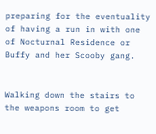preparing for the eventuality of having a run in with one of Nocturnal Residence or Buffy and her Scooby gang.


Walking down the stairs to the weapons room to get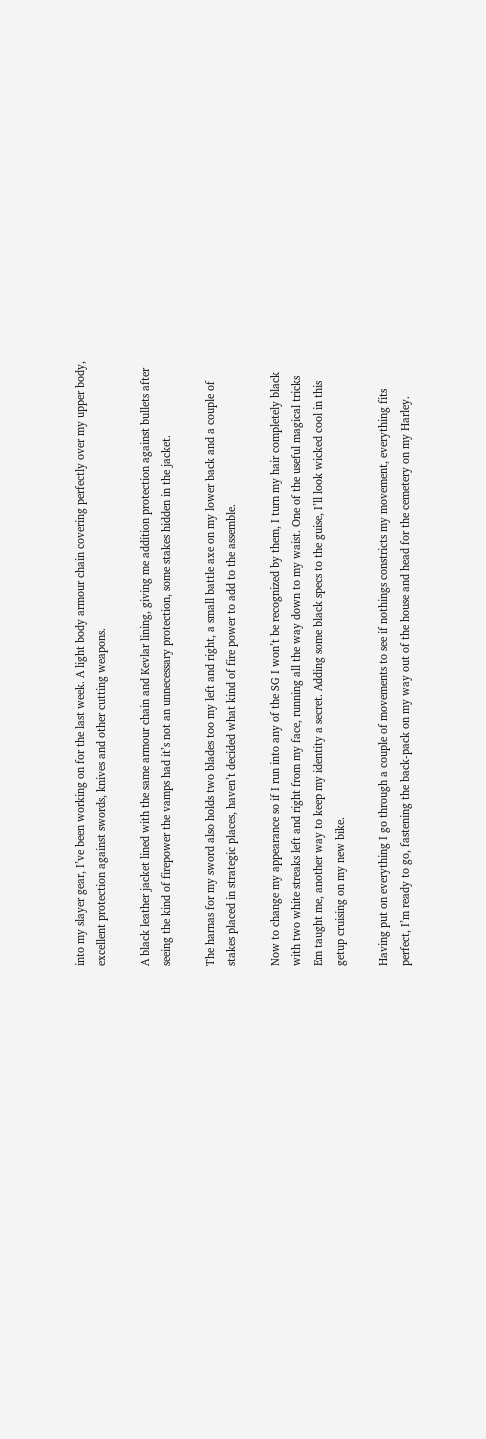into my slayer gear, I’ve been working on for the last week. A light body armour chain covering perfectly over my upper body, excellent protection against swords, knives and other cutting weapons.

A black leather jacket lined with the same armour chain and Kevlar lining, giving me addition protection against bullets after seeing the kind of firepower the vamps had it’s not an unnecessary protection, some stakes hidden in the jacket.

The harnas for my sword also holds two blades too my left and right, a small battle axe on my lower back and a couple of stakes placed in strategic places, haven’t decided what kind of fire power to add to the assemble.

Now to change my appearance so if I run into any of the SG I won’t be recognized by them, I turn my hair completely black with two white streaks left and right from my face, running all the way down to my waist. One of the useful magical tricks Em taught me, another way to keep my identity a secret. Adding some black specs to the guise, I’ll look wicked cool in this getup cruising on my new bike.

Having put on everything I go through a couple of movements to see if nothings constricts my movement, everything fits perfect, I’m ready to go, fastening the back-pack on my way out of the house and head for the cemetery on my Harley.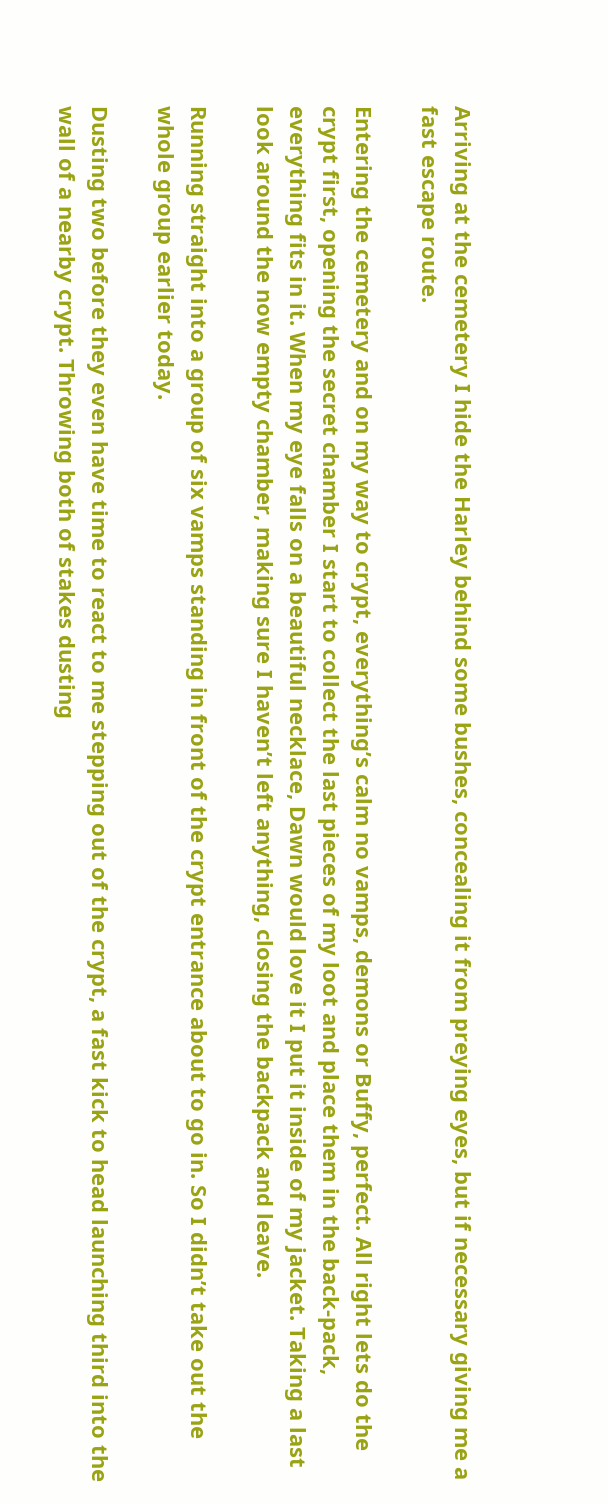Arriving at the cemetery I hide the Harley behind some bushes, concealing it from preying eyes, but if necessary giving me a fast escape route.

Entering the cemetery and on my way to crypt, everything’s calm no vamps, demons or Buffy, perfect. All right lets do the crypt first, opening the secret chamber I start to collect the last pieces of my loot and place them in the back-pack, everything fits in it. When my eye falls on a beautiful necklace, Dawn would love it I put it inside of my jacket. Taking a last look around the now empty chamber, making sure I haven’t left anything, closing the backpack and leave.

Running straight into a group of six vamps standing in front of the crypt entrance about to go in. So I didn’t take out the whole group earlier today.

Dusting two before they even have time to react to me stepping out of the crypt, a fast kick to head launching third into the wall of a nearby crypt. Throwing both of stakes dusting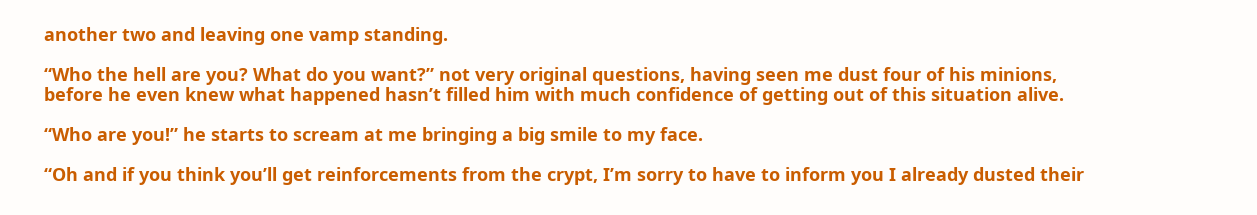another two and leaving one vamp standing.

“Who the hell are you? What do you want?” not very original questions, having seen me dust four of his minions, before he even knew what happened hasn’t filled him with much confidence of getting out of this situation alive.

“Who are you!” he starts to scream at me bringing a big smile to my face.

“Oh and if you think you’ll get reinforcements from the crypt, I’m sorry to have to inform you I already dusted their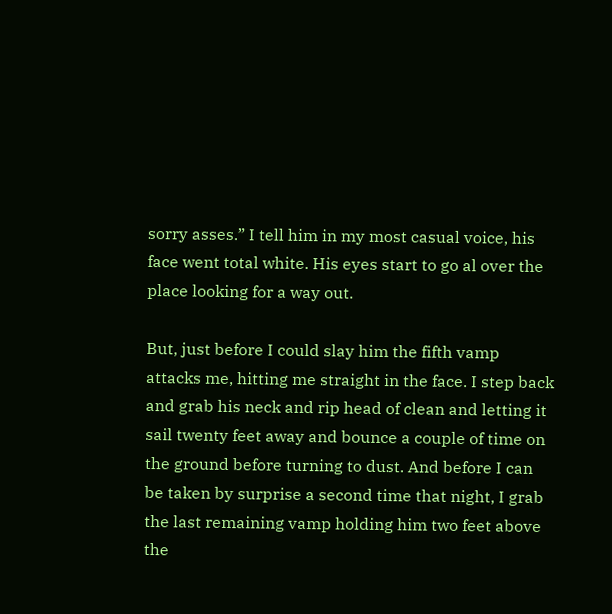sorry asses.” I tell him in my most casual voice, his face went total white. His eyes start to go al over the place looking for a way out.

But, just before I could slay him the fifth vamp attacks me, hitting me straight in the face. I step back and grab his neck and rip head of clean and letting it sail twenty feet away and bounce a couple of time on the ground before turning to dust. And before I can be taken by surprise a second time that night, I grab the last remaining vamp holding him two feet above the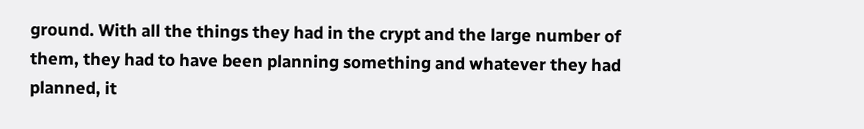ground. With all the things they had in the crypt and the large number of them, they had to have been planning something and whatever they had planned, it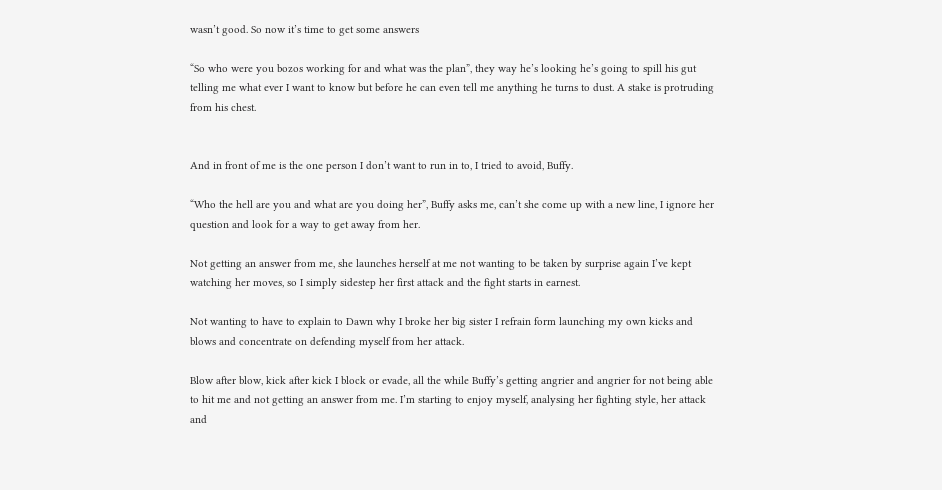wasn’t good. So now it’s time to get some answers

“So who were you bozos working for and what was the plan”, they way he’s looking he’s going to spill his gut telling me what ever I want to know but before he can even tell me anything he turns to dust. A stake is protruding from his chest.


And in front of me is the one person I don’t want to run in to, I tried to avoid, Buffy.

“Who the hell are you and what are you doing her”, Buffy asks me, can’t she come up with a new line, I ignore her question and look for a way to get away from her.

Not getting an answer from me, she launches herself at me not wanting to be taken by surprise again I’ve kept watching her moves, so I simply sidestep her first attack and the fight starts in earnest.

Not wanting to have to explain to Dawn why I broke her big sister I refrain form launching my own kicks and blows and concentrate on defending myself from her attack.

Blow after blow, kick after kick I block or evade, all the while Buffy’s getting angrier and angrier for not being able to hit me and not getting an answer from me. I’m starting to enjoy myself, analysing her fighting style, her attack and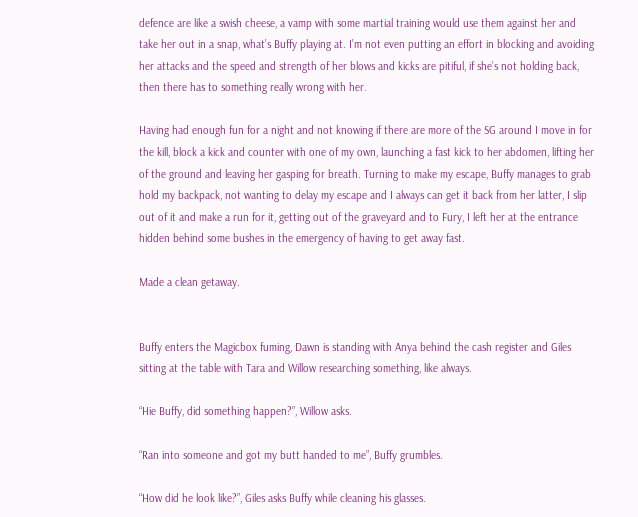defence are like a swish cheese, a vamp with some martial training would use them against her and take her out in a snap, what’s Buffy playing at. I’m not even putting an effort in blocking and avoiding her attacks and the speed and strength of her blows and kicks are pitiful, if she’s not holding back, then there has to something really wrong with her.

Having had enough fun for a night and not knowing if there are more of the SG around I move in for the kill, block a kick and counter with one of my own, launching a fast kick to her abdomen, lifting her of the ground and leaving her gasping for breath. Turning to make my escape, Buffy manages to grab hold my backpack, not wanting to delay my escape and I always can get it back from her latter, I slip out of it and make a run for it, getting out of the graveyard and to Fury, I left her at the entrance hidden behind some bushes in the emergency of having to get away fast.

Made a clean getaway.


Buffy enters the Magicbox fuming, Dawn is standing with Anya behind the cash register and Giles sitting at the table with Tara and Willow researching something, like always.

“Hie Buffy, did something happen?”, Willow asks.

“Ran into someone and got my butt handed to me”, Buffy grumbles.

“How did he look like?”, Giles asks Buffy while cleaning his glasses.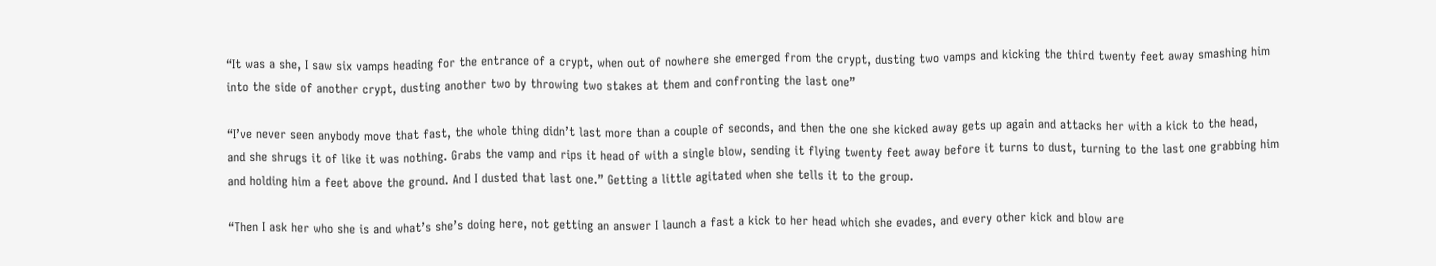“It was a she, I saw six vamps heading for the entrance of a crypt, when out of nowhere she emerged from the crypt, dusting two vamps and kicking the third twenty feet away smashing him into the side of another crypt, dusting another two by throwing two stakes at them and confronting the last one”

“I’ve never seen anybody move that fast, the whole thing didn’t last more than a couple of seconds, and then the one she kicked away gets up again and attacks her with a kick to the head, and she shrugs it of like it was nothing. Grabs the vamp and rips it head of with a single blow, sending it flying twenty feet away before it turns to dust, turning to the last one grabbing him and holding him a feet above the ground. And I dusted that last one.” Getting a little agitated when she tells it to the group.

“Then I ask her who she is and what’s she’s doing here, not getting an answer I launch a fast a kick to her head which she evades, and every other kick and blow are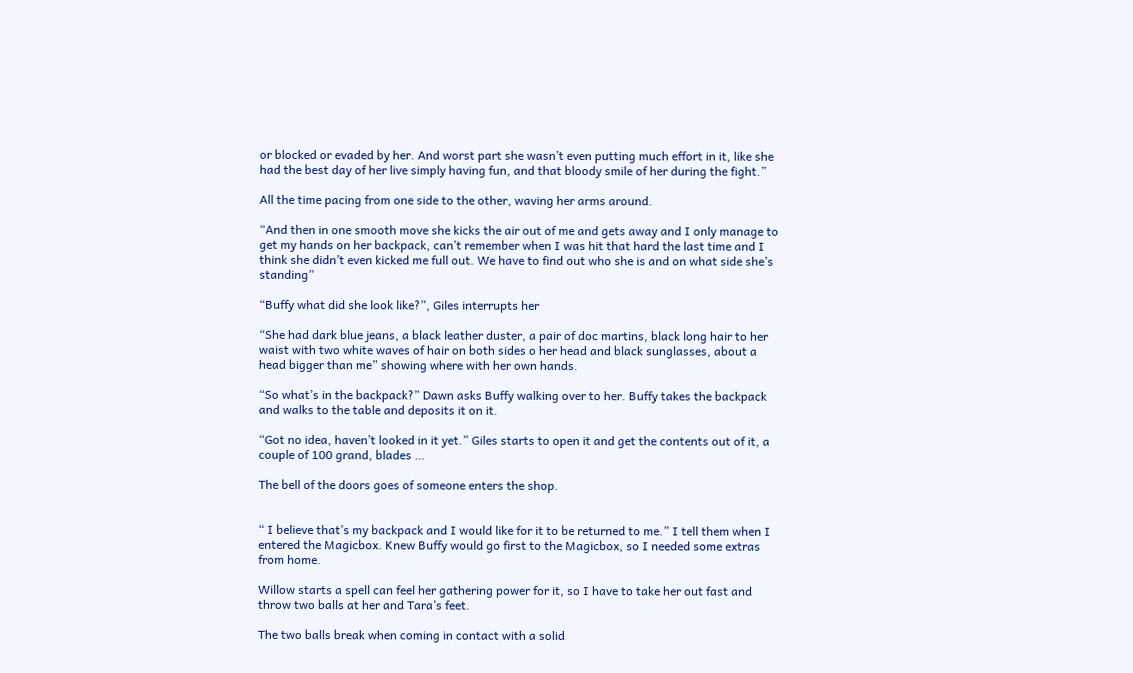or blocked or evaded by her. And worst part she wasn’t even putting much effort in it, like she had the best day of her live simply having fun, and that bloody smile of her during the fight.”

All the time pacing from one side to the other, waving her arms around.

“And then in one smooth move she kicks the air out of me and gets away and I only manage to get my hands on her backpack, can’t remember when I was hit that hard the last time and I think she didn’t even kicked me full out. We have to find out who she is and on what side she’s standing”

“Buffy what did she look like?”, Giles interrupts her

“She had dark blue jeans, a black leather duster, a pair of doc martins, black long hair to her waist with two white waves of hair on both sides o her head and black sunglasses, about a head bigger than me” showing where with her own hands.

“So what’s in the backpack?” Dawn asks Buffy walking over to her. Buffy takes the backpack and walks to the table and deposits it on it.

“Got no idea, haven’t looked in it yet.” Giles starts to open it and get the contents out of it, a couple of 100 grand, blades …

The bell of the doors goes of someone enters the shop.


“ I believe that’s my backpack and I would like for it to be returned to me.” I tell them when I entered the Magicbox. Knew Buffy would go first to the Magicbox, so I needed some extras from home.

Willow starts a spell can feel her gathering power for it, so I have to take her out fast and throw two balls at her and Tara’s feet.

The two balls break when coming in contact with a solid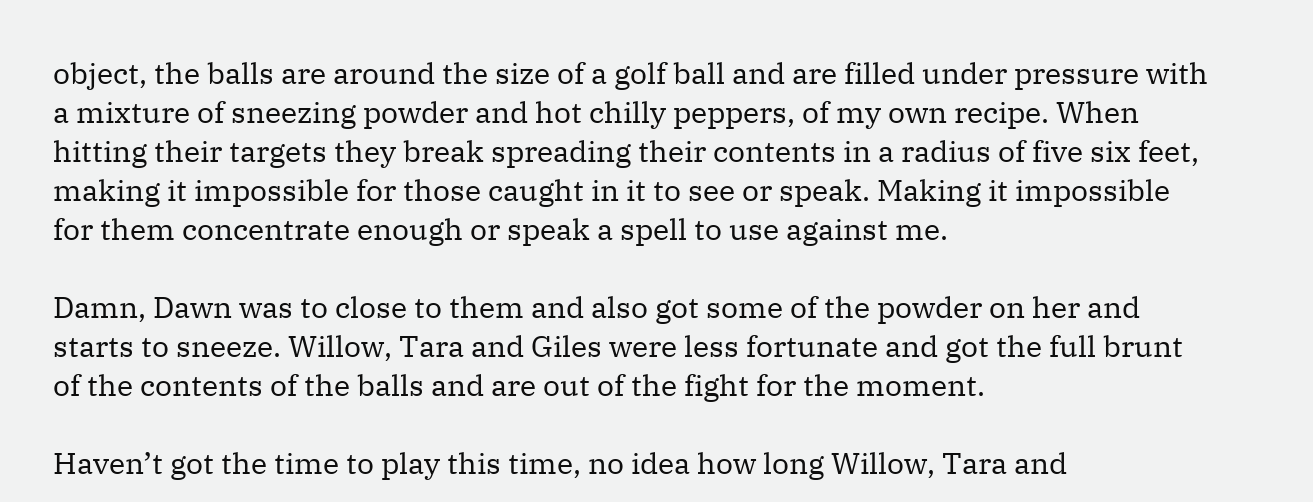object, the balls are around the size of a golf ball and are filled under pressure with a mixture of sneezing powder and hot chilly peppers, of my own recipe. When hitting their targets they break spreading their contents in a radius of five six feet, making it impossible for those caught in it to see or speak. Making it impossible for them concentrate enough or speak a spell to use against me.

Damn, Dawn was to close to them and also got some of the powder on her and starts to sneeze. Willow, Tara and Giles were less fortunate and got the full brunt of the contents of the balls and are out of the fight for the moment.

Haven’t got the time to play this time, no idea how long Willow, Tara and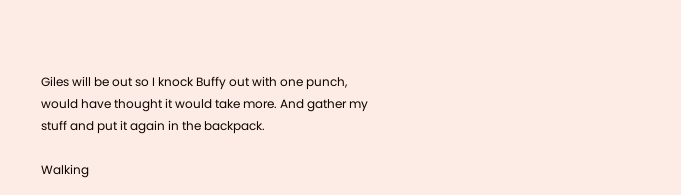Giles will be out so I knock Buffy out with one punch, would have thought it would take more. And gather my stuff and put it again in the backpack.

Walking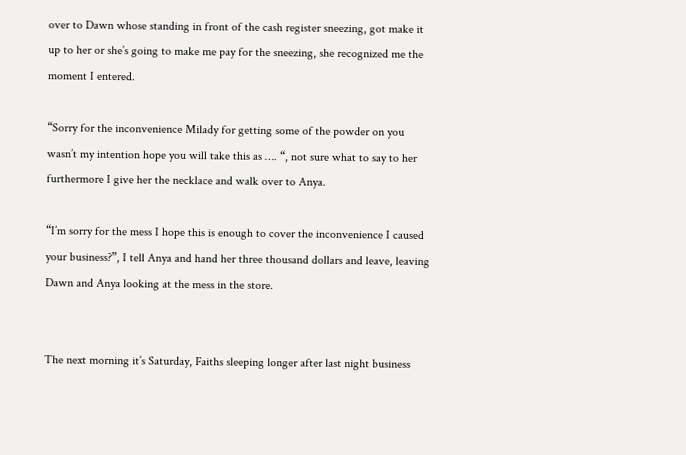over to Dawn whose standing in front of the cash register sneezing, got make it up to her or she’s going to make me pay for the sneezing, she recognized me the moment I entered.

“Sorry for the inconvenience Milady for getting some of the powder on you wasn’t my intention hope you will take this as …. “, not sure what to say to her furthermore I give her the necklace and walk over to Anya.

“I’m sorry for the mess I hope this is enough to cover the inconvenience I caused your business?”, I tell Anya and hand her three thousand dollars and leave, leaving Dawn and Anya looking at the mess in the store.


The next morning it’s Saturday, Faiths sleeping longer after last night business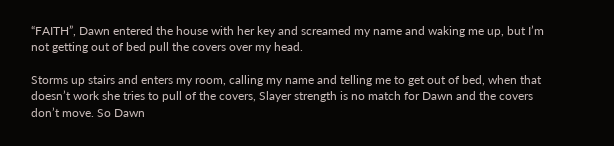“FAITH”, Dawn entered the house with her key and screamed my name and waking me up, but I’m not getting out of bed pull the covers over my head.

Storms up stairs and enters my room, calling my name and telling me to get out of bed, when that doesn’t work she tries to pull of the covers, Slayer strength is no match for Dawn and the covers don’t move. So Dawn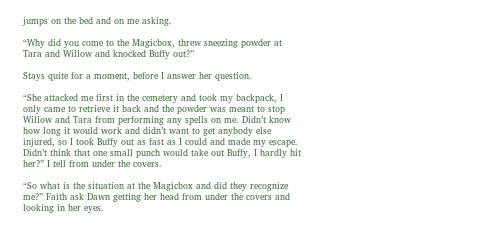jumps on the bed and on me asking.

“Why did you come to the Magicbox, threw sneezing powder at Tara and Willow and knocked Buffy out?”

Stays quite for a moment, before I answer her question.

“She attacked me first in the cemetery and took my backpack, I only came to retrieve it back and the powder was meant to stop Willow and Tara from performing any spells on me. Didn’t know how long it would work and didn’t want to get anybody else injured, so I took Buffy out as fast as I could and made my escape. Didn’t think that one small punch would take out Buffy, I hardly hit her?” I tell from under the covers.

“So what is the situation at the Magicbox and did they recognize me?” Faith ask Dawn getting her head from under the covers and looking in her eyes.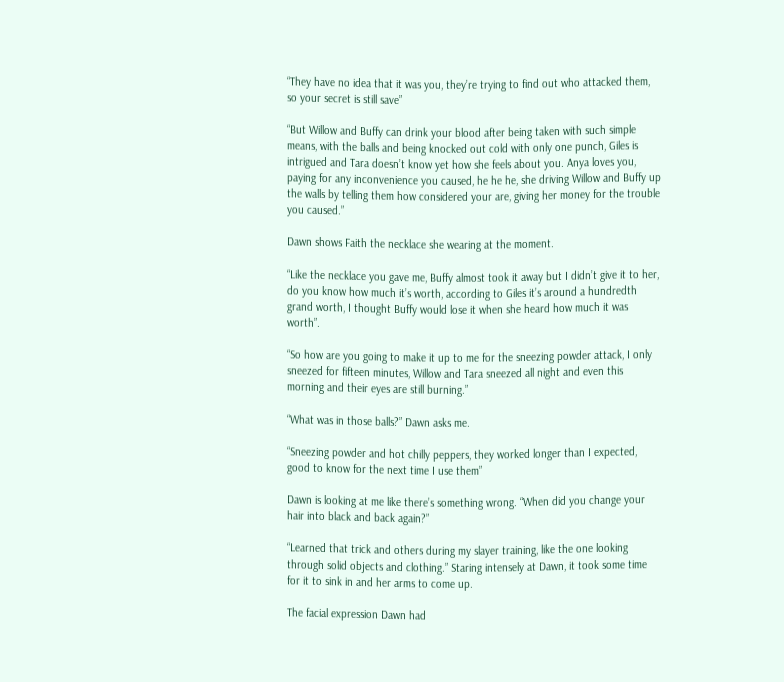“They have no idea that it was you, they’re trying to find out who attacked them, so your secret is still save”

“But Willow and Buffy can drink your blood after being taken with such simple means, with the balls and being knocked out cold with only one punch, Giles is intrigued and Tara doesn’t know yet how she feels about you. Anya loves you, paying for any inconvenience you caused, he he he, she driving Willow and Buffy up the walls by telling them how considered your are, giving her money for the trouble you caused.”

Dawn shows Faith the necklace she wearing at the moment.

“Like the necklace you gave me, Buffy almost took it away but I didn’t give it to her, do you know how much it’s worth, according to Giles it’s around a hundredth grand worth, I thought Buffy would lose it when she heard how much it was worth”.

“So how are you going to make it up to me for the sneezing powder attack, I only sneezed for fifteen minutes, Willow and Tara sneezed all night and even this morning and their eyes are still burning.”

“What was in those balls?” Dawn asks me.

“Sneezing powder and hot chilly peppers, they worked longer than I expected, good to know for the next time I use them”

Dawn is looking at me like there’s something wrong. “When did you change your hair into black and back again?”

“Learned that trick and others during my slayer training, like the one looking through solid objects and clothing.” Staring intensely at Dawn, it took some time for it to sink in and her arms to come up.

The facial expression Dawn had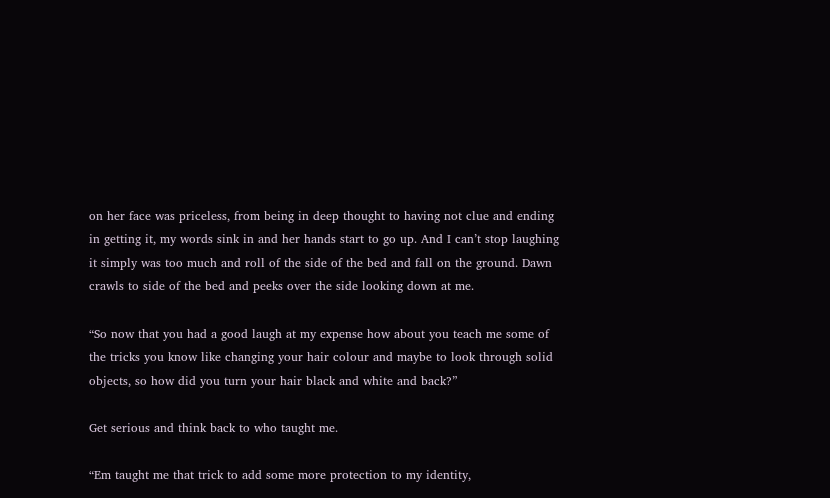on her face was priceless, from being in deep thought to having not clue and ending in getting it, my words sink in and her hands start to go up. And I can’t stop laughing it simply was too much and roll of the side of the bed and fall on the ground. Dawn crawls to side of the bed and peeks over the side looking down at me.

“So now that you had a good laugh at my expense how about you teach me some of the tricks you know like changing your hair colour and maybe to look through solid objects, so how did you turn your hair black and white and back?”

Get serious and think back to who taught me.

“Em taught me that trick to add some more protection to my identity,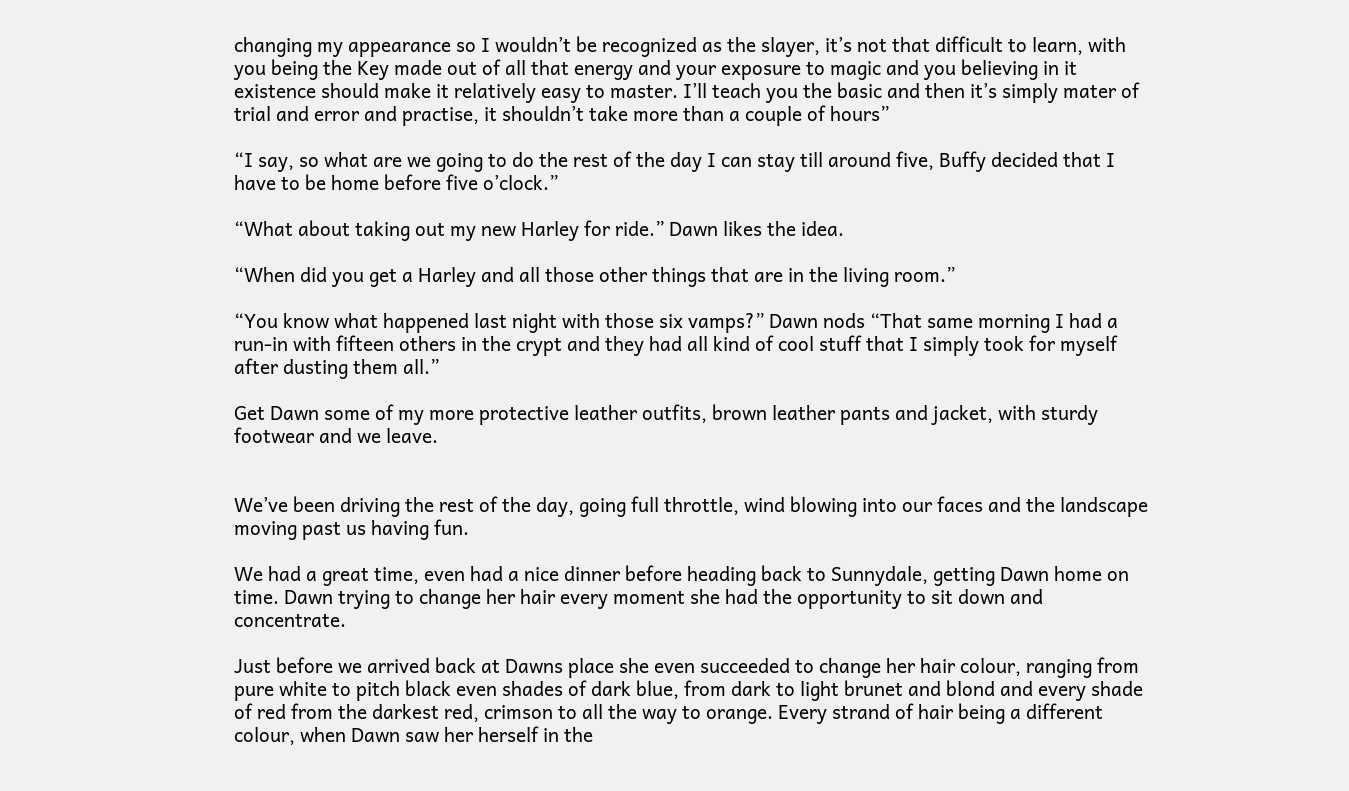changing my appearance so I wouldn’t be recognized as the slayer, it’s not that difficult to learn, with you being the Key made out of all that energy and your exposure to magic and you believing in it existence should make it relatively easy to master. I’ll teach you the basic and then it’s simply mater of trial and error and practise, it shouldn’t take more than a couple of hours”

“I say, so what are we going to do the rest of the day I can stay till around five, Buffy decided that I have to be home before five o’clock.”

“What about taking out my new Harley for ride.” Dawn likes the idea.

“When did you get a Harley and all those other things that are in the living room.”

“You know what happened last night with those six vamps?” Dawn nods “That same morning I had a run-in with fifteen others in the crypt and they had all kind of cool stuff that I simply took for myself after dusting them all.”

Get Dawn some of my more protective leather outfits, brown leather pants and jacket, with sturdy footwear and we leave.


We’ve been driving the rest of the day, going full throttle, wind blowing into our faces and the landscape moving past us having fun.

We had a great time, even had a nice dinner before heading back to Sunnydale, getting Dawn home on time. Dawn trying to change her hair every moment she had the opportunity to sit down and concentrate.

Just before we arrived back at Dawns place she even succeeded to change her hair colour, ranging from pure white to pitch black even shades of dark blue, from dark to light brunet and blond and every shade of red from the darkest red, crimson to all the way to orange. Every strand of hair being a different colour, when Dawn saw her herself in the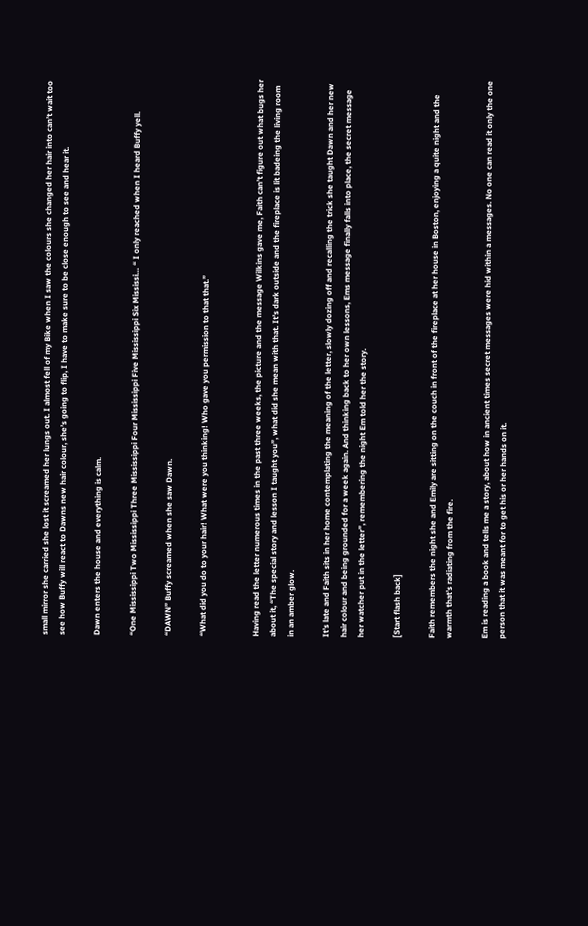small mirror she carried she lost it screamed her lungs out. I almost fell of my Bike when I saw the colours she changed her hair into can’t wait too see how Buffy will react to Dawns new hair colour, she’s going to flip, I have to make sure to be close enough to see and hear it.

Dawn enters the house and everything is calm.

“One Mississippi Two Mississippi Three Mississippi Four Mississippi Five Mississippi Six Mississi… “ I only reached when I heard Buffy yell.

“DAWN” Buffy screamed when she saw Dawn.

“What did you do to your hair! What were you thinking! Who gave you permission to that that.”


Having read the letter numerous times in the past three weeks, the picture and the message Wilkins gave me, Faith can’t figure out what bugs her about it, “The special story and lesson I taught you”, what did she mean with that. It’s dark outside and the fireplace is lit badeing the living room in an amber glow.

It’s late and Faith sits in her home contemplating the meaning of the letter, slowly dozing off and recalling the trick she taught Dawn and her new hair colour and being grounded for a week again. And thinking back to her own lessons, Ems message finally falls into place, the secret message her watcher put in the letter”, remembering the night Em told her the story.

[Start flash back]

Faith remembers the night she and Emily are sitting on the couch in front of the fireplace at her house in Boston, enjoying a quite night and the warmth that’s radiating from the fire.

Em is reading a book and tells me a story, about how in ancient times secret messages were hid within a messages. No one can read it only the one person that it was meant for to get his or her hands on it.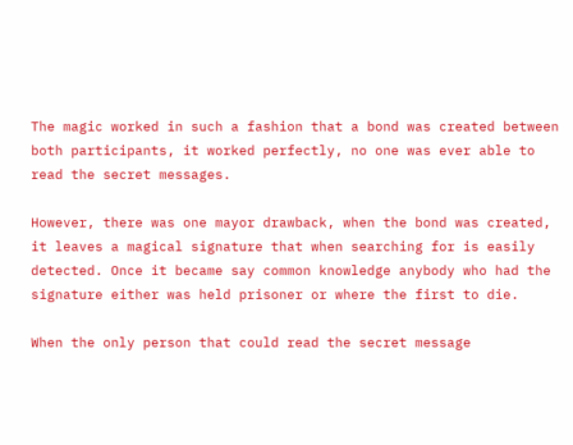The magic worked in such a fashion that a bond was created between both participants, it worked perfectly, no one was ever able to read the secret messages.

However, there was one mayor drawback, when the bond was created, it leaves a magical signature that when searching for is easily detected. Once it became say common knowledge anybody who had the signature either was held prisoner or where the first to die.

When the only person that could read the secret message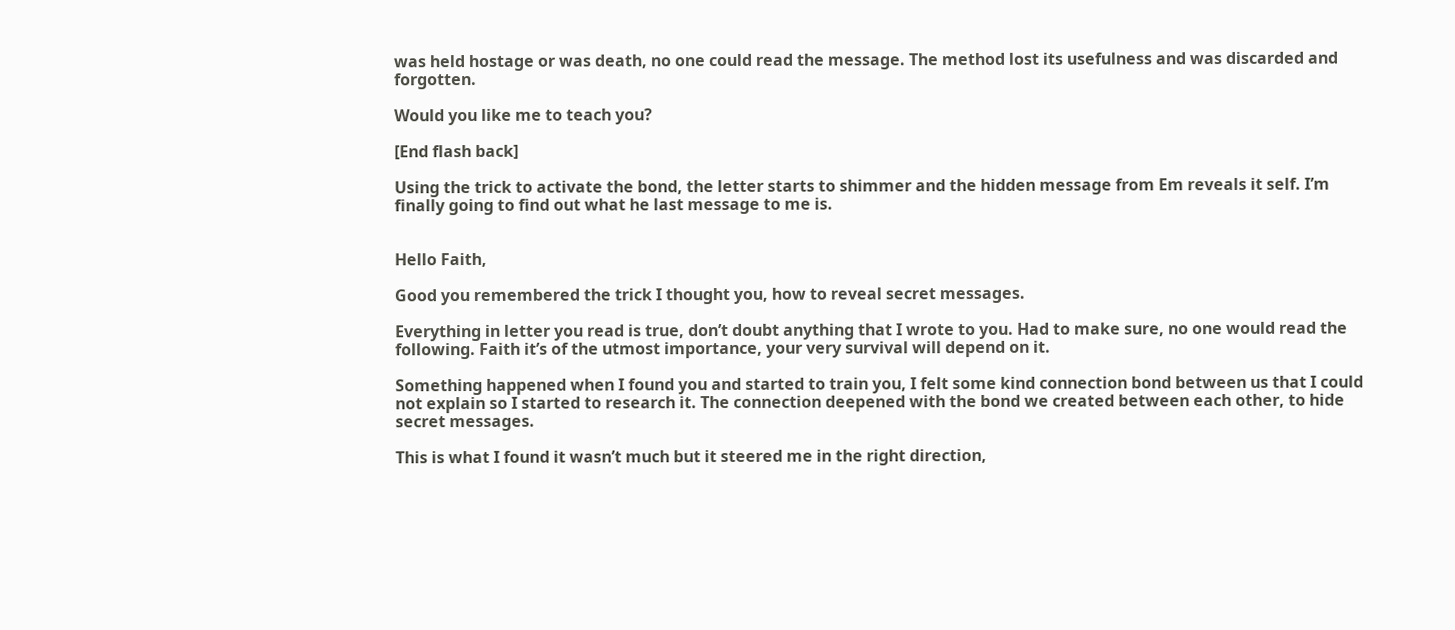was held hostage or was death, no one could read the message. The method lost its usefulness and was discarded and forgotten.

Would you like me to teach you?

[End flash back]

Using the trick to activate the bond, the letter starts to shimmer and the hidden message from Em reveals it self. I’m finally going to find out what he last message to me is.


Hello Faith,

Good you remembered the trick I thought you, how to reveal secret messages.

Everything in letter you read is true, don’t doubt anything that I wrote to you. Had to make sure, no one would read the following. Faith it’s of the utmost importance, your very survival will depend on it.

Something happened when I found you and started to train you, I felt some kind connection bond between us that I could not explain so I started to research it. The connection deepened with the bond we created between each other, to hide secret messages.

This is what I found it wasn’t much but it steered me in the right direction,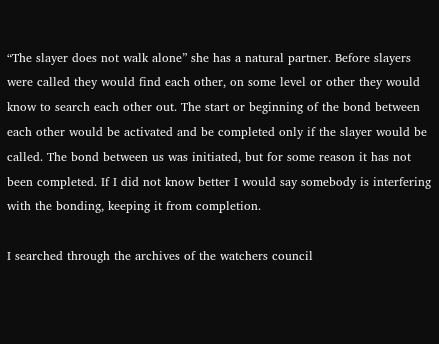“The slayer does not walk alone” she has a natural partner. Before slayers were called they would find each other, on some level or other they would know to search each other out. The start or beginning of the bond between each other would be activated and be completed only if the slayer would be called. The bond between us was initiated, but for some reason it has not been completed. If I did not know better I would say somebody is interfering with the bonding, keeping it from completion.

I searched through the archives of the watchers council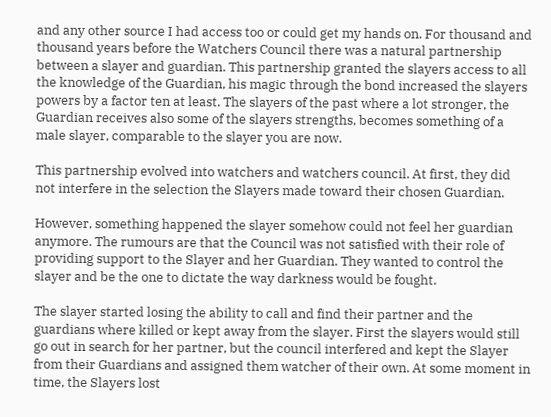and any other source I had access too or could get my hands on. For thousand and thousand years before the Watchers Council there was a natural partnership between a slayer and guardian. This partnership granted the slayers access to all the knowledge of the Guardian, his magic through the bond increased the slayers powers by a factor ten at least. The slayers of the past where a lot stronger, the Guardian receives also some of the slayers strengths, becomes something of a male slayer, comparable to the slayer you are now.

This partnership evolved into watchers and watchers council. At first, they did not interfere in the selection the Slayers made toward their chosen Guardian.

However, something happened the slayer somehow could not feel her guardian anymore. The rumours are that the Council was not satisfied with their role of providing support to the Slayer and her Guardian. They wanted to control the slayer and be the one to dictate the way darkness would be fought.

The slayer started losing the ability to call and find their partner and the guardians where killed or kept away from the slayer. First the slayers would still go out in search for her partner, but the council interfered and kept the Slayer from their Guardians and assigned them watcher of their own. At some moment in time, the Slayers lost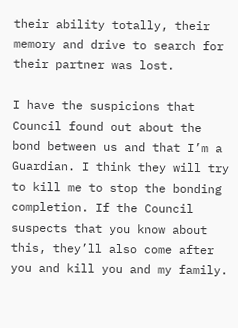their ability totally, their memory and drive to search for their partner was lost.

I have the suspicions that Council found out about the bond between us and that I’m a Guardian. I think they will try to kill me to stop the bonding completion. If the Council suspects that you know about this, they’ll also come after you and kill you and my family.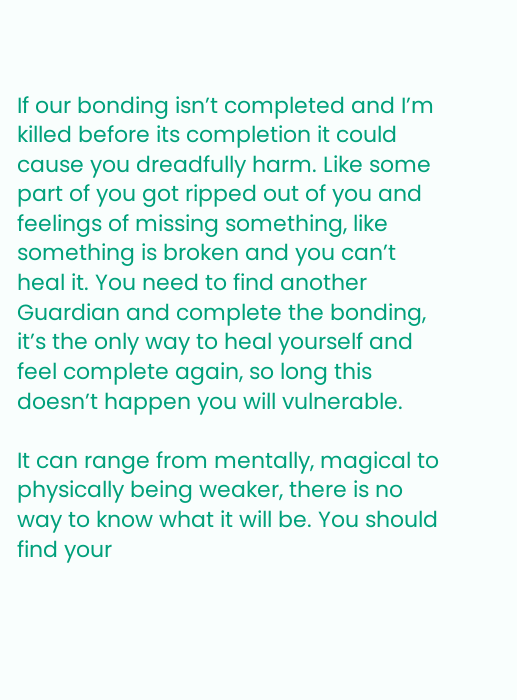If our bonding isn’t completed and I’m killed before its completion it could cause you dreadfully harm. Like some part of you got ripped out of you and feelings of missing something, like something is broken and you can’t heal it. You need to find another Guardian and complete the bonding, it’s the only way to heal yourself and feel complete again, so long this doesn’t happen you will vulnerable.

It can range from mentally, magical to physically being weaker, there is no way to know what it will be. You should find your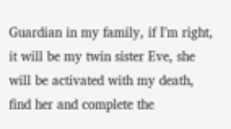Guardian in my family, if I’m right, it will be my twin sister Eve, she will be activated with my death, find her and complete the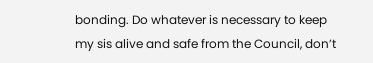bonding. Do whatever is necessary to keep my sis alive and safe from the Council, don’t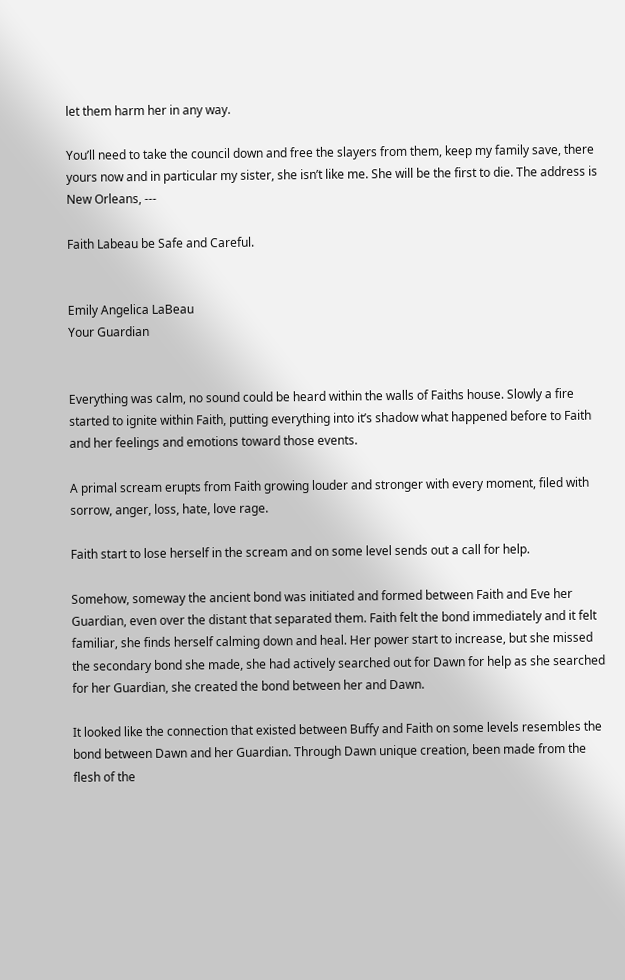let them harm her in any way.

You’ll need to take the council down and free the slayers from them, keep my family save, there yours now and in particular my sister, she isn’t like me. She will be the first to die. The address is New Orleans, ---

Faith Labeau be Safe and Careful.


Emily Angelica LaBeau
Your Guardian


Everything was calm, no sound could be heard within the walls of Faiths house. Slowly a fire started to ignite within Faith, putting everything into it’s shadow what happened before to Faith and her feelings and emotions toward those events.

A primal scream erupts from Faith growing louder and stronger with every moment, filed with sorrow, anger, loss, hate, love rage.

Faith start to lose herself in the scream and on some level sends out a call for help.

Somehow, someway the ancient bond was initiated and formed between Faith and Eve her Guardian, even over the distant that separated them. Faith felt the bond immediately and it felt familiar, she finds herself calming down and heal. Her power start to increase, but she missed the secondary bond she made, she had actively searched out for Dawn for help as she searched for her Guardian, she created the bond between her and Dawn.

It looked like the connection that existed between Buffy and Faith on some levels resembles the bond between Dawn and her Guardian. Through Dawn unique creation, been made from the flesh of the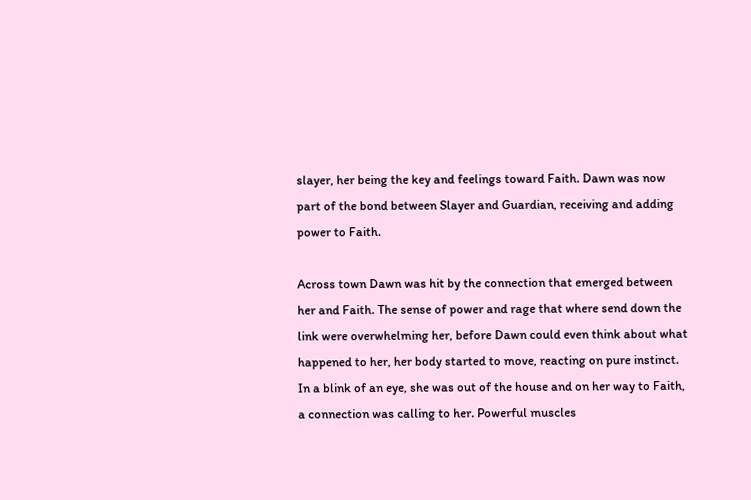slayer, her being the key and feelings toward Faith. Dawn was now part of the bond between Slayer and Guardian, receiving and adding power to Faith.

Across town Dawn was hit by the connection that emerged between her and Faith. The sense of power and rage that where send down the link were overwhelming her, before Dawn could even think about what happened to her, her body started to move, reacting on pure instinct. In a blink of an eye, she was out of the house and on her way to Faith, a connection was calling to her. Powerful muscles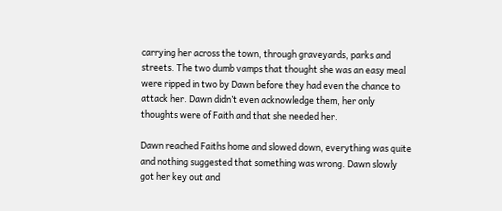carrying her across the town, through graveyards, parks and streets. The two dumb vamps that thought she was an easy meal were ripped in two by Dawn before they had even the chance to attack her. Dawn didn’t even acknowledge them, her only thoughts were of Faith and that she needed her.

Dawn reached Faiths home and slowed down, everything was quite and nothing suggested that something was wrong. Dawn slowly got her key out and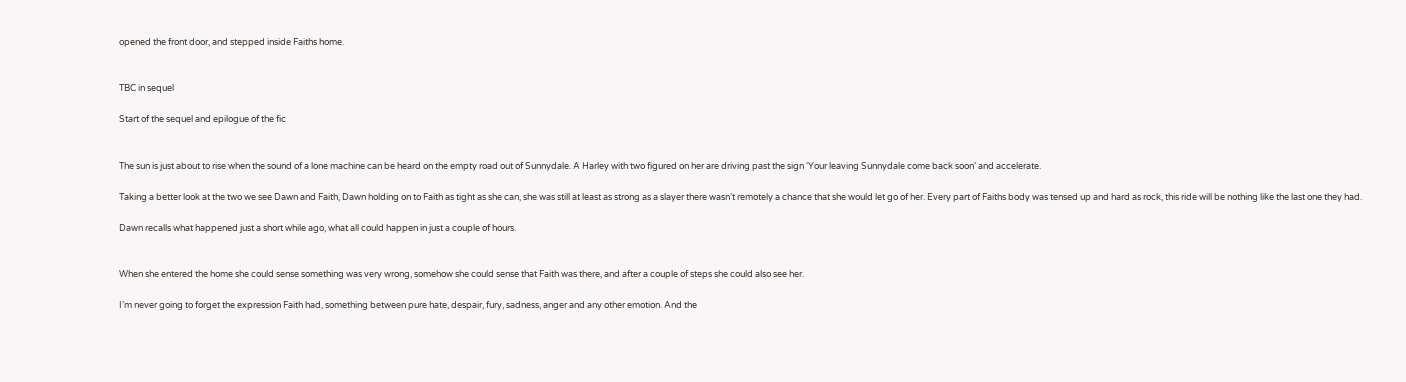opened the front door, and stepped inside Faiths home.


TBC in sequel

Start of the sequel and epilogue of the fic


The sun is just about to rise when the sound of a lone machine can be heard on the empty road out of Sunnydale. A Harley with two figured on her are driving past the sign ‘Your leaving Sunnydale come back soon’ and accelerate.

Taking a better look at the two we see Dawn and Faith, Dawn holding on to Faith as tight as she can, she was still at least as strong as a slayer there wasn’t remotely a chance that she would let go of her. Every part of Faiths body was tensed up and hard as rock, this ride will be nothing like the last one they had.

Dawn recalls what happened just a short while ago, what all could happen in just a couple of hours.


When she entered the home she could sense something was very wrong, somehow she could sense that Faith was there, and after a couple of steps she could also see her.

I’m never going to forget the expression Faith had, something between pure hate, despair, fury, sadness, anger and any other emotion. And the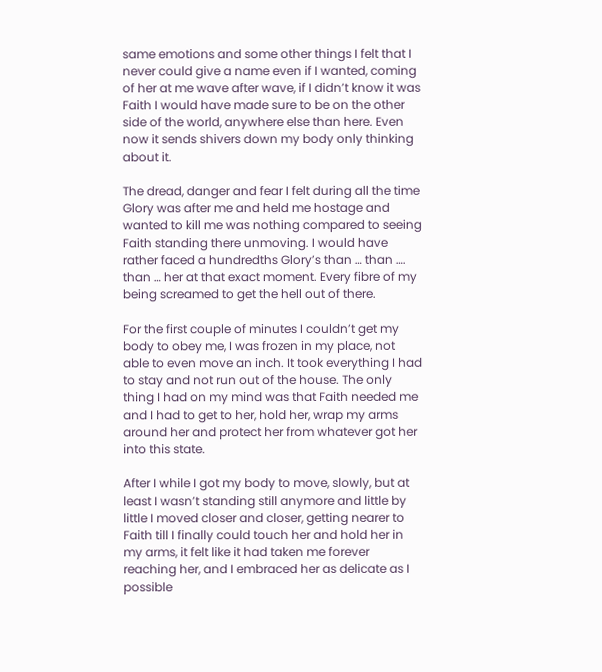same emotions and some other things I felt that I never could give a name even if I wanted, coming of her at me wave after wave, if I didn’t know it was Faith I would have made sure to be on the other side of the world, anywhere else than here. Even now it sends shivers down my body only thinking about it.

The dread, danger and fear I felt during all the time Glory was after me and held me hostage and wanted to kill me was nothing compared to seeing Faith standing there unmoving. I would have rather faced a hundredths Glory’s than … than …. than … her at that exact moment. Every fibre of my being screamed to get the hell out of there.

For the first couple of minutes I couldn’t get my body to obey me, I was frozen in my place, not able to even move an inch. It took everything I had to stay and not run out of the house. The only thing I had on my mind was that Faith needed me and I had to get to her, hold her, wrap my arms around her and protect her from whatever got her into this state.

After I while I got my body to move, slowly, but at least I wasn’t standing still anymore and little by little I moved closer and closer, getting nearer to Faith till I finally could touch her and hold her in my arms, it felt like it had taken me forever reaching her, and I embraced her as delicate as I possible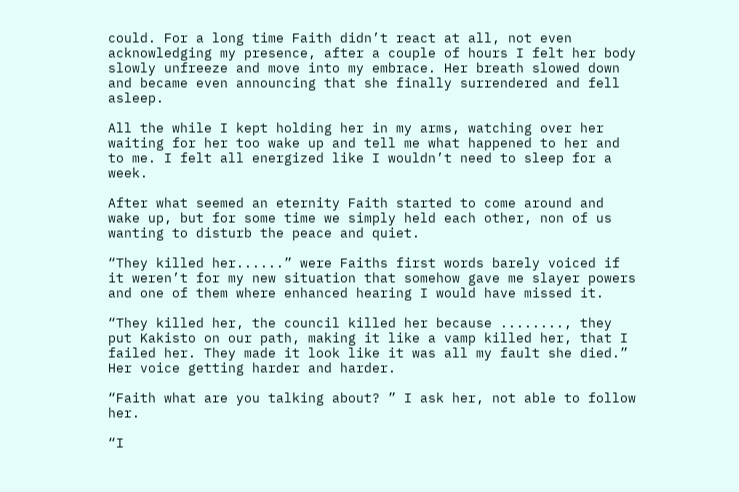could. For a long time Faith didn’t react at all, not even acknowledging my presence, after a couple of hours I felt her body slowly unfreeze and move into my embrace. Her breath slowed down and became even announcing that she finally surrendered and fell asleep.

All the while I kept holding her in my arms, watching over her waiting for her too wake up and tell me what happened to her and to me. I felt all energized like I wouldn’t need to sleep for a week.

After what seemed an eternity Faith started to come around and wake up, but for some time we simply held each other, non of us wanting to disturb the peace and quiet.

“They killed her......” were Faiths first words barely voiced if it weren’t for my new situation that somehow gave me slayer powers and one of them where enhanced hearing I would have missed it.

“They killed her, the council killed her because ........, they put Kakisto on our path, making it like a vamp killed her, that I failed her. They made it look like it was all my fault she died.” Her voice getting harder and harder.

“Faith what are you talking about? ” I ask her, not able to follow her.

“I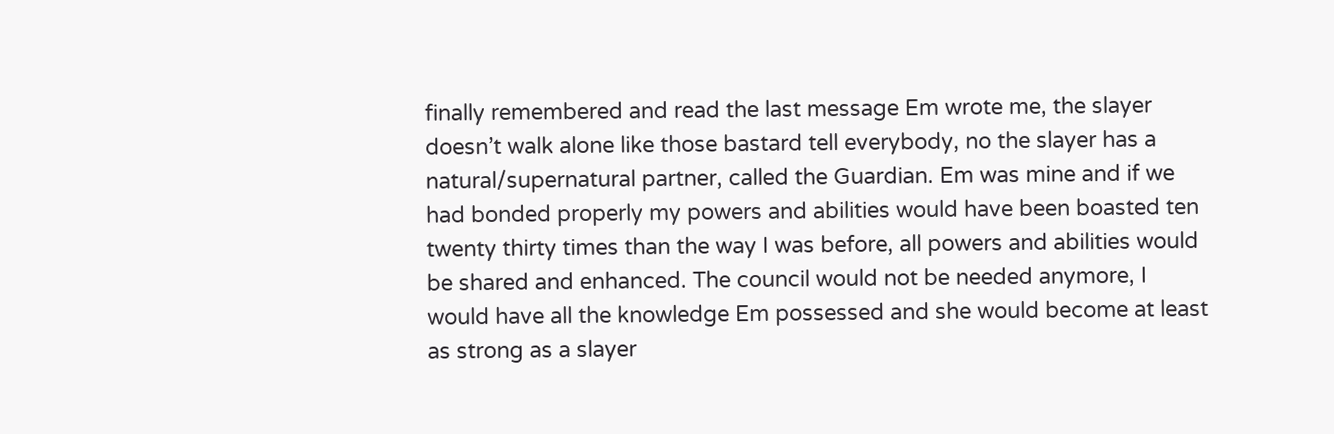finally remembered and read the last message Em wrote me, the slayer doesn’t walk alone like those bastard tell everybody, no the slayer has a natural/supernatural partner, called the Guardian. Em was mine and if we had bonded properly my powers and abilities would have been boasted ten twenty thirty times than the way I was before, all powers and abilities would be shared and enhanced. The council would not be needed anymore, I would have all the knowledge Em possessed and she would become at least as strong as a slayer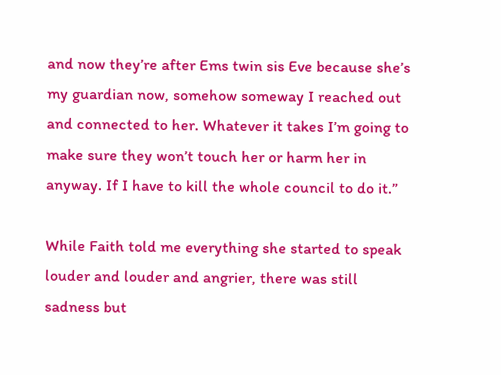and now they’re after Ems twin sis Eve because she’s my guardian now, somehow someway I reached out and connected to her. Whatever it takes I’m going to make sure they won’t touch her or harm her in anyway. If I have to kill the whole council to do it.”

While Faith told me everything she started to speak louder and louder and angrier, there was still sadness but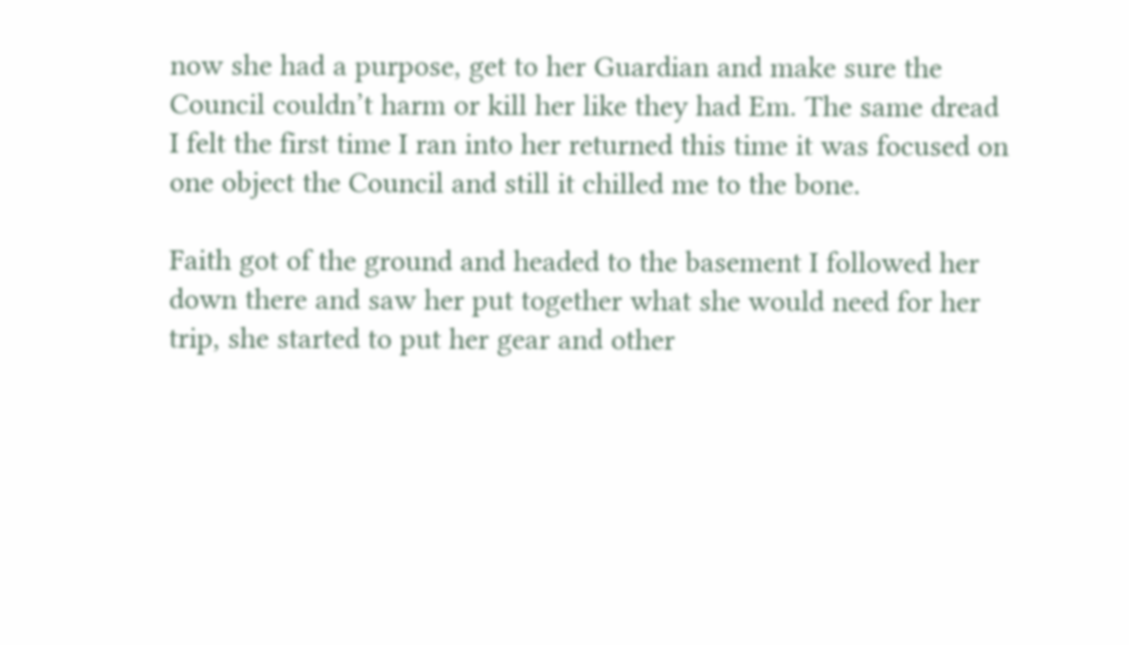now she had a purpose, get to her Guardian and make sure the Council couldn’t harm or kill her like they had Em. The same dread I felt the first time I ran into her returned this time it was focused on one object the Council and still it chilled me to the bone.

Faith got of the ground and headed to the basement I followed her down there and saw her put together what she would need for her trip, she started to put her gear and other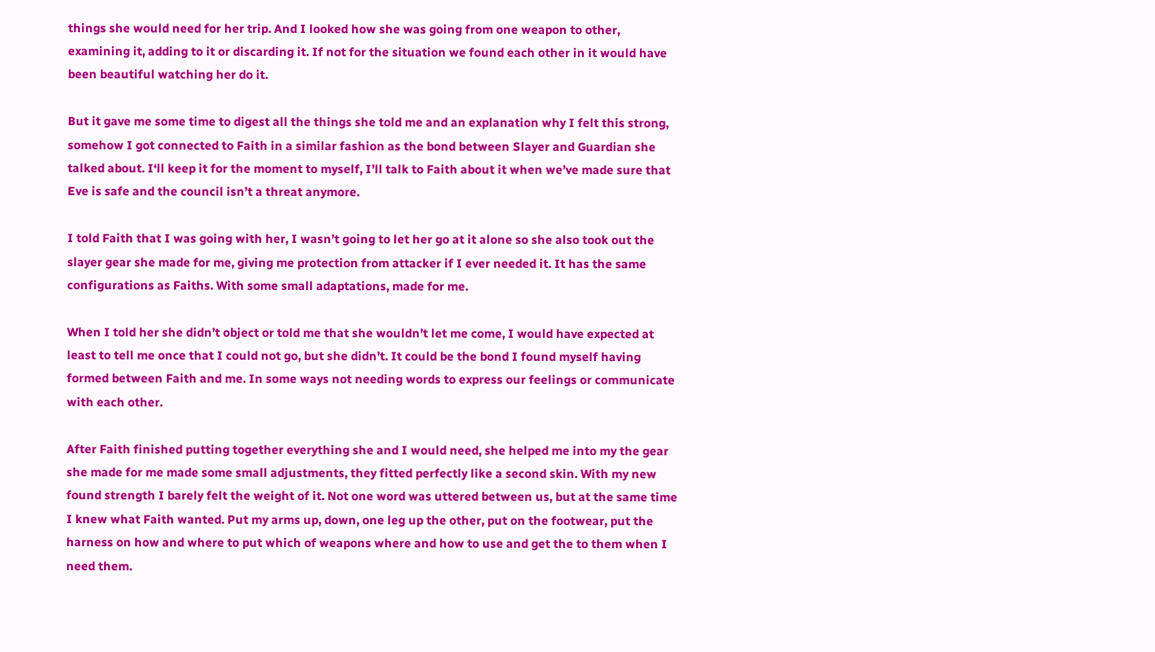things she would need for her trip. And I looked how she was going from one weapon to other, examining it, adding to it or discarding it. If not for the situation we found each other in it would have been beautiful watching her do it.

But it gave me some time to digest all the things she told me and an explanation why I felt this strong, somehow I got connected to Faith in a similar fashion as the bond between Slayer and Guardian she talked about. I‘ll keep it for the moment to myself, I’ll talk to Faith about it when we’ve made sure that Eve is safe and the council isn’t a threat anymore.

I told Faith that I was going with her, I wasn’t going to let her go at it alone so she also took out the slayer gear she made for me, giving me protection from attacker if I ever needed it. It has the same configurations as Faiths. With some small adaptations, made for me.

When I told her she didn’t object or told me that she wouldn’t let me come, I would have expected at least to tell me once that I could not go, but she didn’t. It could be the bond I found myself having formed between Faith and me. In some ways not needing words to express our feelings or communicate with each other.

After Faith finished putting together everything she and I would need, she helped me into my the gear she made for me made some small adjustments, they fitted perfectly like a second skin. With my new found strength I barely felt the weight of it. Not one word was uttered between us, but at the same time I knew what Faith wanted. Put my arms up, down, one leg up the other, put on the footwear, put the harness on how and where to put which of weapons where and how to use and get the to them when I need them.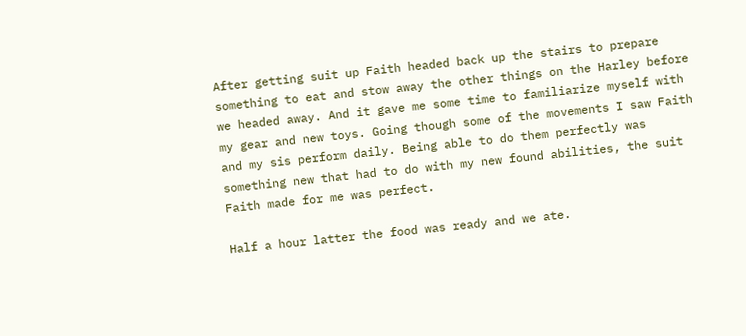After getting suit up Faith headed back up the stairs to prepare something to eat and stow away the other things on the Harley before we headed away. And it gave me some time to familiarize myself with my gear and new toys. Going though some of the movements I saw Faith and my sis perform daily. Being able to do them perfectly was something new that had to do with my new found abilities, the suit Faith made for me was perfect.

Half a hour latter the food was ready and we ate.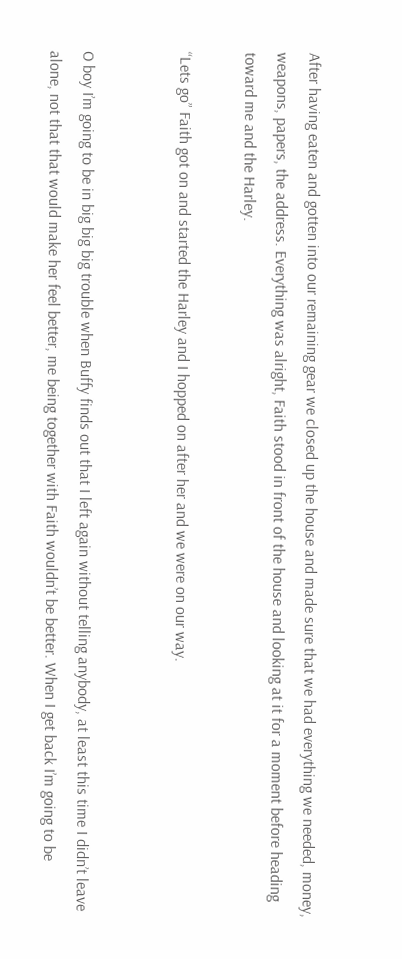After having eaten and gotten into our remaining gear we closed up the house and made sure that we had everything we needed, money, weapons, papers, the address. Everything was alright, Faith stood in front of the house and looking at it for a moment before heading toward me and the Harley.

“Lets go” Faith got on and started the Harley and I hopped on after her and we were on our way.


O boy I’m going to be in big big big trouble when Buffy finds out that I left again without telling anybody, at least this time I didn’t leave alone, not that that would make her feel better, me being together with Faith wouldn’t be better. When I get back I’m going to be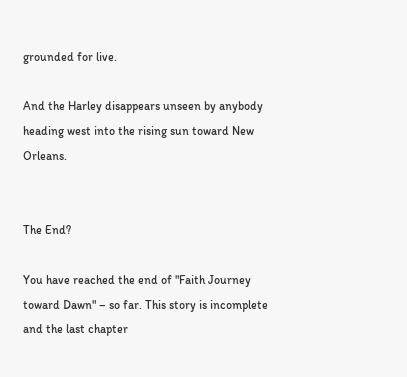grounded for live.

And the Harley disappears unseen by anybody heading west into the rising sun toward New Orleans.


The End?

You have reached the end of "Faith Journey toward Dawn" – so far. This story is incomplete and the last chapter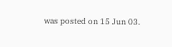was posted on 15 Jun 03.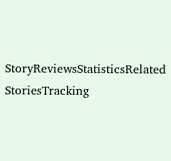StoryReviewsStatisticsRelated StoriesTracking